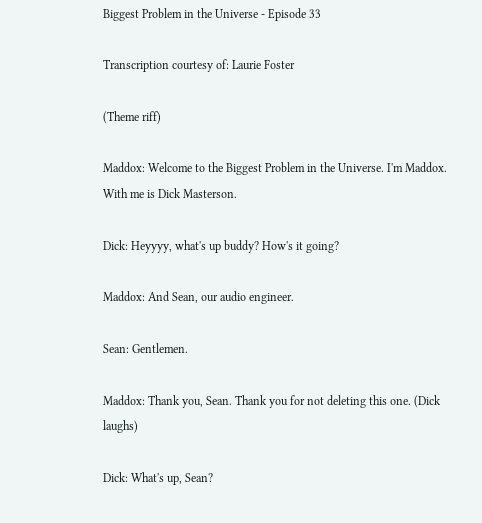Biggest Problem in the Universe - Episode 33

Transcription courtesy of: Laurie Foster

(Theme riff)

Maddox: Welcome to the Biggest Problem in the Universe. I'm Maddox. With me is Dick Masterson.

Dick: Heyyyy, what's up buddy? How's it going?

Maddox: And Sean, our audio engineer.

Sean: Gentlemen.

Maddox: Thank you, Sean. Thank you for not deleting this one. (Dick laughs)

Dick: What's up, Sean?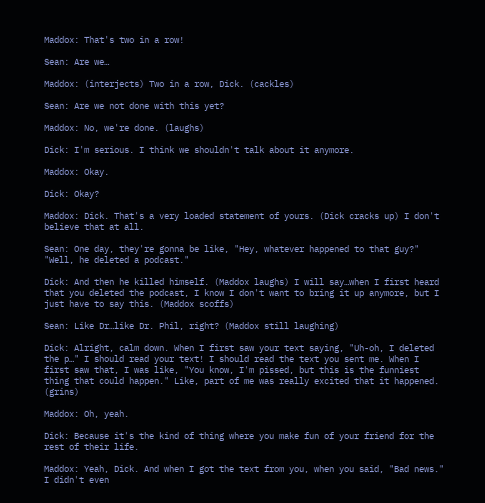Maddox: That's two in a row!

Sean: Are we…

Maddox: (interjects) Two in a row, Dick. (cackles)

Sean: Are we not done with this yet?

Maddox: No, we're done. (laughs)

Dick: I'm serious. I think we shouldn't talk about it anymore.

Maddox: Okay.

Dick: Okay?

Maddox: Dick. That's a very loaded statement of yours. (Dick cracks up) I don't believe that at all.

Sean: One day, they're gonna be like, "Hey, whatever happened to that guy?" "Well, he deleted a podcast."

Dick: And then he killed himself. (Maddox laughs) I will say…when I first heard that you deleted the podcast, I know I don't want to bring it up anymore, but I just have to say this. (Maddox scoffs)

Sean: Like Dr…like Dr. Phil, right? (Maddox still laughing)

Dick: Alright, calm down. When I first saw your text saying, "Uh-oh, I deleted the p…" I should read your text! I should read the text you sent me. When I first saw that, I was like, "You know, I'm pissed, but this is the funniest thing that could happen." Like, part of me was really excited that it happened. (grins)

Maddox: Oh, yeah.

Dick: Because it's the kind of thing where you make fun of your friend for the rest of their life.

Maddox: Yeah, Dick. And when I got the text from you, when you said, "Bad news." I didn't even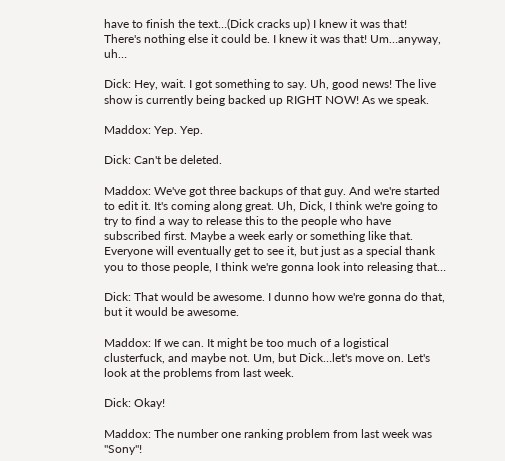have to finish the text…(Dick cracks up) I knew it was that! There's nothing else it could be. I knew it was that! Um…anyway, uh…

Dick: Hey, wait. I got something to say. Uh, good news! The live show is currently being backed up RIGHT NOW! As we speak.

Maddox: Yep. Yep.

Dick: Can't be deleted.

Maddox: We've got three backups of that guy. And we're started to edit it. It's coming along great. Uh, Dick, I think we're going to try to find a way to release this to the people who have subscribed first. Maybe a week early or something like that. Everyone will eventually get to see it, but just as a special thank you to those people, I think we're gonna look into releasing that…

Dick: That would be awesome. I dunno how we're gonna do that, but it would be awesome.

Maddox: If we can. It might be too much of a logistical clusterfuck, and maybe not. Um, but Dick…let's move on. Let's look at the problems from last week.

Dick: Okay!

Maddox: The number one ranking problem from last week was "Sony"!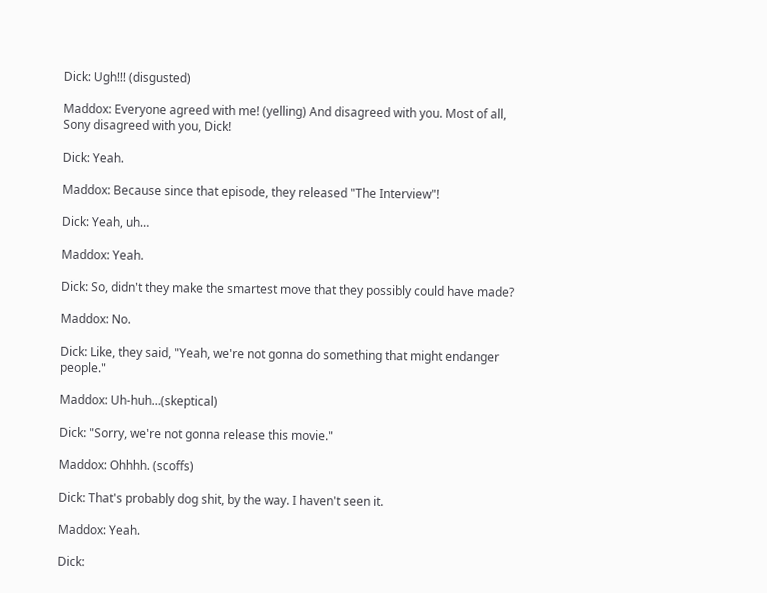Dick: Ugh!!! (disgusted)

Maddox: Everyone agreed with me! (yelling) And disagreed with you. Most of all, Sony disagreed with you, Dick!

Dick: Yeah.

Maddox: Because since that episode, they released "The Interview"!

Dick: Yeah, uh…

Maddox: Yeah.

Dick: So, didn't they make the smartest move that they possibly could have made?

Maddox: No.

Dick: Like, they said, "Yeah, we're not gonna do something that might endanger people."

Maddox: Uh-huh…(skeptical)

Dick: "Sorry, we're not gonna release this movie."

Maddox: Ohhhh. (scoffs)

Dick: That's probably dog shit, by the way. I haven't seen it.

Maddox: Yeah.

Dick: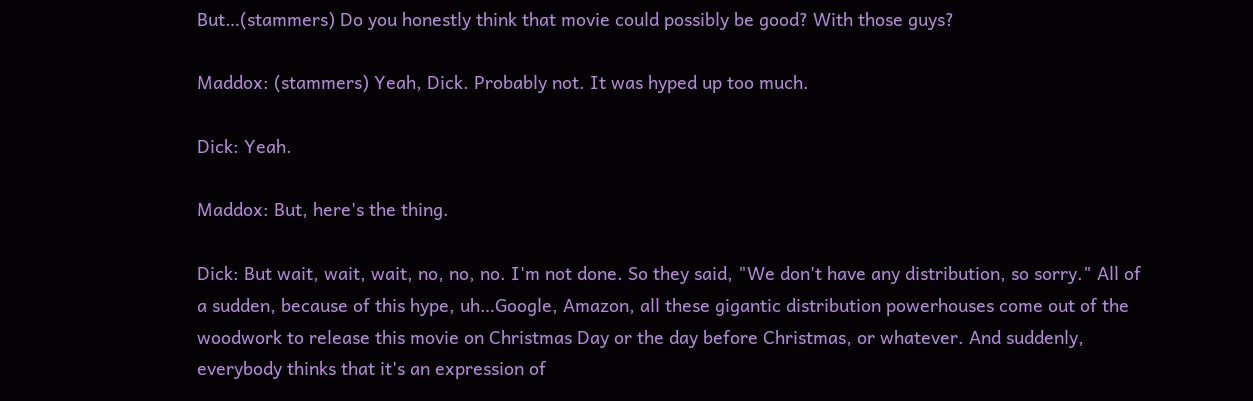But…(stammers) Do you honestly think that movie could possibly be good? With those guys?

Maddox: (stammers) Yeah, Dick. Probably not. It was hyped up too much.

Dick: Yeah.

Maddox: But, here's the thing.

Dick: But wait, wait, wait, no, no, no. I'm not done. So they said, "We don't have any distribution, so sorry." All of a sudden, because of this hype, uh…Google, Amazon, all these gigantic distribution powerhouses come out of the woodwork to release this movie on Christmas Day or the day before Christmas, or whatever. And suddenly, everybody thinks that it's an expression of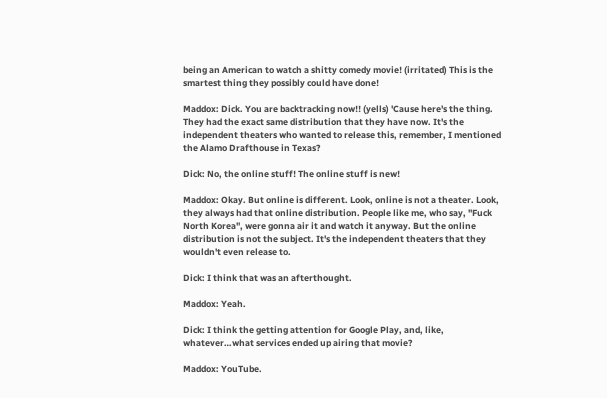being an American to watch a shitty comedy movie! (irritated) This is the smartest thing they possibly could have done!

Maddox: Dick. You are backtracking now!! (yells) 'Cause here's the thing. They had the exact same distribution that they have now. It's the independent theaters who wanted to release this, remember, I mentioned the Alamo Drafthouse in Texas?

Dick: No, the online stuff! The online stuff is new!

Maddox: Okay. But online is different. Look, online is not a theater. Look, they always had that online distribution. People like me, who say, "Fuck North Korea", were gonna air it and watch it anyway. But the online distribution is not the subject. It's the independent theaters that they wouldn't even release to.

Dick: I think that was an afterthought.

Maddox: Yeah.

Dick: I think the getting attention for Google Play, and, like, whatever…what services ended up airing that movie?

Maddox: YouTube.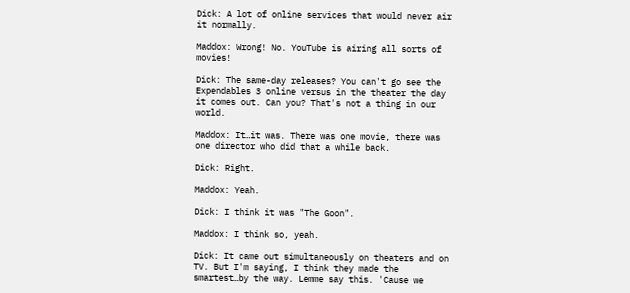Dick: A lot of online services that would never air it normally.

Maddox: Wrong! No. YouTube is airing all sorts of movies!

Dick: The same-day releases? You can't go see the Expendables 3 online versus in the theater the day it comes out. Can you? That's not a thing in our world.

Maddox: It…it was. There was one movie, there was one director who did that a while back.

Dick: Right.

Maddox: Yeah.

Dick: I think it was "The Goon".

Maddox: I think so, yeah.

Dick: It came out simultaneously on theaters and on TV. But I'm saying, I think they made the smartest…by the way. Lemme say this. 'Cause we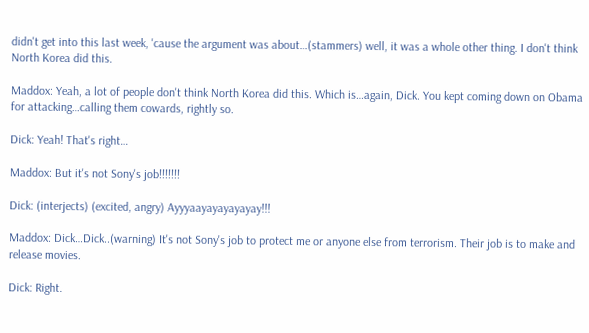didn't get into this last week, 'cause the argument was about…(stammers) well, it was a whole other thing. I don't think North Korea did this.

Maddox: Yeah, a lot of people don't think North Korea did this. Which is…again, Dick. You kept coming down on Obama for attacking…calling them cowards, rightly so.

Dick: Yeah! That's right…

Maddox: But it's not Sony's job!!!!!!!

Dick: (interjects) (excited, angry) Ayyyaayayayayayay!!!

Maddox: Dick…Dick..(warning) It's not Sony's job to protect me or anyone else from terrorism. Their job is to make and release movies.

Dick: Right.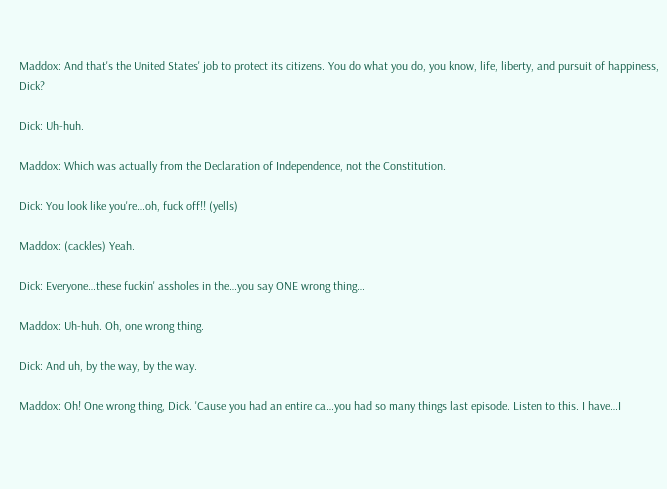Maddox: And that's the United States' job to protect its citizens. You do what you do, you know, life, liberty, and pursuit of happiness, Dick?

Dick: Uh-huh.

Maddox: Which was actually from the Declaration of Independence, not the Constitution.

Dick: You look like you're…oh, fuck off!! (yells)

Maddox: (cackles) Yeah.

Dick: Everyone…these fuckin' assholes in the…you say ONE wrong thing…

Maddox: Uh-huh. Oh, one wrong thing.

Dick: And uh, by the way, by the way.

Maddox: Oh! One wrong thing, Dick. 'Cause you had an entire ca…you had so many things last episode. Listen to this. I have…I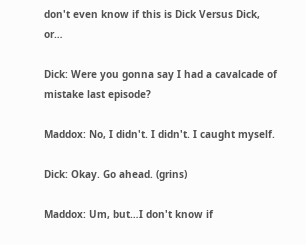don't even know if this is Dick Versus Dick, or…

Dick: Were you gonna say I had a cavalcade of mistake last episode?

Maddox: No, I didn't. I didn't. I caught myself.

Dick: Okay. Go ahead. (grins)

Maddox: Um, but…I don't know if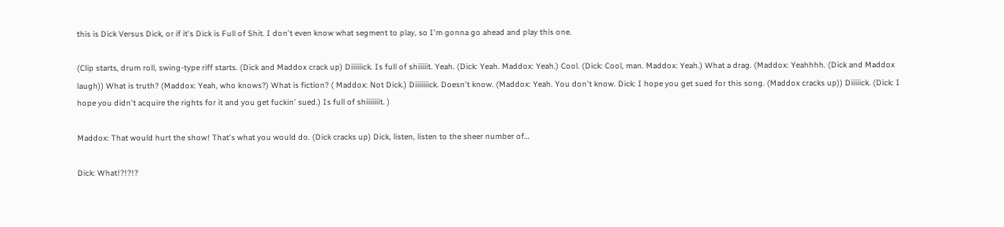this is Dick Versus Dick, or if it's Dick is Full of Shit. I don't even know what segment to play, so I'm gonna go ahead and play this one.

(Clip starts, drum roll, swing-type riff starts. (Dick and Maddox crack up) Diiiiiick. Is full of shiiiiit. Yeah. (Dick: Yeah. Maddox: Yeah.) Cool. (Dick: Cool, man. Maddox: Yeah.) What a drag. (Maddox: Yeahhhh. (Dick and Maddox laugh)) What is truth? (Maddox: Yeah, who knows?) What is fiction? ( Maddox: Not Dick.) Diiiiiiick. Doesn't know. (Maddox: Yeah. You don't know. Dick: I hope you get sued for this song. (Maddox cracks up)) Diiiiick. (Dick: I hope you didn't acquire the rights for it and you get fuckin' sued.) Is full of shiiiiiiit. )

Maddox: That would hurt the show! That's what you would do. (Dick cracks up) Dick, listen, listen to the sheer number of…

Dick: What!?!?!?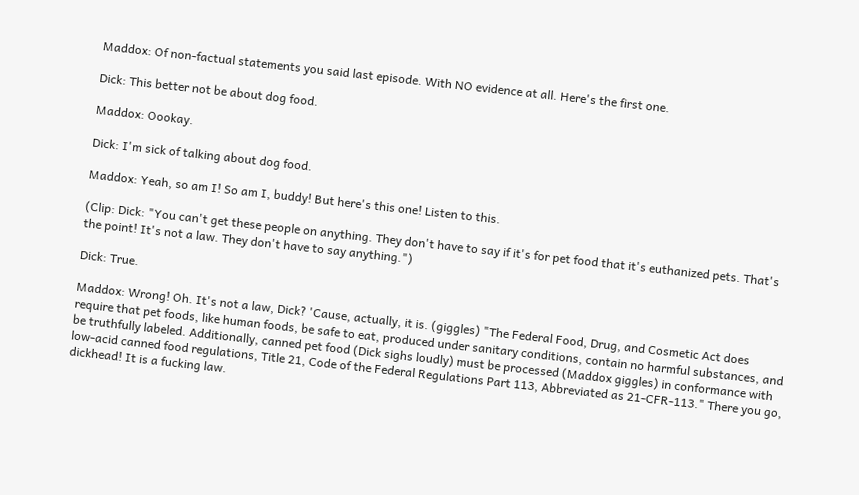Maddox: Of non-factual statements you said last episode. With NO evidence at all. Here's the first one.

Dick: This better not be about dog food.

Maddox: Oookay.

Dick: I'm sick of talking about dog food.

Maddox: Yeah, so am I! So am I, buddy! But here's this one! Listen to this.

(Clip: Dick: "You can't get these people on anything. They don't have to say if it's for pet food that it's euthanized pets. That's the point! It's not a law. They don't have to say anything.")

Dick: True.

Maddox: Wrong! Oh. It's not a law, Dick? 'Cause, actually, it is. (giggles) "The Federal Food, Drug, and Cosmetic Act does require that pet foods, like human foods, be safe to eat, produced under sanitary conditions, contain no harmful substances, and be truthfully labeled. Additionally, canned pet food (Dick sighs loudly) must be processed (Maddox giggles) in conformance with low-acid canned food regulations, Title 21, Code of the Federal Regulations Part 113, Abbreviated as 21-CFR-113." There you go, dickhead! It is a fucking law.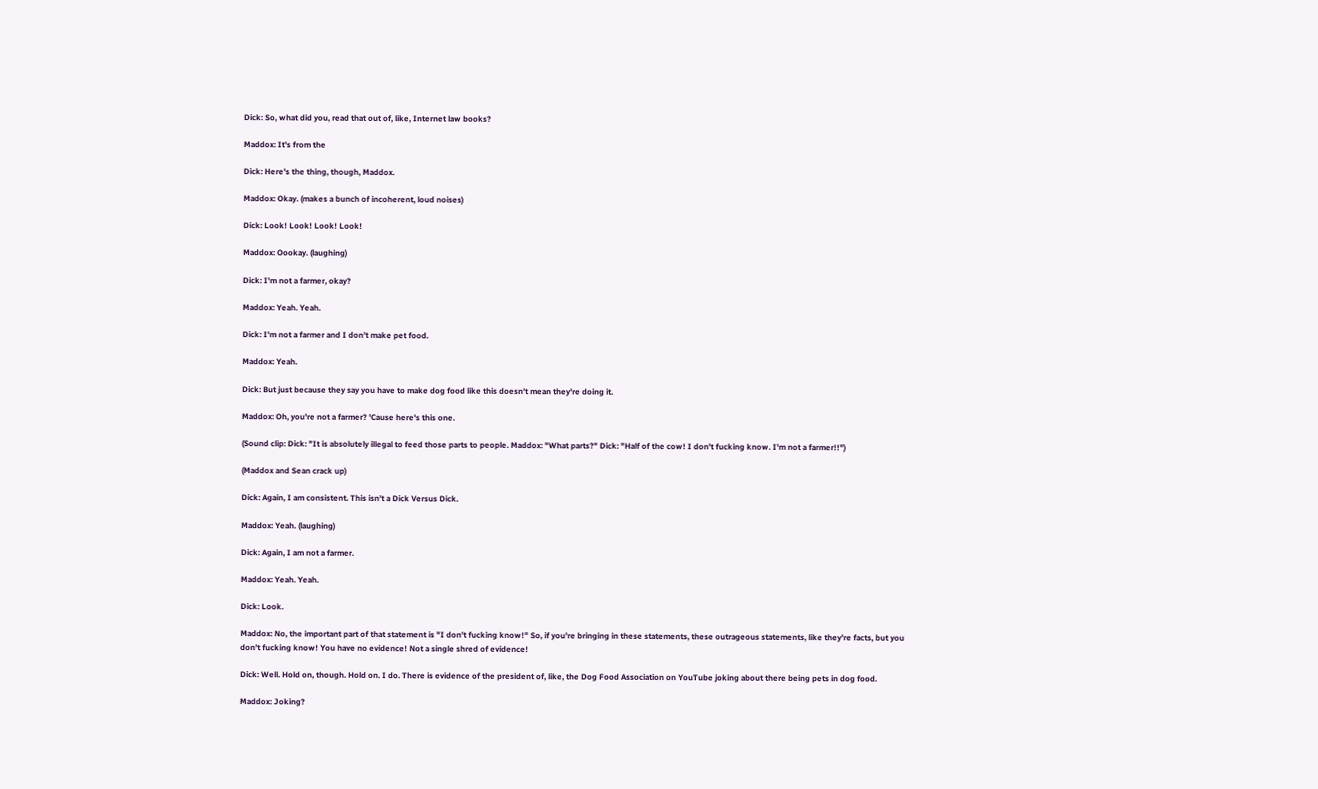Dick: So, what did you, read that out of, like, Internet law books?

Maddox: It's from the

Dick: Here's the thing, though, Maddox.

Maddox: Okay. (makes a bunch of incoherent, loud noises)

Dick: Look! Look! Look! Look!

Maddox: Oookay. (laughing)

Dick: I'm not a farmer, okay?

Maddox: Yeah. Yeah.

Dick: I'm not a farmer and I don't make pet food.

Maddox: Yeah.

Dick: But just because they say you have to make dog food like this doesn't mean they're doing it.

Maddox: Oh, you're not a farmer? 'Cause here's this one.

(Sound clip: Dick: "It is absolutely illegal to feed those parts to people. Maddox: "What parts?" Dick: "Half of the cow! I don't fucking know. I'm not a farmer!!")

(Maddox and Sean crack up)

Dick: Again, I am consistent. This isn't a Dick Versus Dick.

Maddox: Yeah. (laughing)

Dick: Again, I am not a farmer.

Maddox: Yeah. Yeah.

Dick: Look.

Maddox: No, the important part of that statement is "I don't fucking know!" So, if you're bringing in these statements, these outrageous statements, like they're facts, but you don't fucking know! You have no evidence! Not a single shred of evidence!

Dick: Well. Hold on, though. Hold on. I do. There is evidence of the president of, like, the Dog Food Association on YouTube joking about there being pets in dog food.

Maddox: Joking?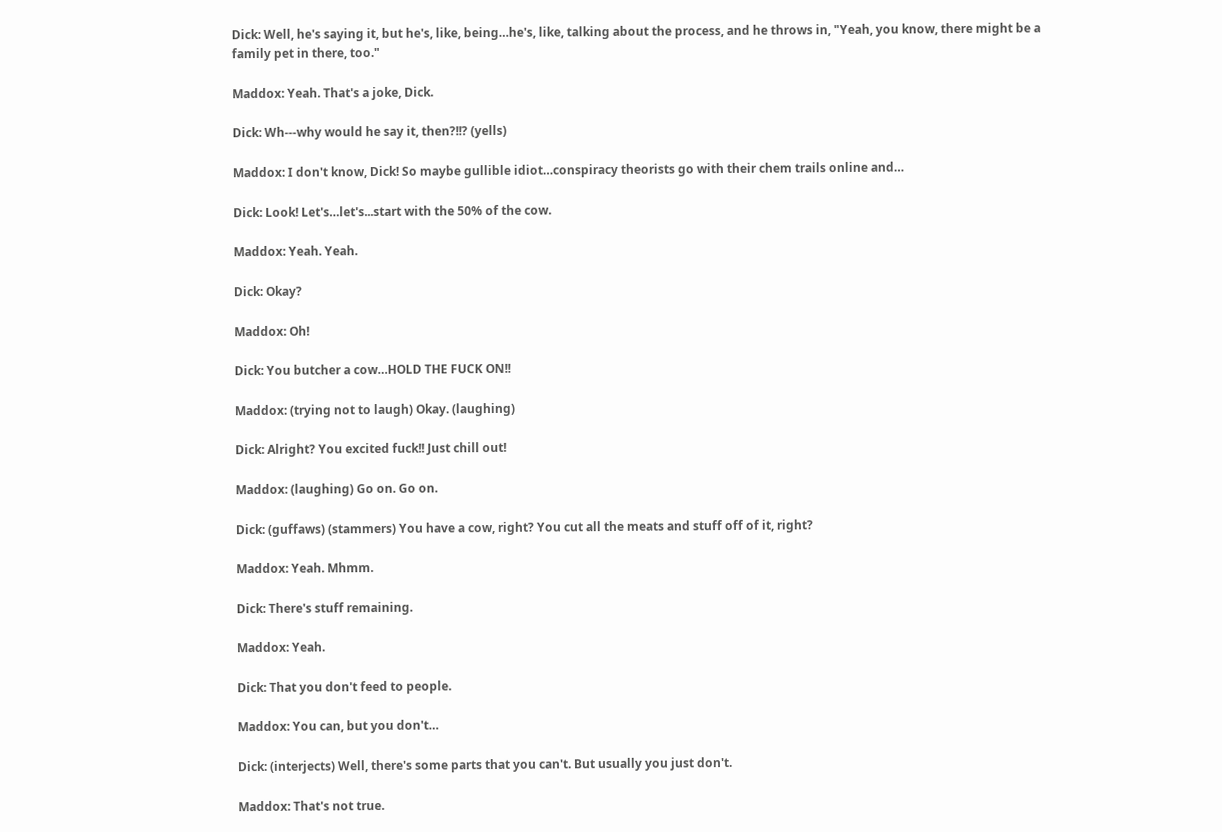Dick: Well, he's saying it, but he's, like, being…he's, like, talking about the process, and he throws in, "Yeah, you know, there might be a family pet in there, too."

Maddox: Yeah. That's a joke, Dick.

Dick: Wh---why would he say it, then?!!? (yells)

Maddox: I don't know, Dick! So maybe gullible idiot…conspiracy theorists go with their chem trails online and…

Dick: Look! Let's…let's...start with the 50% of the cow.

Maddox: Yeah. Yeah.

Dick: Okay?

Maddox: Oh!

Dick: You butcher a cow…HOLD THE FUCK ON!!

Maddox: (trying not to laugh) Okay. (laughing)

Dick: Alright? You excited fuck!! Just chill out!

Maddox: (laughing) Go on. Go on.

Dick: (guffaws) (stammers) You have a cow, right? You cut all the meats and stuff off of it, right?

Maddox: Yeah. Mhmm.

Dick: There's stuff remaining.

Maddox: Yeah.

Dick: That you don't feed to people.

Maddox: You can, but you don't…

Dick: (interjects) Well, there's some parts that you can't. But usually you just don't.

Maddox: That's not true.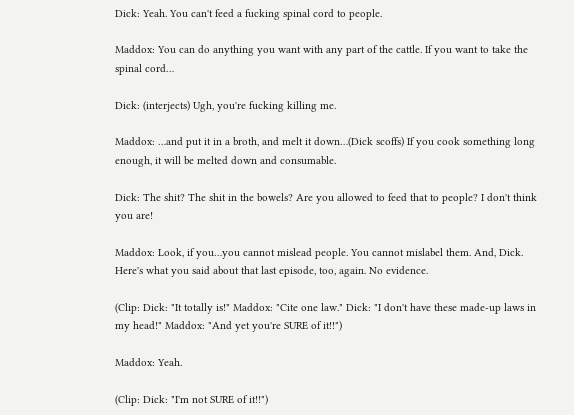Dick: Yeah. You can't feed a fucking spinal cord to people.

Maddox: You can do anything you want with any part of the cattle. If you want to take the spinal cord…

Dick: (interjects) Ugh, you're fucking killing me.

Maddox: …and put it in a broth, and melt it down…(Dick scoffs) If you cook something long enough, it will be melted down and consumable.

Dick: The shit? The shit in the bowels? Are you allowed to feed that to people? I don't think you are!

Maddox: Look, if you…you cannot mislead people. You cannot mislabel them. And, Dick. Here's what you said about that last episode, too, again. No evidence.

(Clip: Dick: "It totally is!" Maddox: "Cite one law." Dick: "I don't have these made-up laws in my head!" Maddox: "And yet you're SURE of it!!")

Maddox: Yeah.

(Clip: Dick: "I'm not SURE of it!!")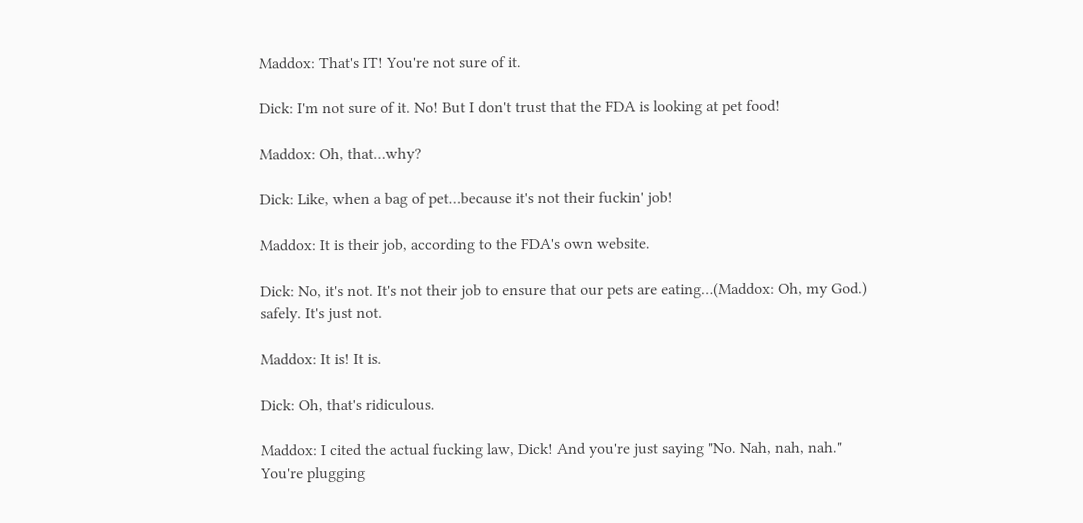Maddox: That's IT! You're not sure of it.

Dick: I'm not sure of it. No! But I don't trust that the FDA is looking at pet food!

Maddox: Oh, that…why?

Dick: Like, when a bag of pet…because it's not their fuckin' job!

Maddox: It is their job, according to the FDA's own website.

Dick: No, it's not. It's not their job to ensure that our pets are eating…(Maddox: Oh, my God.) safely. It's just not.

Maddox: It is! It is.

Dick: Oh, that's ridiculous.

Maddox: I cited the actual fucking law, Dick! And you're just saying "No. Nah, nah, nah." You're plugging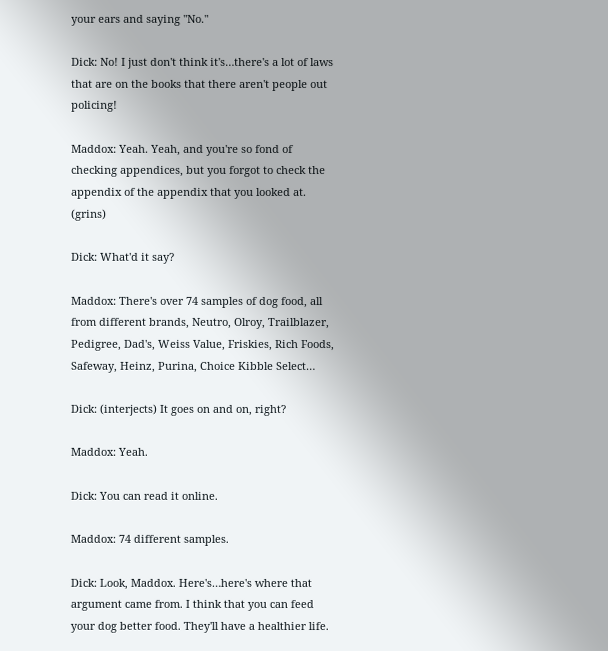your ears and saying "No."

Dick: No! I just don't think it's…there's a lot of laws that are on the books that there aren't people out policing!

Maddox: Yeah. Yeah, and you're so fond of checking appendices, but you forgot to check the appendix of the appendix that you looked at. (grins)

Dick: What'd it say?

Maddox: There's over 74 samples of dog food, all from different brands, Neutro, Olroy, Trailblazer, Pedigree, Dad's, Weiss Value, Friskies, Rich Foods, Safeway, Heinz, Purina, Choice Kibble Select…

Dick: (interjects) It goes on and on, right?

Maddox: Yeah.

Dick: You can read it online.

Maddox: 74 different samples.

Dick: Look, Maddox. Here's…here's where that argument came from. I think that you can feed your dog better food. They'll have a healthier life.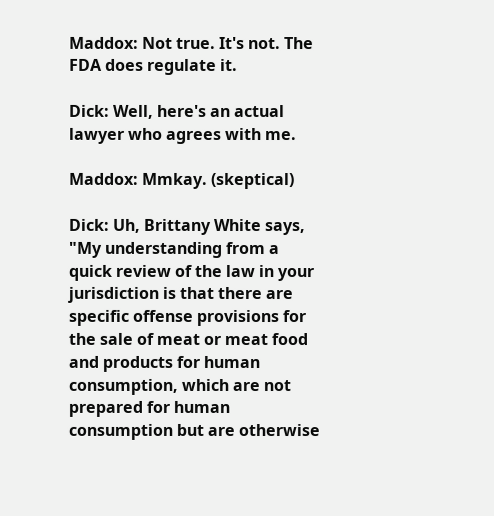Maddox: Not true. It's not. The FDA does regulate it.

Dick: Well, here's an actual lawyer who agrees with me.

Maddox: Mmkay. (skeptical)

Dick: Uh, Brittany White says, "My understanding from a quick review of the law in your jurisdiction is that there are specific offense provisions for the sale of meat or meat food and products for human consumption, which are not prepared for human consumption but are otherwise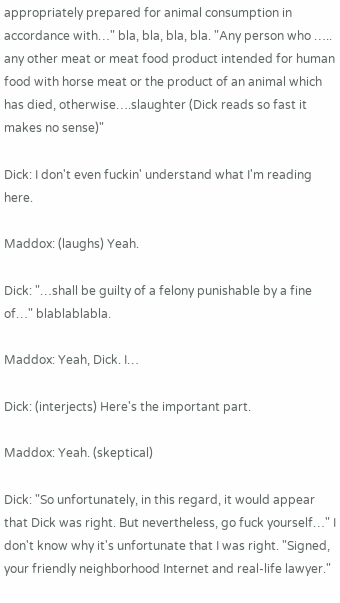appropriately prepared for animal consumption in accordance with…" bla, bla, bla, bla. "Any person who ….. any other meat or meat food product intended for human food with horse meat or the product of an animal which has died, otherwise….slaughter (Dick reads so fast it makes no sense)"

Dick: I don't even fuckin' understand what I'm reading here.

Maddox: (laughs) Yeah.

Dick: "…shall be guilty of a felony punishable by a fine of…" blablablabla.

Maddox: Yeah, Dick. I…

Dick: (interjects) Here's the important part.

Maddox: Yeah. (skeptical)

Dick: "So unfortunately, in this regard, it would appear that Dick was right. But nevertheless, go fuck yourself…" I don't know why it's unfortunate that I was right. "Signed, your friendly neighborhood Internet and real-life lawyer."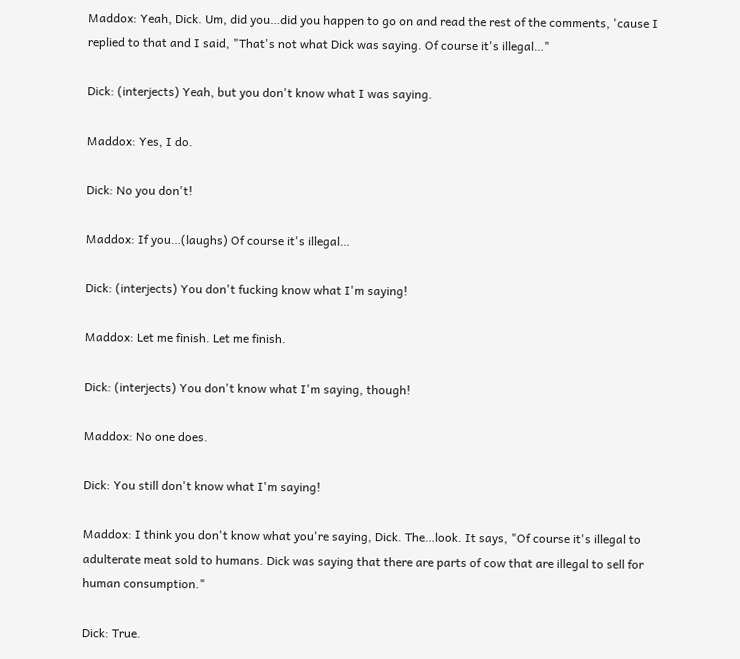Maddox: Yeah, Dick. Um, did you…did you happen to go on and read the rest of the comments, 'cause I replied to that and I said, "That's not what Dick was saying. Of course it's illegal…"

Dick: (interjects) Yeah, but you don't know what I was saying.

Maddox: Yes, I do.

Dick: No you don't!

Maddox: If you…(laughs) Of course it's illegal…

Dick: (interjects) You don't fucking know what I'm saying!

Maddox: Let me finish. Let me finish.

Dick: (interjects) You don't know what I'm saying, though!

Maddox: No one does.

Dick: You still don't know what I'm saying!

Maddox: I think you don't know what you're saying, Dick. The…look. It says, "Of course it's illegal to adulterate meat sold to humans. Dick was saying that there are parts of cow that are illegal to sell for human consumption."

Dick: True.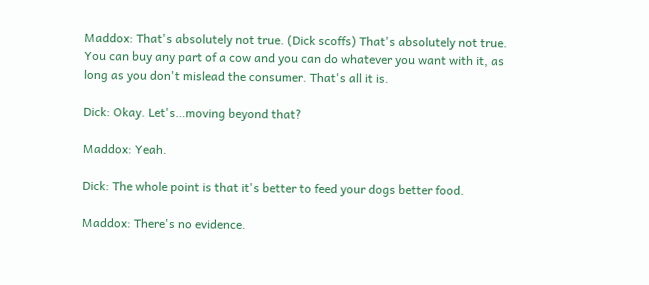Maddox: That's absolutely not true. (Dick scoffs) That's absolutely not true. You can buy any part of a cow and you can do whatever you want with it, as long as you don't mislead the consumer. That's all it is.

Dick: Okay. Let's…moving beyond that?

Maddox: Yeah.

Dick: The whole point is that it's better to feed your dogs better food.

Maddox: There's no evidence.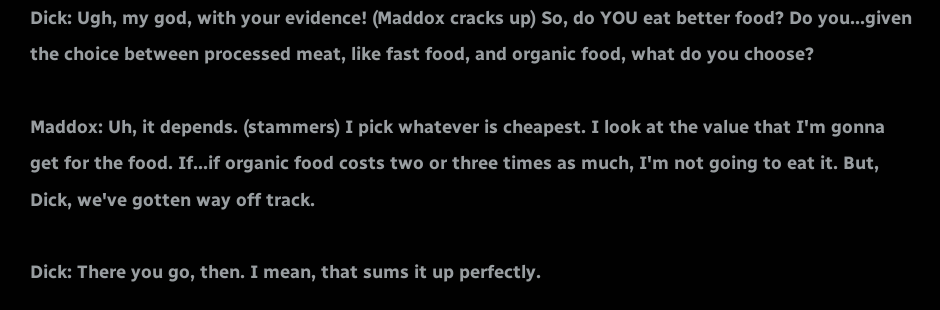Dick: Ugh, my god, with your evidence! (Maddox cracks up) So, do YOU eat better food? Do you…given the choice between processed meat, like fast food, and organic food, what do you choose?

Maddox: Uh, it depends. (stammers) I pick whatever is cheapest. I look at the value that I'm gonna get for the food. If…if organic food costs two or three times as much, I'm not going to eat it. But, Dick, we've gotten way off track.

Dick: There you go, then. I mean, that sums it up perfectly.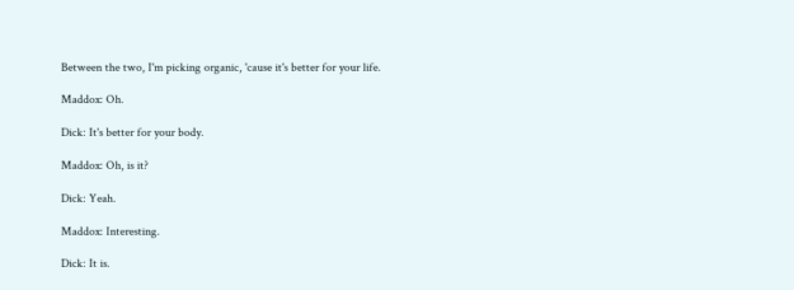Between the two, I'm picking organic, 'cause it's better for your life.

Maddox: Oh.

Dick: It's better for your body.

Maddox: Oh, is it?

Dick: Yeah.

Maddox: Interesting.

Dick: It is.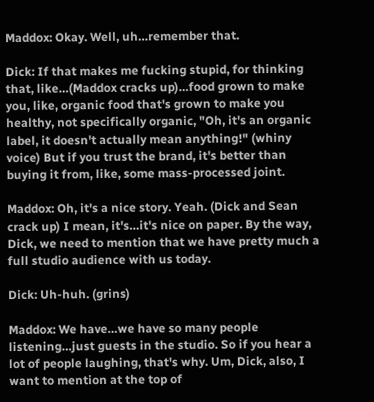Maddox: Okay. Well, uh…remember that.

Dick: If that makes me fucking stupid, for thinking that, like…(Maddox cracks up)…food grown to make you, like, organic food that's grown to make you healthy, not specifically organic, "Oh, it's an organic label, it doesn't actually mean anything!" (whiny voice) But if you trust the brand, it's better than buying it from, like, some mass-processed joint.

Maddox: Oh, it's a nice story. Yeah. (Dick and Sean crack up) I mean, it's…it's nice on paper. By the way, Dick, we need to mention that we have pretty much a full studio audience with us today.

Dick: Uh-huh. (grins)

Maddox: We have…we have so many people listening…just guests in the studio. So if you hear a lot of people laughing, that's why. Um, Dick, also, I want to mention at the top of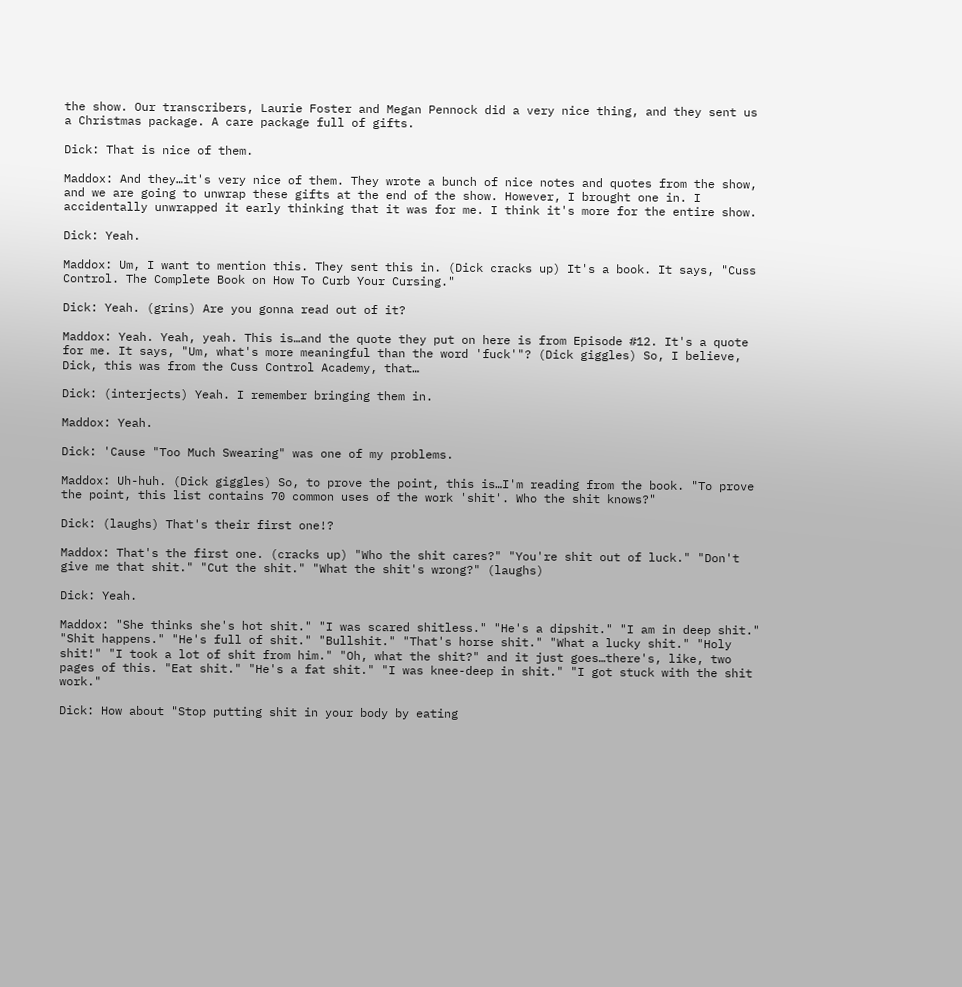the show. Our transcribers, Laurie Foster and Megan Pennock did a very nice thing, and they sent us a Christmas package. A care package full of gifts.

Dick: That is nice of them.

Maddox: And they…it's very nice of them. They wrote a bunch of nice notes and quotes from the show, and we are going to unwrap these gifts at the end of the show. However, I brought one in. I accidentally unwrapped it early thinking that it was for me. I think it's more for the entire show.

Dick: Yeah.

Maddox: Um, I want to mention this. They sent this in. (Dick cracks up) It's a book. It says, "Cuss Control. The Complete Book on How To Curb Your Cursing."

Dick: Yeah. (grins) Are you gonna read out of it?

Maddox: Yeah. Yeah, yeah. This is…and the quote they put on here is from Episode #12. It's a quote for me. It says, "Um, what's more meaningful than the word 'fuck'"? (Dick giggles) So, I believe, Dick, this was from the Cuss Control Academy, that…

Dick: (interjects) Yeah. I remember bringing them in.

Maddox: Yeah.

Dick: 'Cause "Too Much Swearing" was one of my problems.

Maddox: Uh-huh. (Dick giggles) So, to prove the point, this is…I'm reading from the book. "To prove the point, this list contains 70 common uses of the work 'shit'. Who the shit knows?"

Dick: (laughs) That's their first one!?

Maddox: That's the first one. (cracks up) "Who the shit cares?" "You're shit out of luck." "Don't give me that shit." "Cut the shit." "What the shit's wrong?" (laughs)

Dick: Yeah.

Maddox: "She thinks she's hot shit." "I was scared shitless." "He's a dipshit." "I am in deep shit." "Shit happens." "He's full of shit." "Bullshit." "That's horse shit." "What a lucky shit." "Holy shit!" "I took a lot of shit from him." "Oh, what the shit?" and it just goes…there's, like, two pages of this. "Eat shit." "He's a fat shit." "I was knee-deep in shit." "I got stuck with the shit work."

Dick: How about "Stop putting shit in your body by eating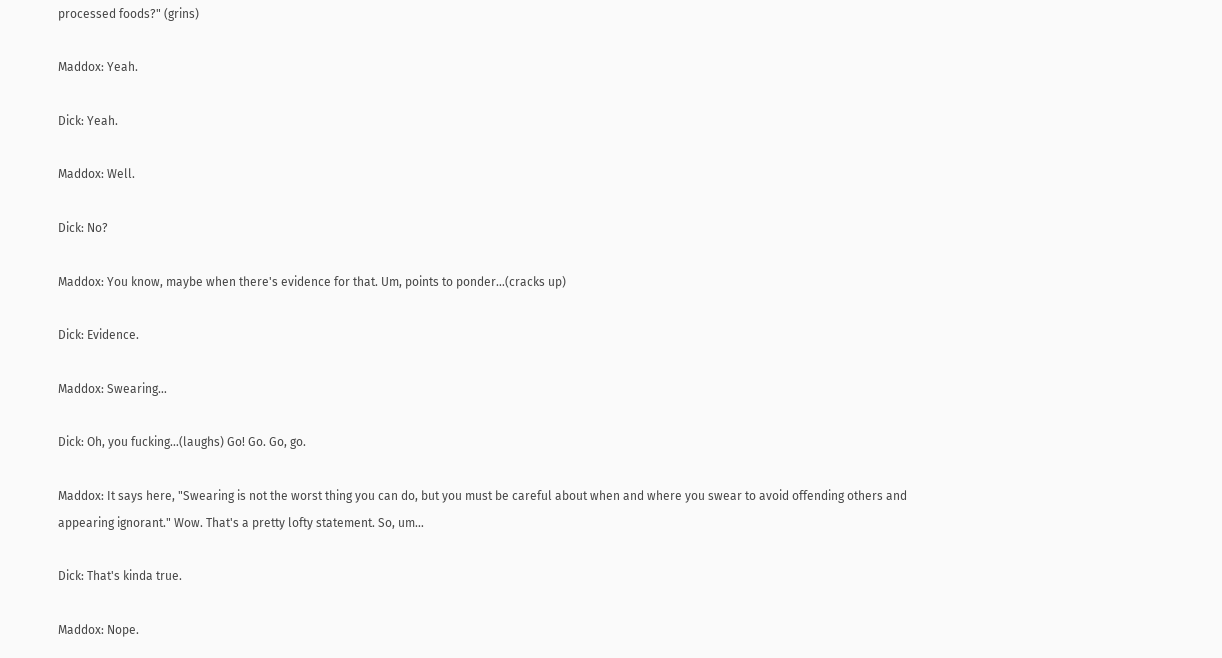processed foods?" (grins)

Maddox: Yeah.

Dick: Yeah.

Maddox: Well.

Dick: No?

Maddox: You know, maybe when there's evidence for that. Um, points to ponder…(cracks up)

Dick: Evidence.

Maddox: Swearing…

Dick: Oh, you fucking…(laughs) Go! Go. Go, go.

Maddox: It says here, "Swearing is not the worst thing you can do, but you must be careful about when and where you swear to avoid offending others and appearing ignorant." Wow. That's a pretty lofty statement. So, um…

Dick: That's kinda true.

Maddox: Nope.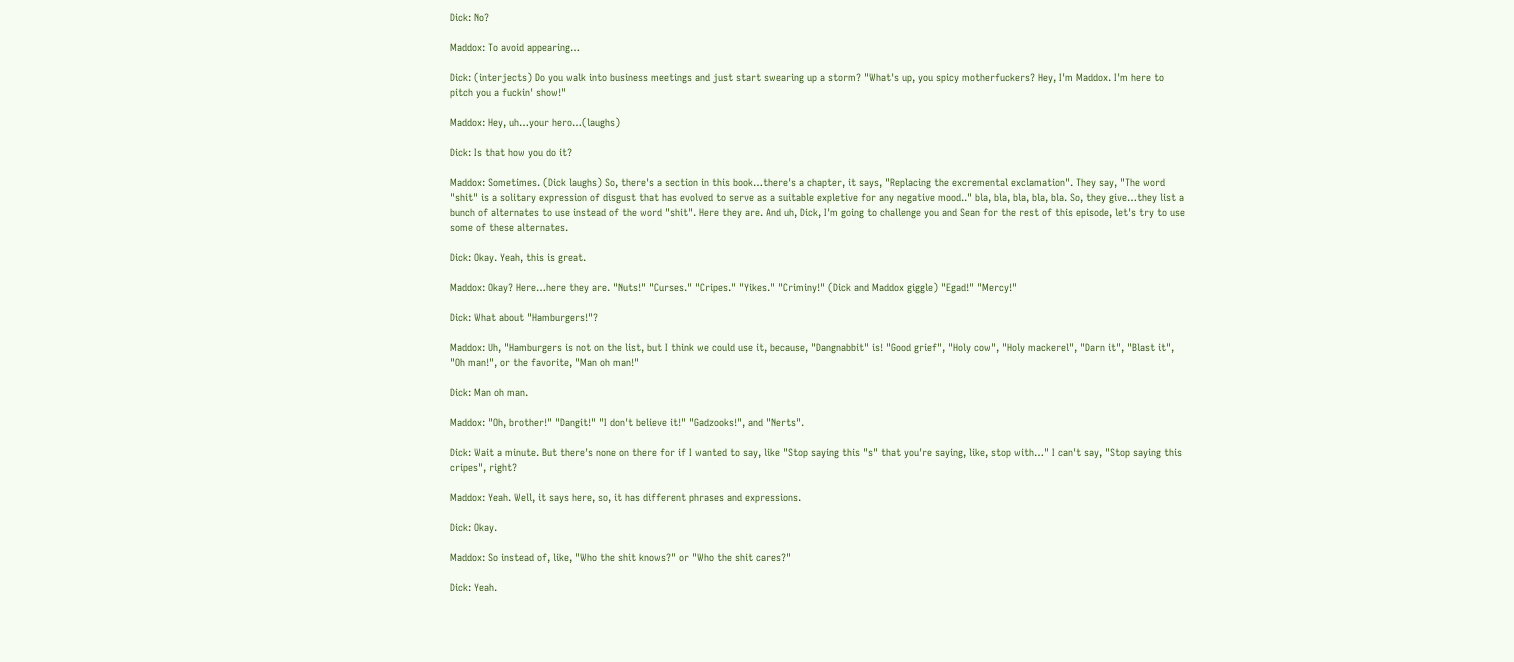Dick: No?

Maddox: To avoid appearing…

Dick: (interjects) Do you walk into business meetings and just start swearing up a storm? "What's up, you spicy motherfuckers? Hey, I'm Maddox. I'm here to pitch you a fuckin' show!"

Maddox: Hey, uh…your hero…(laughs)

Dick: Is that how you do it?

Maddox: Sometimes. (Dick laughs) So, there's a section in this book…there's a chapter, it says, "Replacing the excremental exclamation". They say, "The word "shit" is a solitary expression of disgust that has evolved to serve as a suitable expletive for any negative mood.." bla, bla, bla, bla, bla. So, they give…they list a bunch of alternates to use instead of the word "shit". Here they are. And uh, Dick, I'm going to challenge you and Sean for the rest of this episode, let's try to use some of these alternates.

Dick: Okay. Yeah, this is great.

Maddox: Okay? Here…here they are. "Nuts!" "Curses." "Cripes." "Yikes." "Criminy!" (Dick and Maddox giggle) "Egad!" "Mercy!"

Dick: What about "Hamburgers!"?

Maddox: Uh, "Hamburgers is not on the list, but I think we could use it, because, "Dangnabbit" is! "Good grief", "Holy cow", "Holy mackerel", "Darn it", "Blast it", "Oh man!", or the favorite, "Man oh man!"

Dick: Man oh man.

Maddox: "Oh, brother!" "Dangit!" "I don't believe it!" "Gadzooks!", and "Nerts".

Dick: Wait a minute. But there's none on there for if I wanted to say, like "Stop saying this "s" that you're saying, like, stop with…" I can't say, "Stop saying this cripes", right?

Maddox: Yeah. Well, it says here, so, it has different phrases and expressions.

Dick: Okay.

Maddox: So instead of, like, "Who the shit knows?" or "Who the shit cares?"

Dick: Yeah.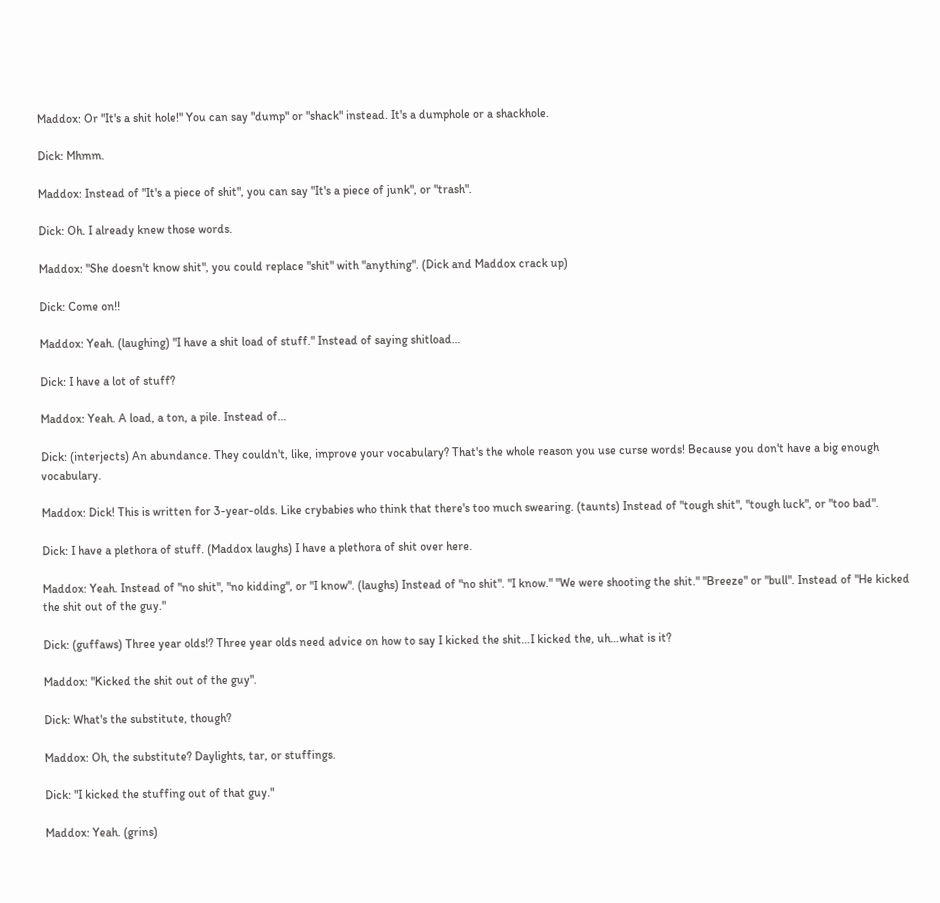Maddox: Or "It's a shit hole!" You can say "dump" or "shack" instead. It's a dumphole or a shackhole.

Dick: Mhmm.

Maddox: Instead of "It's a piece of shit", you can say "It's a piece of junk", or "trash".

Dick: Oh. I already knew those words.

Maddox: "She doesn't know shit", you could replace "shit" with "anything". (Dick and Maddox crack up)

Dick: Come on!!

Maddox: Yeah. (laughing) "I have a shit load of stuff." Instead of saying shitload…

Dick: I have a lot of stuff?

Maddox: Yeah. A load, a ton, a pile. Instead of…

Dick: (interjects) An abundance. They couldn't, like, improve your vocabulary? That's the whole reason you use curse words! Because you don't have a big enough vocabulary.

Maddox: Dick! This is written for 3-year-olds. Like crybabies who think that there's too much swearing. (taunts) Instead of "tough shit", "tough luck", or "too bad".

Dick: I have a plethora of stuff. (Maddox laughs) I have a plethora of shit over here.

Maddox: Yeah. Instead of "no shit", "no kidding", or "I know". (laughs) Instead of "no shit". "I know." "We were shooting the shit." "Breeze" or "bull". Instead of "He kicked the shit out of the guy."

Dick: (guffaws) Three year olds!? Three year olds need advice on how to say I kicked the shit…I kicked the, uh…what is it?

Maddox: "Kicked the shit out of the guy".

Dick: What's the substitute, though?

Maddox: Oh, the substitute? Daylights, tar, or stuffings.

Dick: "I kicked the stuffing out of that guy."

Maddox: Yeah. (grins)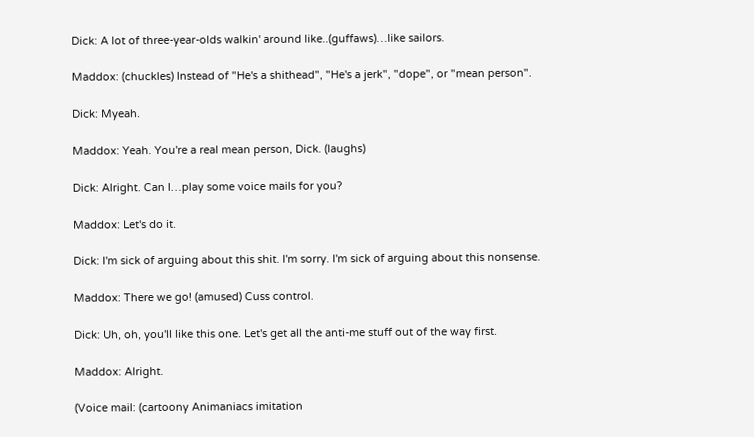Dick: A lot of three-year-olds walkin' around like..(guffaws)…like sailors.

Maddox: (chuckles) Instead of "He's a shithead", "He's a jerk", "dope", or "mean person".

Dick: Myeah.

Maddox: Yeah. You're a real mean person, Dick. (laughs)

Dick: Alright. Can I…play some voice mails for you?

Maddox: Let's do it.

Dick: I'm sick of arguing about this shit. I'm sorry. I'm sick of arguing about this nonsense.

Maddox: There we go! (amused) Cuss control.

Dick: Uh, oh, you'll like this one. Let's get all the anti-me stuff out of the way first.

Maddox: Alright.

(Voice mail: (cartoony Animaniacs imitation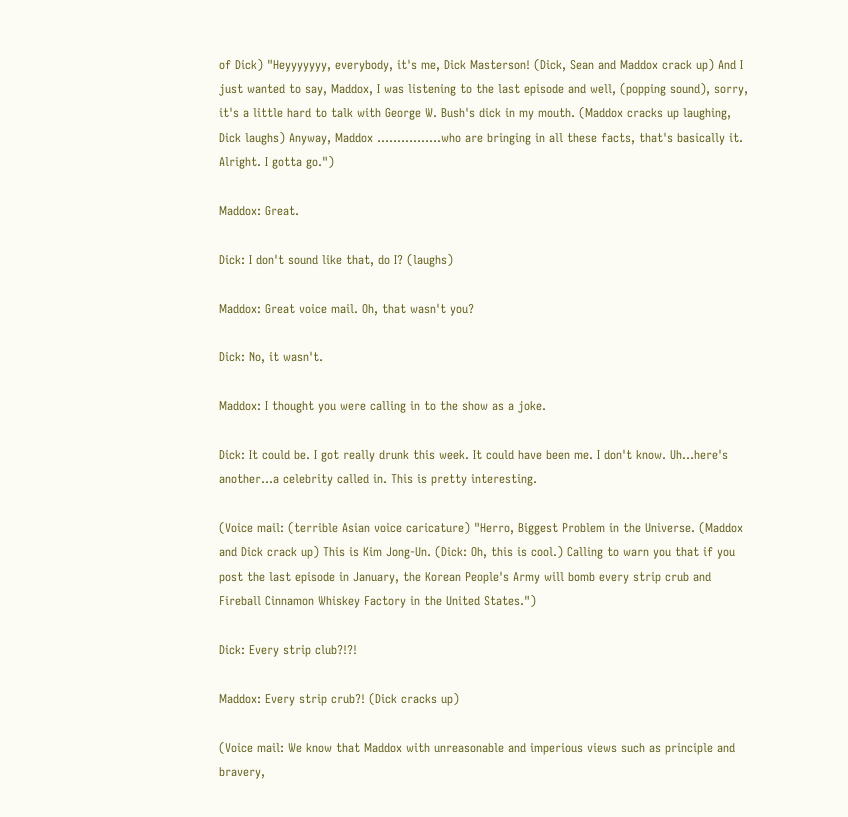of Dick) "Heyyyyyyy, everybody, it's me, Dick Masterson! (Dick, Sean and Maddox crack up) And I just wanted to say, Maddox, I was listening to the last episode and well, (popping sound), sorry, it's a little hard to talk with George W. Bush's dick in my mouth. (Maddox cracks up laughing, Dick laughs) Anyway, Maddox …………….who are bringing in all these facts, that's basically it. Alright. I gotta go.")

Maddox: Great.

Dick: I don't sound like that, do I? (laughs)

Maddox: Great voice mail. Oh, that wasn't you?

Dick: No, it wasn't.

Maddox: I thought you were calling in to the show as a joke.

Dick: It could be. I got really drunk this week. It could have been me. I don't know. Uh…here's another…a celebrity called in. This is pretty interesting.

(Voice mail: (terrible Asian voice caricature) "Herro, Biggest Problem in the Universe. (Maddox and Dick crack up) This is Kim Jong-Un. (Dick: Oh, this is cool.) Calling to warn you that if you post the last episode in January, the Korean People's Army will bomb every strip crub and Fireball Cinnamon Whiskey Factory in the United States.")

Dick: Every strip club?!?!

Maddox: Every strip crub?! (Dick cracks up)

(Voice mail: We know that Maddox with unreasonable and imperious views such as principle and bravery,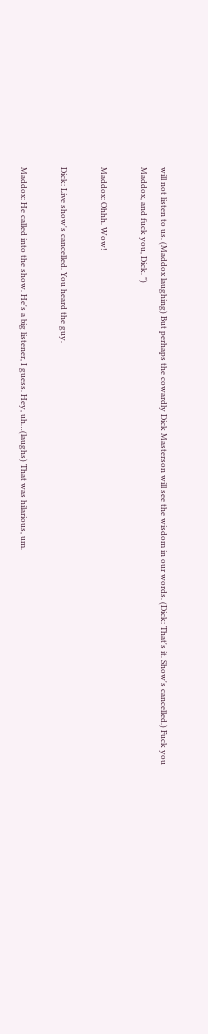will not listen to us. (Maddox laughing) But perhaps the cowardly Dick Masterson will see the wisdom in our words. (Dick: That's it. Show's cancelled.) Fuck you Maddox, and fuck you, Dick. ")

Maddox: Ohhh. Wow!

Dick: Live show's cancelled. You heard the guy.

Maddox: He called into the show. He's a big listener, I guess. Hey, uh…(laughs) That was hilarious, um.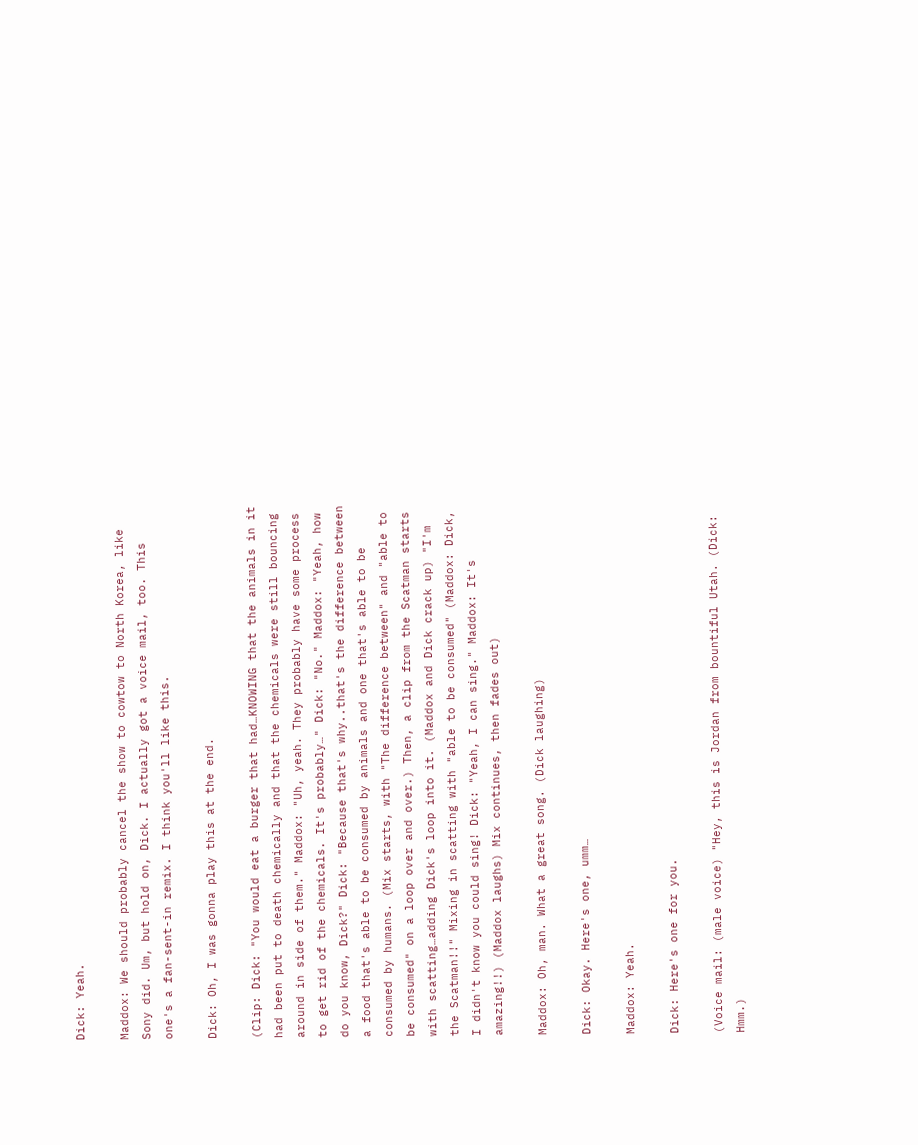Dick: Yeah.

Maddox: We should probably cancel the show to cowtow to North Korea, like Sony did. Um, but hold on, Dick. I actually got a voice mail, too. This one's a fan-sent-in remix. I think you'll like this.

Dick: Oh, I was gonna play this at the end.

(Clip: Dick: "You would eat a burger that had…KNOWING that the animals in it had been put to death chemically and that the chemicals were still bouncing around in side of them." Maddox: "Uh, yeah. They probably have some process to get rid of the chemicals. It's probably…" Dick: "No." Maddox: "Yeah, how do you know, Dick?" Dick: "Because that's why..that's the difference between a food that's able to be consumed by animals and one that's able to be consumed by humans. (Mix starts, with "The difference between" and "able to be consumed" on a loop over and over.) Then, a clip from the Scatman starts with scatting…adding Dick's loop into it. (Maddox and Dick crack up) "I'm the Scatman!!" Mixing in scatting with "able to be consumed" (Maddox: Dick, I didn't know you could sing! Dick: "Yeah, I can sing." Maddox: It's amazing!!) (Maddox laughs) Mix continues, then fades out)

Maddox: Oh, man. What a great song. (Dick laughing)

Dick: Okay. Here's one, umm…

Maddox: Yeah.

Dick: Here's one for you.

(Voice mail: (male voice) "Hey, this is Jordan from bountiful Utah. (Dick: Hmm.)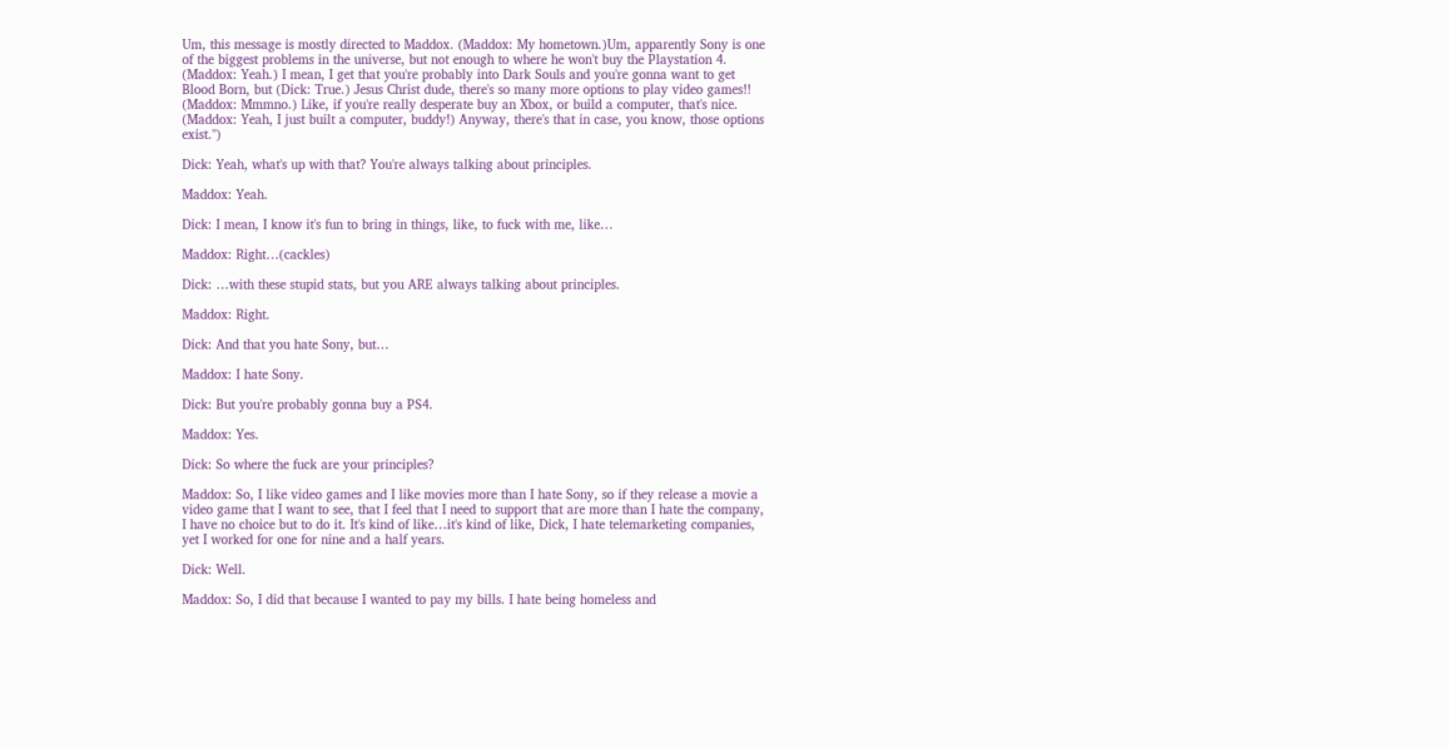Um, this message is mostly directed to Maddox. (Maddox: My hometown.)Um, apparently Sony is one of the biggest problems in the universe, but not enough to where he won't buy the Playstation 4. (Maddox: Yeah.) I mean, I get that you're probably into Dark Souls and you're gonna want to get Blood Born, but (Dick: True.) Jesus Christ dude, there's so many more options to play video games!! (Maddox: Mmmno.) Like, if you're really desperate buy an Xbox, or build a computer, that's nice. (Maddox: Yeah, I just built a computer, buddy!) Anyway, there's that in case, you know, those options exist.")

Dick: Yeah, what's up with that? You're always talking about principles.

Maddox: Yeah.

Dick: I mean, I know it's fun to bring in things, like, to fuck with me, like…

Maddox: Right…(cackles)

Dick: …with these stupid stats, but you ARE always talking about principles.

Maddox: Right.

Dick: And that you hate Sony, but…

Maddox: I hate Sony.

Dick: But you're probably gonna buy a PS4.

Maddox: Yes.

Dick: So where the fuck are your principles?

Maddox: So, I like video games and I like movies more than I hate Sony, so if they release a movie a video game that I want to see, that I feel that I need to support that are more than I hate the company, I have no choice but to do it. It's kind of like…it's kind of like, Dick, I hate telemarketing companies, yet I worked for one for nine and a half years.

Dick: Well.

Maddox: So, I did that because I wanted to pay my bills. I hate being homeless and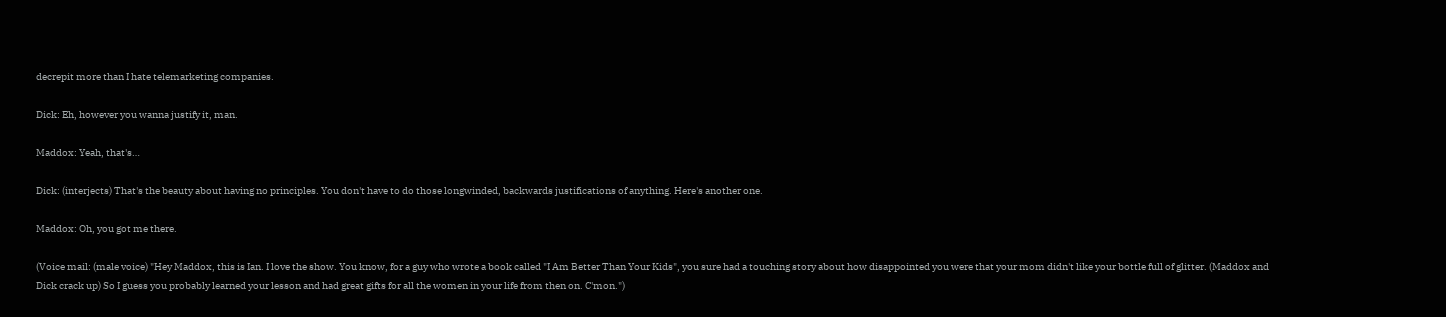decrepit more than I hate telemarketing companies.

Dick: Eh, however you wanna justify it, man.

Maddox: Yeah, that's…

Dick: (interjects) That's the beauty about having no principles. You don't have to do those longwinded, backwards justifications of anything. Here's another one.

Maddox: Oh, you got me there.

(Voice mail: (male voice) "Hey Maddox, this is Ian. I love the show. You know, for a guy who wrote a book called "I Am Better Than Your Kids", you sure had a touching story about how disappointed you were that your mom didn't like your bottle full of glitter. (Maddox and Dick crack up) So I guess you probably learned your lesson and had great gifts for all the women in your life from then on. C'mon.")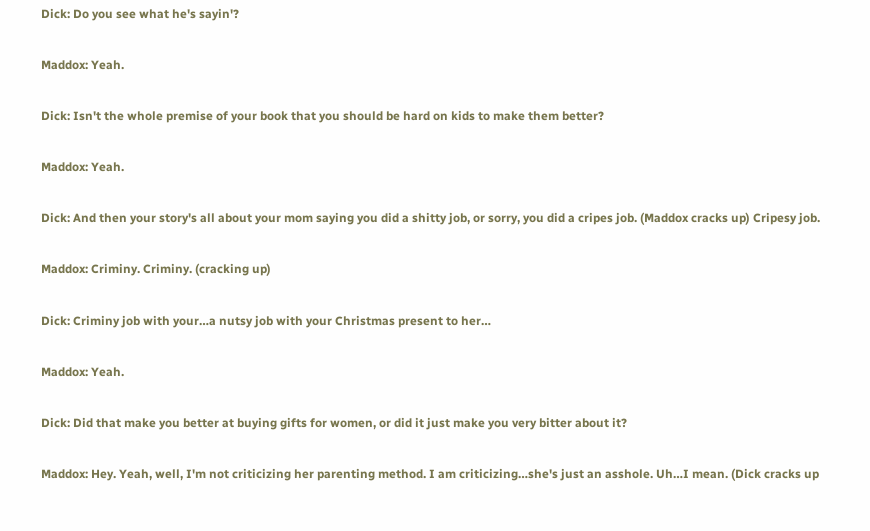Dick: Do you see what he's sayin'?

Maddox: Yeah.

Dick: Isn't the whole premise of your book that you should be hard on kids to make them better?

Maddox: Yeah.

Dick: And then your story's all about your mom saying you did a shitty job, or sorry, you did a cripes job. (Maddox cracks up) Cripesy job.

Maddox: Criminy. Criminy. (cracking up)

Dick: Criminy job with your…a nutsy job with your Christmas present to her…

Maddox: Yeah.

Dick: Did that make you better at buying gifts for women, or did it just make you very bitter about it?

Maddox: Hey. Yeah, well, I'm not criticizing her parenting method. I am criticizing…she's just an asshole. Uh…I mean. (Dick cracks up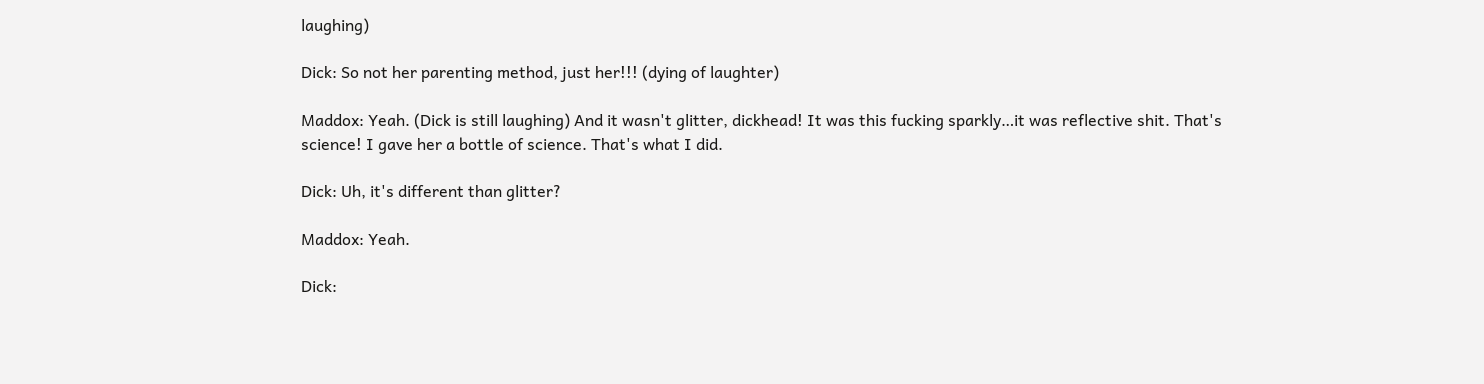laughing)

Dick: So not her parenting method, just her!!! (dying of laughter)

Maddox: Yeah. (Dick is still laughing) And it wasn't glitter, dickhead! It was this fucking sparkly…it was reflective shit. That's science! I gave her a bottle of science. That's what I did.

Dick: Uh, it's different than glitter?

Maddox: Yeah.

Dick: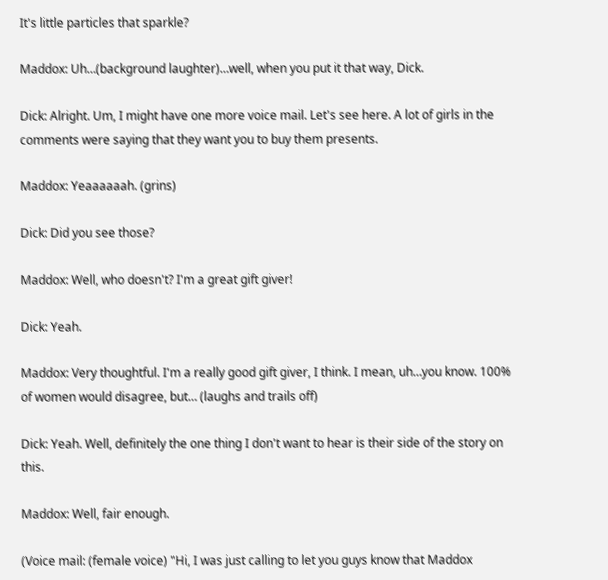It's little particles that sparkle?

Maddox: Uh…(background laughter)…well, when you put it that way, Dick.

Dick: Alright. Um, I might have one more voice mail. Let's see here. A lot of girls in the comments were saying that they want you to buy them presents.

Maddox: Yeaaaaaah. (grins)

Dick: Did you see those?

Maddox: Well, who doesn't? I'm a great gift giver!

Dick: Yeah.

Maddox: Very thoughtful. I'm a really good gift giver, I think. I mean, uh…you know. 100% of women would disagree, but… (laughs and trails off)

Dick: Yeah. Well, definitely the one thing I don't want to hear is their side of the story on this.

Maddox: Well, fair enough.

(Voice mail: (female voice) "Hi, I was just calling to let you guys know that Maddox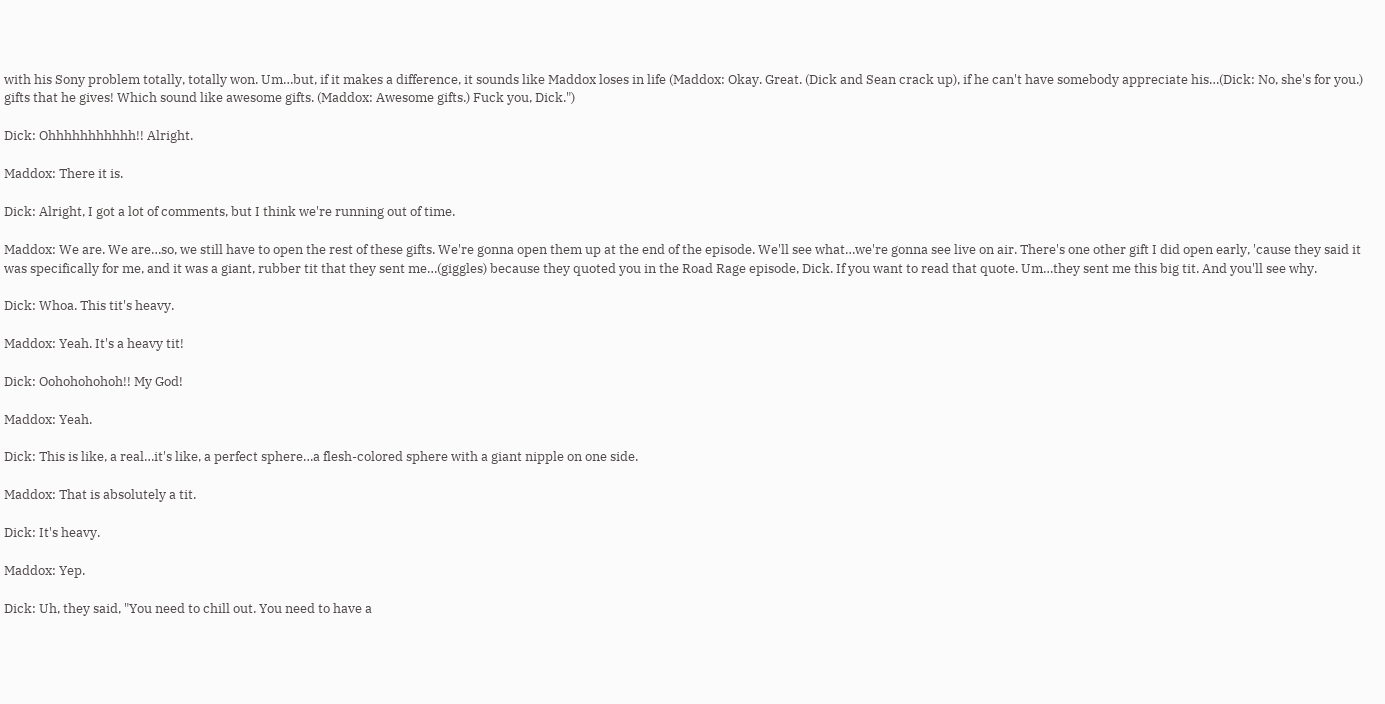with his Sony problem totally, totally won. Um…but, if it makes a difference, it sounds like Maddox loses in life (Maddox: Okay. Great. (Dick and Sean crack up), if he can't have somebody appreciate his…(Dick: No, she's for you.) gifts that he gives! Which sound like awesome gifts. (Maddox: Awesome gifts.) Fuck you, Dick.")

Dick: Ohhhhhhhhhhh!! Alright.

Maddox: There it is.

Dick: Alright, I got a lot of comments, but I think we're running out of time.

Maddox: We are. We are…so, we still have to open the rest of these gifts. We're gonna open them up at the end of the episode. We'll see what…we're gonna see live on air. There's one other gift I did open early, 'cause they said it was specifically for me, and it was a giant, rubber tit that they sent me…(giggles) because they quoted you in the Road Rage episode, Dick. If you want to read that quote. Um…they sent me this big tit. And you'll see why.

Dick: Whoa. This tit's heavy.

Maddox: Yeah. It's a heavy tit!

Dick: Oohohohohoh!! My God!

Maddox: Yeah.

Dick: This is like, a real…it's like, a perfect sphere…a flesh-colored sphere with a giant nipple on one side.

Maddox: That is absolutely a tit.

Dick: It's heavy.

Maddox: Yep.

Dick: Uh, they said, "You need to chill out. You need to have a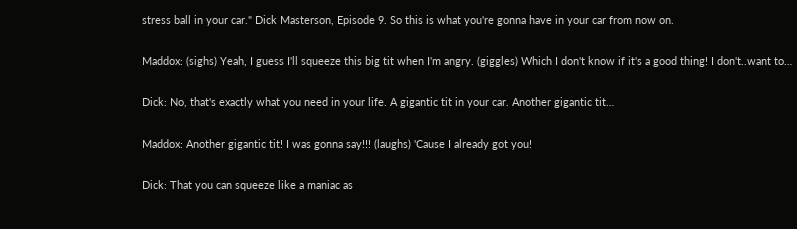stress ball in your car." Dick Masterson, Episode 9. So this is what you're gonna have in your car from now on.

Maddox: (sighs) Yeah, I guess I'll squeeze this big tit when I'm angry. (giggles) Which I don't know if it's a good thing! I don't..want to…

Dick: No, that's exactly what you need in your life. A gigantic tit in your car. Another gigantic tit…

Maddox: Another gigantic tit! I was gonna say!!! (laughs) 'Cause I already got you!

Dick: That you can squeeze like a maniac as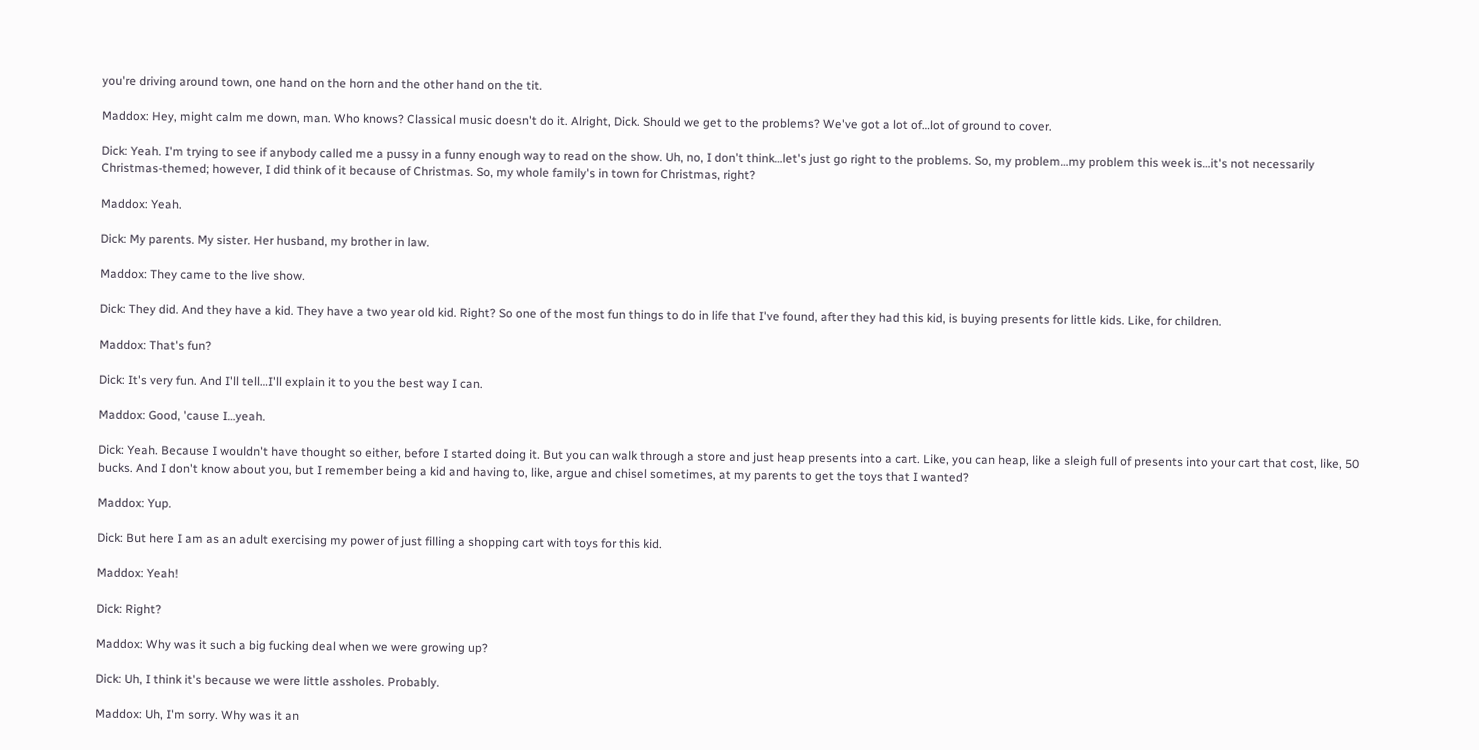you're driving around town, one hand on the horn and the other hand on the tit.

Maddox: Hey, might calm me down, man. Who knows? Classical music doesn't do it. Alright, Dick. Should we get to the problems? We've got a lot of…lot of ground to cover.

Dick: Yeah. I'm trying to see if anybody called me a pussy in a funny enough way to read on the show. Uh, no, I don't think…let's just go right to the problems. So, my problem…my problem this week is…it's not necessarily Christmas-themed; however, I did think of it because of Christmas. So, my whole family's in town for Christmas, right?

Maddox: Yeah.

Dick: My parents. My sister. Her husband, my brother in law.

Maddox: They came to the live show.

Dick: They did. And they have a kid. They have a two year old kid. Right? So one of the most fun things to do in life that I've found, after they had this kid, is buying presents for little kids. Like, for children.

Maddox: That's fun?

Dick: It's very fun. And I'll tell…I'll explain it to you the best way I can.

Maddox: Good, 'cause I…yeah.

Dick: Yeah. Because I wouldn't have thought so either, before I started doing it. But you can walk through a store and just heap presents into a cart. Like, you can heap, like a sleigh full of presents into your cart that cost, like, 50 bucks. And I don't know about you, but I remember being a kid and having to, like, argue and chisel sometimes, at my parents to get the toys that I wanted?

Maddox: Yup.

Dick: But here I am as an adult exercising my power of just filling a shopping cart with toys for this kid.

Maddox: Yeah!

Dick: Right?

Maddox: Why was it such a big fucking deal when we were growing up?

Dick: Uh, I think it's because we were little assholes. Probably.

Maddox: Uh, I'm sorry. Why was it an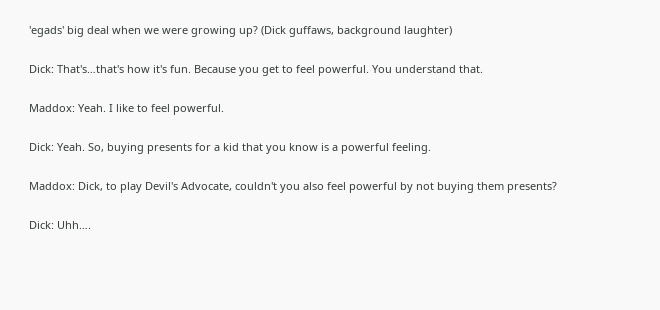'egads' big deal when we were growing up? (Dick guffaws, background laughter)

Dick: That's…that's how it's fun. Because you get to feel powerful. You understand that.

Maddox: Yeah. I like to feel powerful.

Dick: Yeah. So, buying presents for a kid that you know is a powerful feeling.

Maddox: Dick, to play Devil's Advocate, couldn't you also feel powerful by not buying them presents?

Dick: Uhh….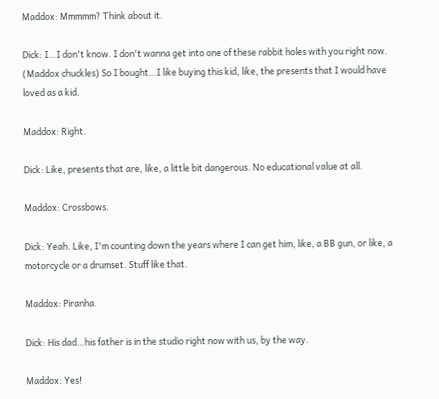Maddox: Mmmmm? Think about it.

Dick: I…I don't know. I don't wanna get into one of these rabbit holes with you right now. (Maddox chuckles) So I bought…I like buying this kid, like, the presents that I would have loved as a kid.

Maddox: Right.

Dick: Like, presents that are, like, a little bit dangerous. No educational value at all.

Maddox: Crossbows.

Dick: Yeah. Like, I'm counting down the years where I can get him, like, a BB gun, or like, a motorcycle or a drumset. Stuff like that.

Maddox: Piranha.

Dick: His dad…his father is in the studio right now with us, by the way.

Maddox: Yes!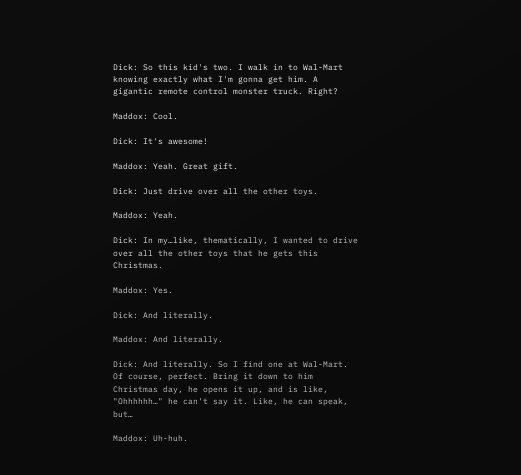Dick: So this kid's two. I walk in to Wal-Mart knowing exactly what I'm gonna get him. A gigantic remote control monster truck. Right?

Maddox: Cool.

Dick: It's awesome!

Maddox: Yeah. Great gift.

Dick: Just drive over all the other toys.

Maddox: Yeah.

Dick: In my…like, thematically, I wanted to drive over all the other toys that he gets this Christmas.

Maddox: Yes.

Dick: And literally.

Maddox: And literally.

Dick: And literally. So I find one at Wal-Mart. Of course, perfect. Bring it down to him Christmas day, he opens it up, and is like, "Ohhhhhh…" he can't say it. Like, he can speak, but…

Maddox: Uh-huh.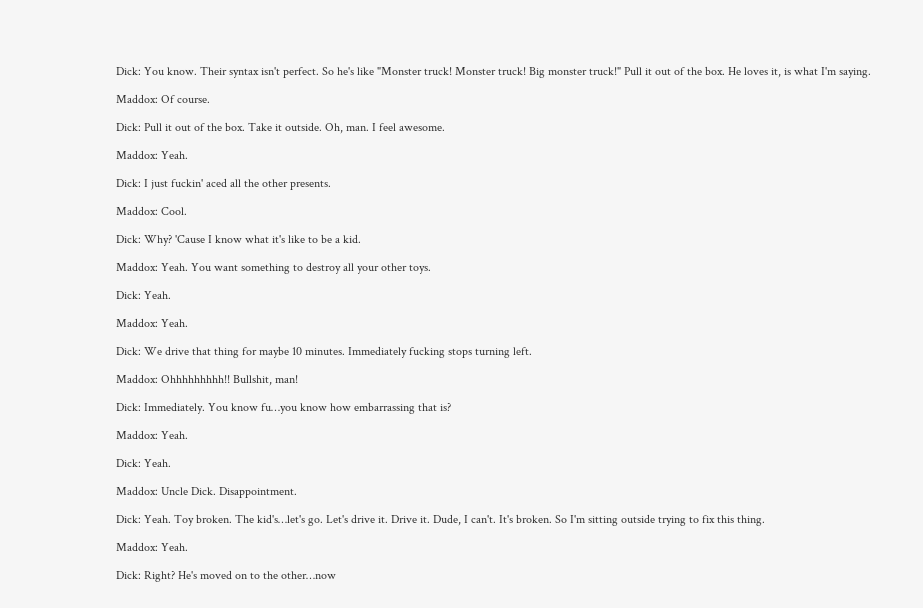Dick: You know. Their syntax isn't perfect. So he's like "Monster truck! Monster truck! Big monster truck!" Pull it out of the box. He loves it, is what I'm saying.

Maddox: Of course.

Dick: Pull it out of the box. Take it outside. Oh, man. I feel awesome.

Maddox: Yeah.

Dick: I just fuckin' aced all the other presents.

Maddox: Cool.

Dick: Why? 'Cause I know what it's like to be a kid.

Maddox: Yeah. You want something to destroy all your other toys.

Dick: Yeah.

Maddox: Yeah.

Dick: We drive that thing for maybe 10 minutes. Immediately fucking stops turning left.

Maddox: Ohhhhhhhhh!! Bullshit, man!

Dick: Immediately. You know fu…you know how embarrassing that is?

Maddox: Yeah.

Dick: Yeah.

Maddox: Uncle Dick. Disappointment.

Dick: Yeah. Toy broken. The kid's…let's go. Let's drive it. Drive it. Dude, I can't. It's broken. So I'm sitting outside trying to fix this thing.

Maddox: Yeah.

Dick: Right? He's moved on to the other…now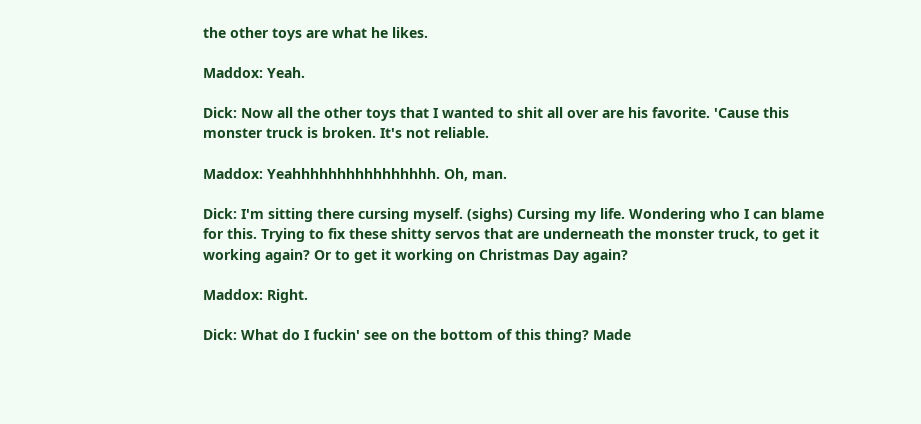the other toys are what he likes.

Maddox: Yeah.

Dick: Now all the other toys that I wanted to shit all over are his favorite. 'Cause this monster truck is broken. It's not reliable.

Maddox: Yeahhhhhhhhhhhhhhhh. Oh, man.

Dick: I'm sitting there cursing myself. (sighs) Cursing my life. Wondering who I can blame for this. Trying to fix these shitty servos that are underneath the monster truck, to get it working again? Or to get it working on Christmas Day again?

Maddox: Right.

Dick: What do I fuckin' see on the bottom of this thing? Made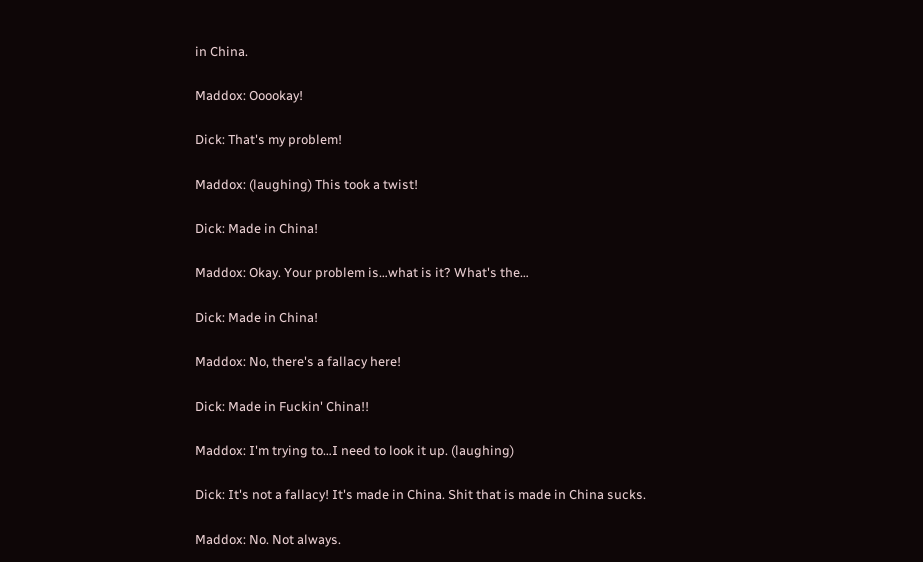in China.

Maddox: Ooookay!

Dick: That's my problem!

Maddox: (laughing) This took a twist!

Dick: Made in China!

Maddox: Okay. Your problem is…what is it? What's the…

Dick: Made in China!

Maddox: No, there's a fallacy here!

Dick: Made in Fuckin' China!!

Maddox: I'm trying to…I need to look it up. (laughing)

Dick: It's not a fallacy! It's made in China. Shit that is made in China sucks.

Maddox: No. Not always.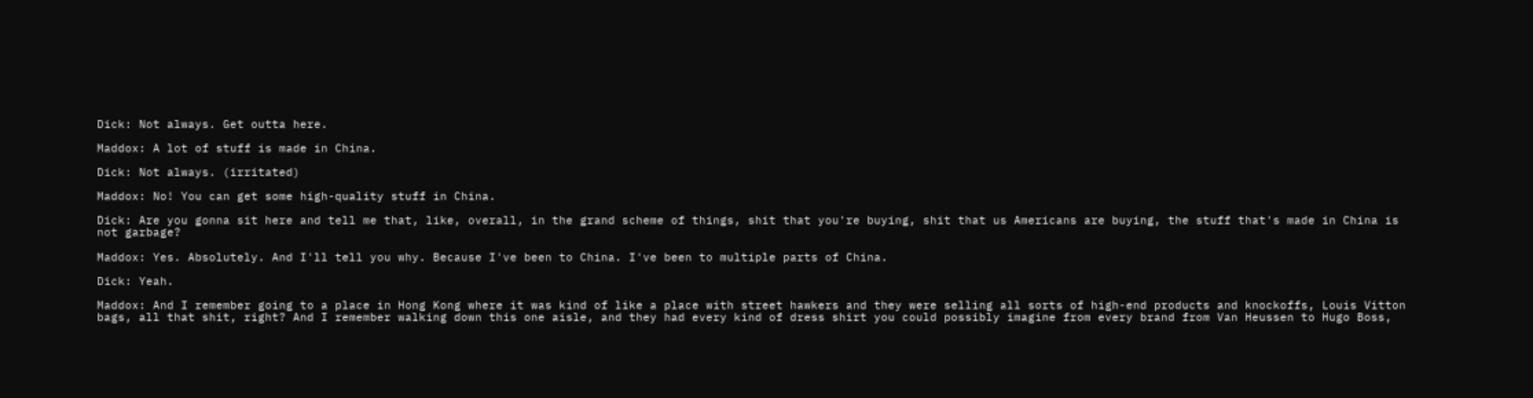Dick: Not always. Get outta here.

Maddox: A lot of stuff is made in China.

Dick: Not always. (irritated)

Maddox: No! You can get some high-quality stuff in China.

Dick: Are you gonna sit here and tell me that, like, overall, in the grand scheme of things, shit that you're buying, shit that us Americans are buying, the stuff that's made in China is not garbage?

Maddox: Yes. Absolutely. And I'll tell you why. Because I've been to China. I've been to multiple parts of China.

Dick: Yeah.

Maddox: And I remember going to a place in Hong Kong where it was kind of like a place with street hawkers and they were selling all sorts of high-end products and knockoffs, Louis Vitton bags, all that shit, right? And I remember walking down this one aisle, and they had every kind of dress shirt you could possibly imagine from every brand from Van Heussen to Hugo Boss,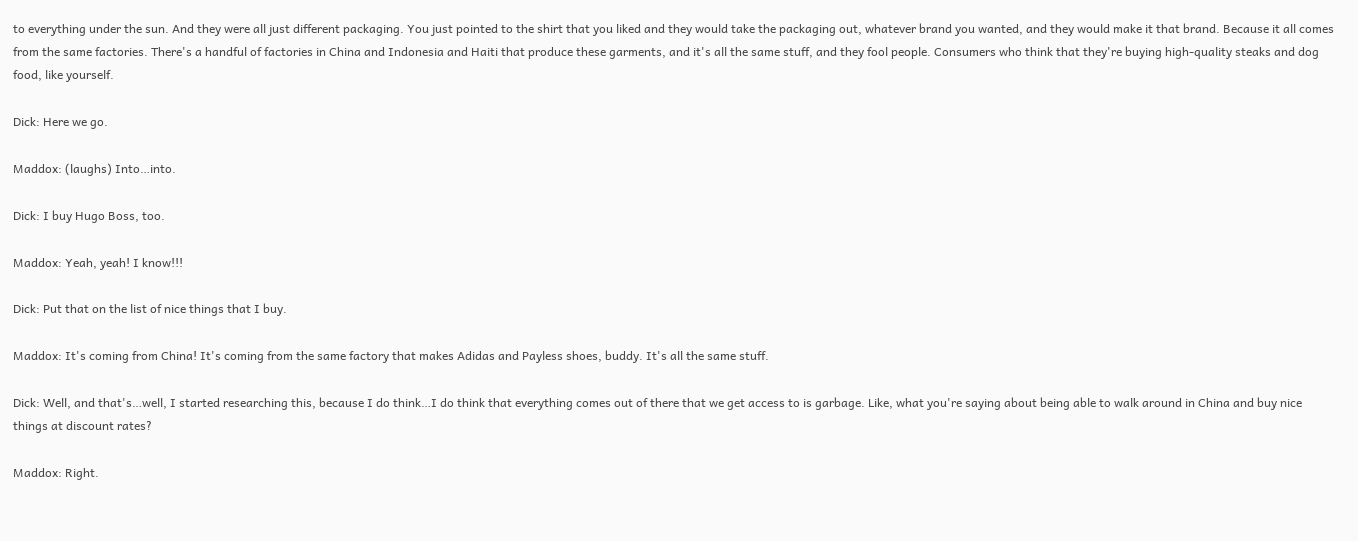to everything under the sun. And they were all just different packaging. You just pointed to the shirt that you liked and they would take the packaging out, whatever brand you wanted, and they would make it that brand. Because it all comes from the same factories. There's a handful of factories in China and Indonesia and Haiti that produce these garments, and it's all the same stuff, and they fool people. Consumers who think that they're buying high-quality steaks and dog food, like yourself.

Dick: Here we go.

Maddox: (laughs) Into…into.

Dick: I buy Hugo Boss, too.

Maddox: Yeah, yeah! I know!!!

Dick: Put that on the list of nice things that I buy.

Maddox: It's coming from China! It's coming from the same factory that makes Adidas and Payless shoes, buddy. It's all the same stuff.

Dick: Well, and that's…well, I started researching this, because I do think…I do think that everything comes out of there that we get access to is garbage. Like, what you're saying about being able to walk around in China and buy nice things at discount rates?

Maddox: Right.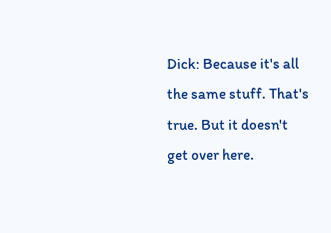Dick: Because it's all the same stuff. That's true. But it doesn't get over here.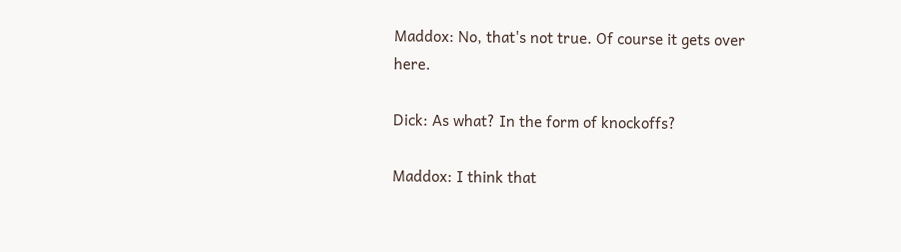Maddox: No, that's not true. Of course it gets over here.

Dick: As what? In the form of knockoffs?

Maddox: I think that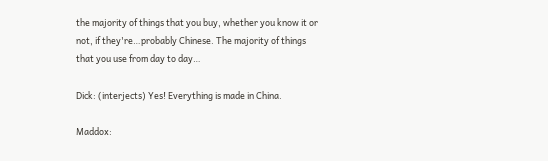the majority of things that you buy, whether you know it or not, if they're…probably Chinese. The majority of things that you use from day to day…

Dick: (interjects) Yes! Everything is made in China.

Maddox: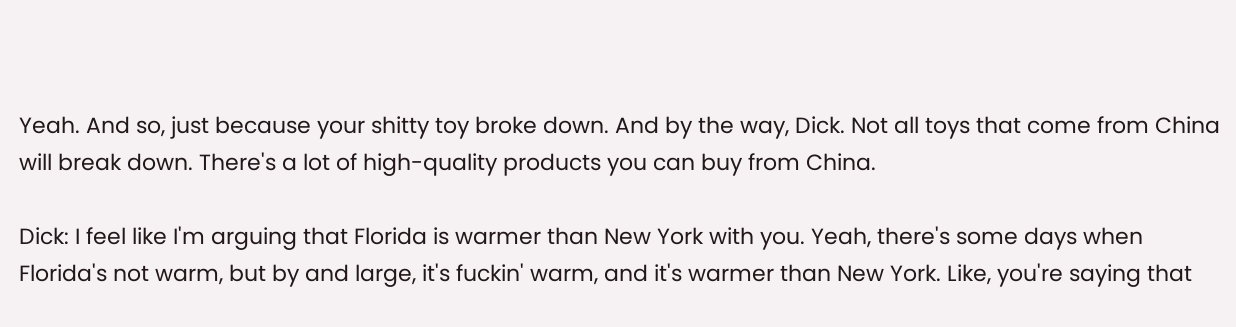Yeah. And so, just because your shitty toy broke down. And by the way, Dick. Not all toys that come from China will break down. There's a lot of high-quality products you can buy from China.

Dick: I feel like I'm arguing that Florida is warmer than New York with you. Yeah, there's some days when Florida's not warm, but by and large, it's fuckin' warm, and it's warmer than New York. Like, you're saying that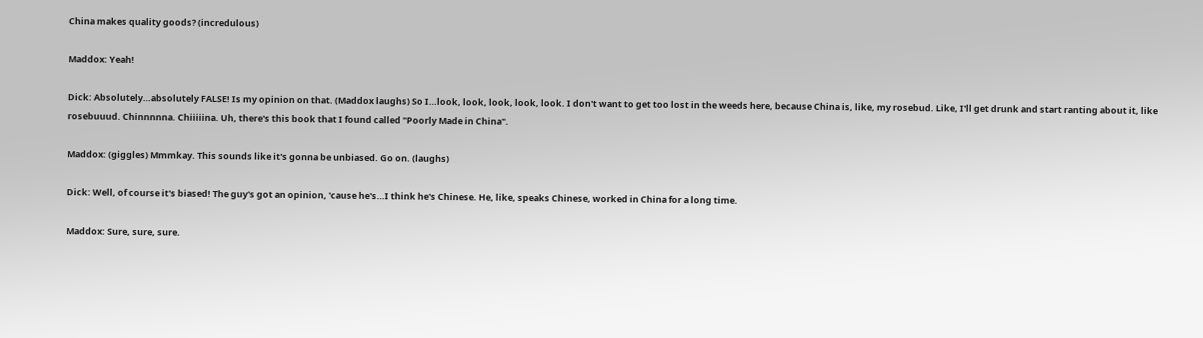China makes quality goods? (incredulous)

Maddox: Yeah!

Dick: Absolutely…absolutely FALSE! Is my opinion on that. (Maddox laughs) So I…look, look, look, look, look. I don't want to get too lost in the weeds here, because China is, like, my rosebud. Like, I'll get drunk and start ranting about it, like rosebuuud. Chinnnnna. Chiiiiina. Uh, there's this book that I found called "Poorly Made in China".

Maddox: (giggles) Mmmkay. This sounds like it's gonna be unbiased. Go on. (laughs)

Dick: Well, of course it's biased! The guy's got an opinion, 'cause he's…I think he's Chinese. He, like, speaks Chinese, worked in China for a long time.

Maddox: Sure, sure, sure.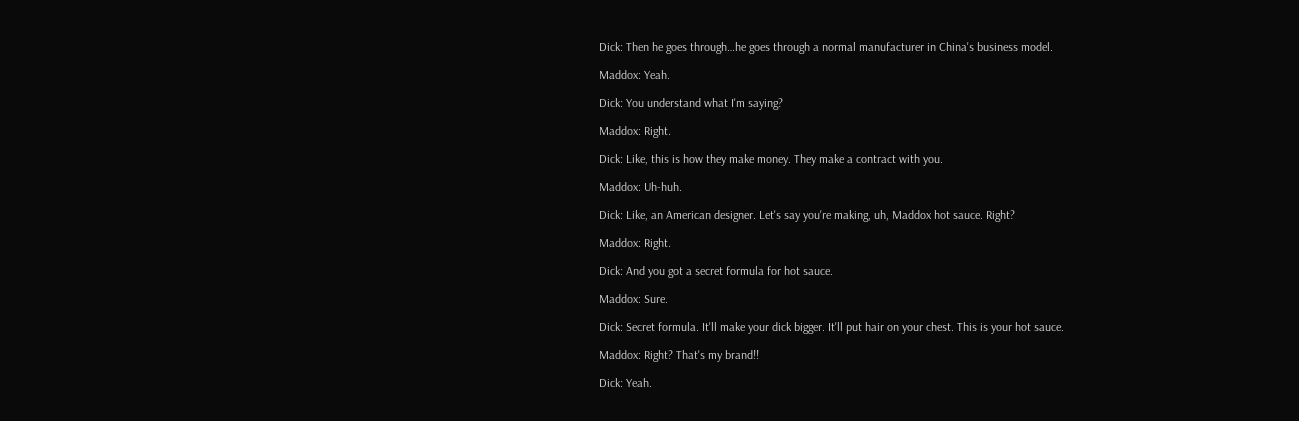Dick: Then he goes through…he goes through a normal manufacturer in China's business model.

Maddox: Yeah.

Dick: You understand what I'm saying?

Maddox: Right.

Dick: Like, this is how they make money. They make a contract with you.

Maddox: Uh-huh.

Dick: Like, an American designer. Let's say you're making, uh, Maddox hot sauce. Right?

Maddox: Right.

Dick: And you got a secret formula for hot sauce.

Maddox: Sure.

Dick: Secret formula. It'll make your dick bigger. It'll put hair on your chest. This is your hot sauce.

Maddox: Right? That's my brand!!

Dick: Yeah.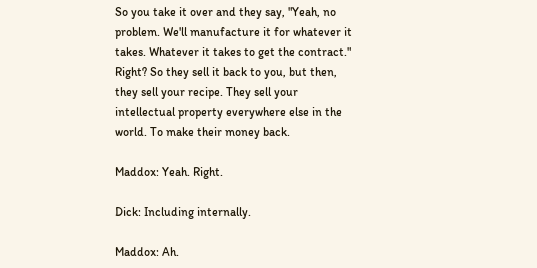So you take it over and they say, "Yeah, no problem. We'll manufacture it for whatever it takes. Whatever it takes to get the contract." Right? So they sell it back to you, but then, they sell your recipe. They sell your intellectual property everywhere else in the world. To make their money back.

Maddox: Yeah. Right.

Dick: Including internally.

Maddox: Ah.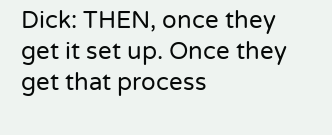Dick: THEN, once they get it set up. Once they get that process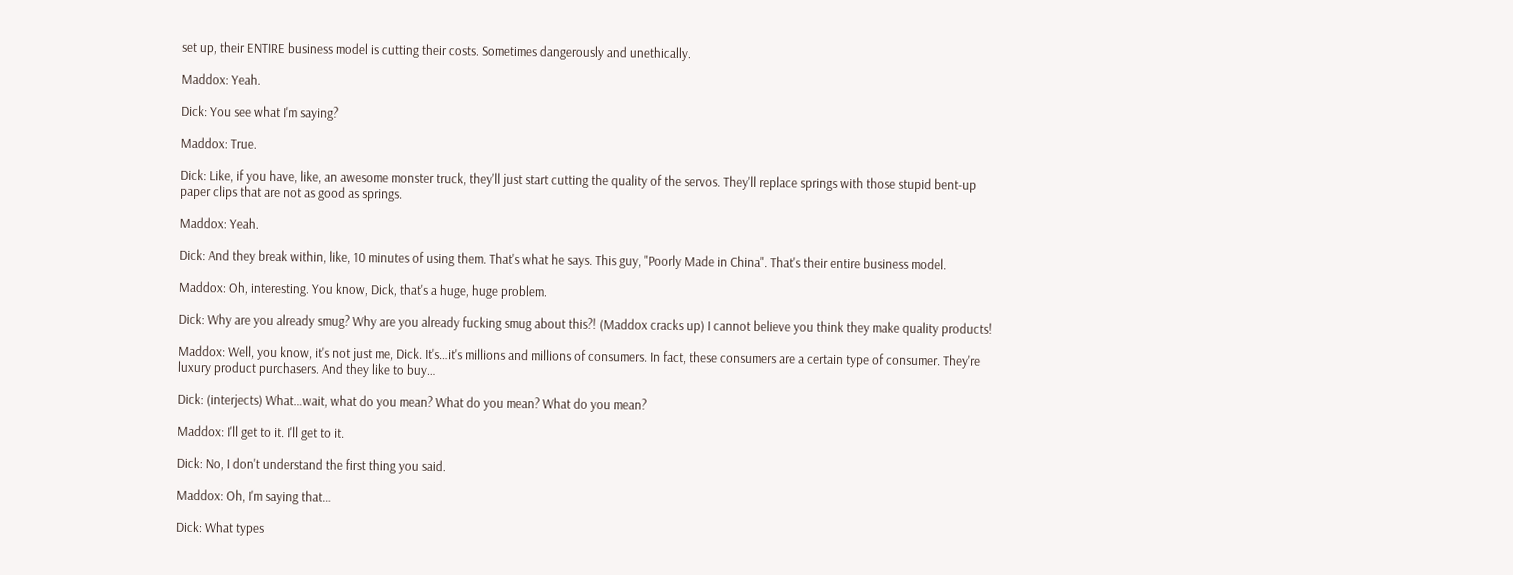set up, their ENTIRE business model is cutting their costs. Sometimes dangerously and unethically.

Maddox: Yeah.

Dick: You see what I'm saying?

Maddox: True.

Dick: Like, if you have, like, an awesome monster truck, they'll just start cutting the quality of the servos. They'll replace springs with those stupid bent-up paper clips that are not as good as springs.

Maddox: Yeah.

Dick: And they break within, like, 10 minutes of using them. That's what he says. This guy, "Poorly Made in China". That's their entire business model.

Maddox: Oh, interesting. You know, Dick, that's a huge, huge problem.

Dick: Why are you already smug? Why are you already fucking smug about this?! (Maddox cracks up) I cannot believe you think they make quality products!

Maddox: Well, you know, it's not just me, Dick. It's…it's millions and millions of consumers. In fact, these consumers are a certain type of consumer. They're luxury product purchasers. And they like to buy…

Dick: (interjects) What…wait, what do you mean? What do you mean? What do you mean?

Maddox: I'll get to it. I'll get to it.

Dick: No, I don't understand the first thing you said.

Maddox: Oh, I'm saying that…

Dick: What types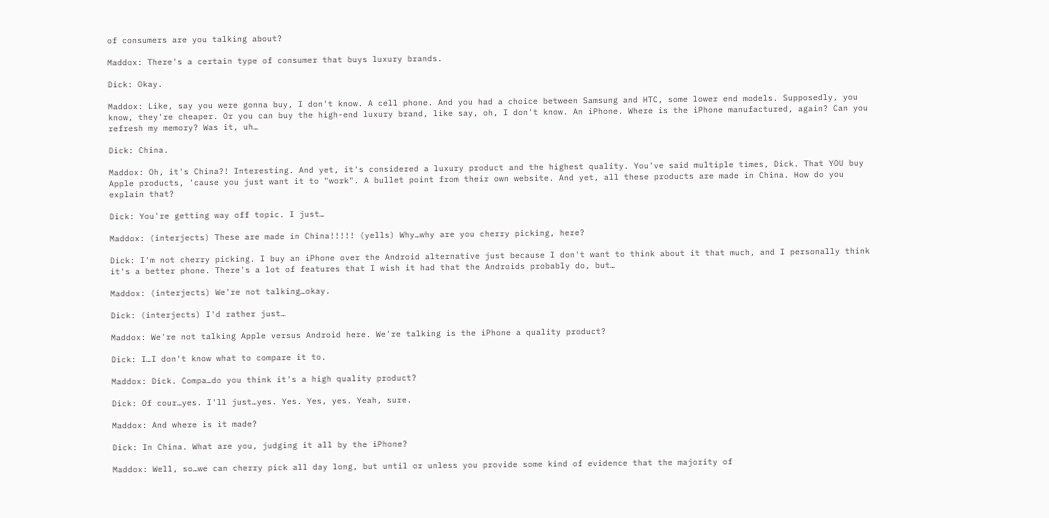of consumers are you talking about?

Maddox: There's a certain type of consumer that buys luxury brands.

Dick: Okay.

Maddox: Like, say you were gonna buy, I don't know. A cell phone. And you had a choice between Samsung and HTC, some lower end models. Supposedly, you know, they're cheaper. Or you can buy the high-end luxury brand, like say, oh, I don't know. An iPhone. Where is the iPhone manufactured, again? Can you refresh my memory? Was it, uh…

Dick: China.

Maddox: Oh, it's China?! Interesting. And yet, it's considered a luxury product and the highest quality. You've said multiple times, Dick. That YOU buy Apple products, 'cause you just want it to "work". A bullet point from their own website. And yet, all these products are made in China. How do you explain that?

Dick: You're getting way off topic. I just…

Maddox: (interjects) These are made in China!!!!! (yells) Why…why are you cherry picking, here?

Dick: I'm not cherry picking. I buy an iPhone over the Android alternative just because I don't want to think about it that much, and I personally think it's a better phone. There's a lot of features that I wish it had that the Androids probably do, but…

Maddox: (interjects) We're not talking…okay.

Dick: (interjects) I'd rather just…

Maddox: We're not talking Apple versus Android here. We're talking is the iPhone a quality product?

Dick: I…I don't know what to compare it to.

Maddox: Dick. Compa…do you think it's a high quality product?

Dick: Of cour…yes. I'll just…yes. Yes. Yes, yes. Yeah, sure.

Maddox: And where is it made?

Dick: In China. What are you, judging it all by the iPhone?

Maddox: Well, so…we can cherry pick all day long, but until or unless you provide some kind of evidence that the majority of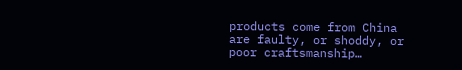products come from China are faulty, or shoddy, or poor craftsmanship…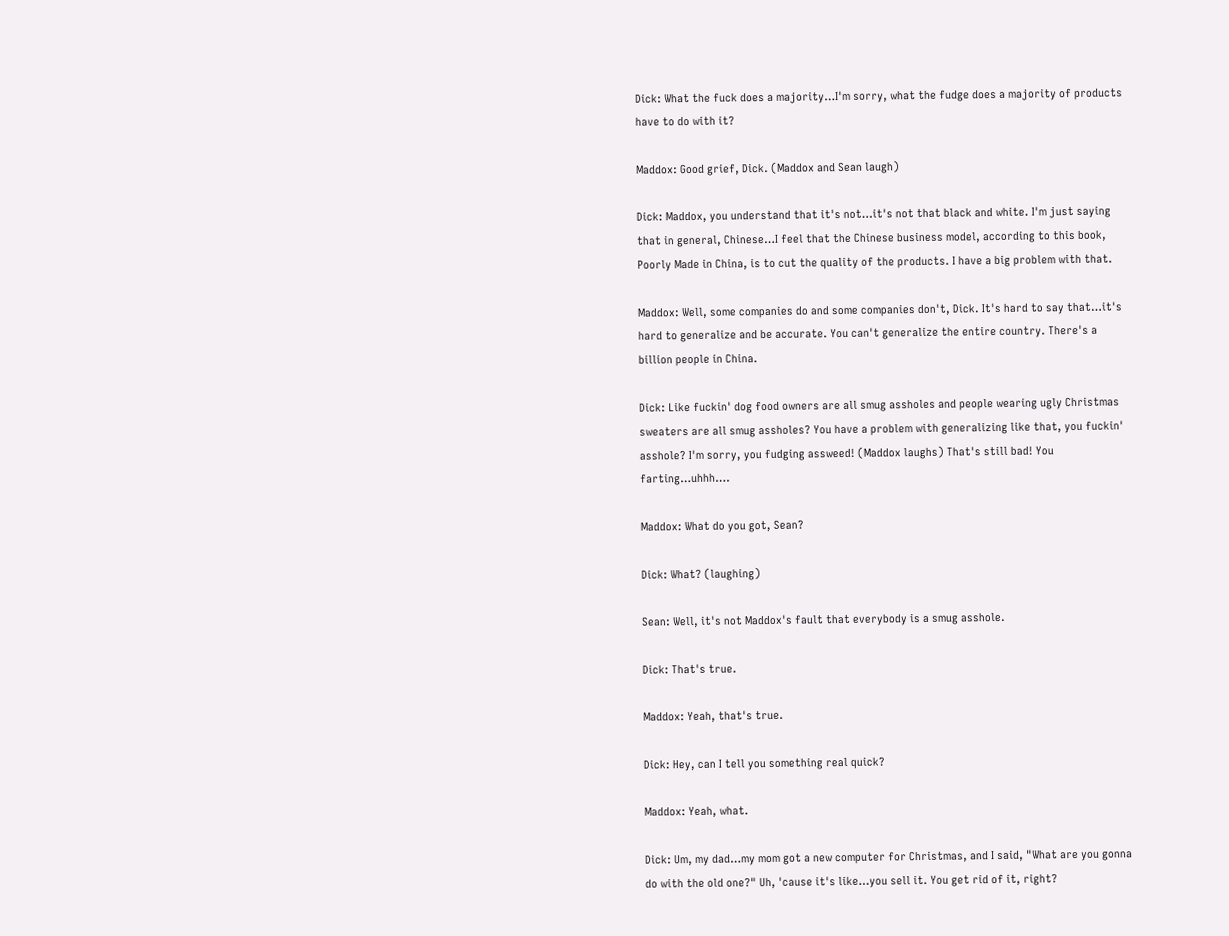Dick: What the fuck does a majority…I'm sorry, what the fudge does a majority of products have to do with it?

Maddox: Good grief, Dick. (Maddox and Sean laugh)

Dick: Maddox, you understand that it's not…it's not that black and white. I'm just saying that in general, Chinese…I feel that the Chinese business model, according to this book, Poorly Made in China, is to cut the quality of the products. I have a big problem with that.

Maddox: Well, some companies do and some companies don't, Dick. It's hard to say that…it's hard to generalize and be accurate. You can't generalize the entire country. There's a billion people in China.

Dick: Like fuckin' dog food owners are all smug assholes and people wearing ugly Christmas sweaters are all smug assholes? You have a problem with generalizing like that, you fuckin' asshole? I'm sorry, you fudging assweed! (Maddox laughs) That's still bad! You farting…uhhh….

Maddox: What do you got, Sean?

Dick: What? (laughing)

Sean: Well, it's not Maddox's fault that everybody is a smug asshole.

Dick: That's true.

Maddox: Yeah, that's true.

Dick: Hey, can I tell you something real quick?

Maddox: Yeah, what.

Dick: Um, my dad…my mom got a new computer for Christmas, and I said, "What are you gonna do with the old one?" Uh, 'cause it's like…you sell it. You get rid of it, right?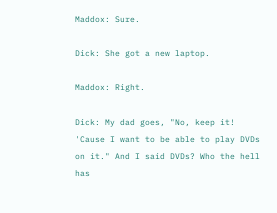Maddox: Sure.

Dick: She got a new laptop.

Maddox: Right.

Dick: My dad goes, "No, keep it! 'Cause I want to be able to play DVDs on it." And I said DVDs? Who the hell has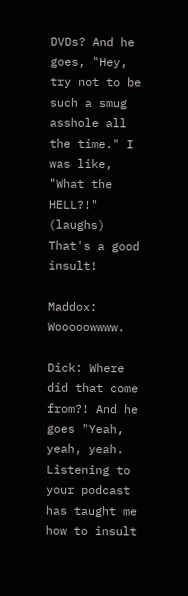DVDs? And he goes, "Hey, try not to be such a smug asshole all the time." I was like, "What the HELL?!" (laughs) That's a good insult!

Maddox: Wooooowwww.

Dick: Where did that come from?! And he goes "Yeah, yeah, yeah. Listening to your podcast has taught me how to insult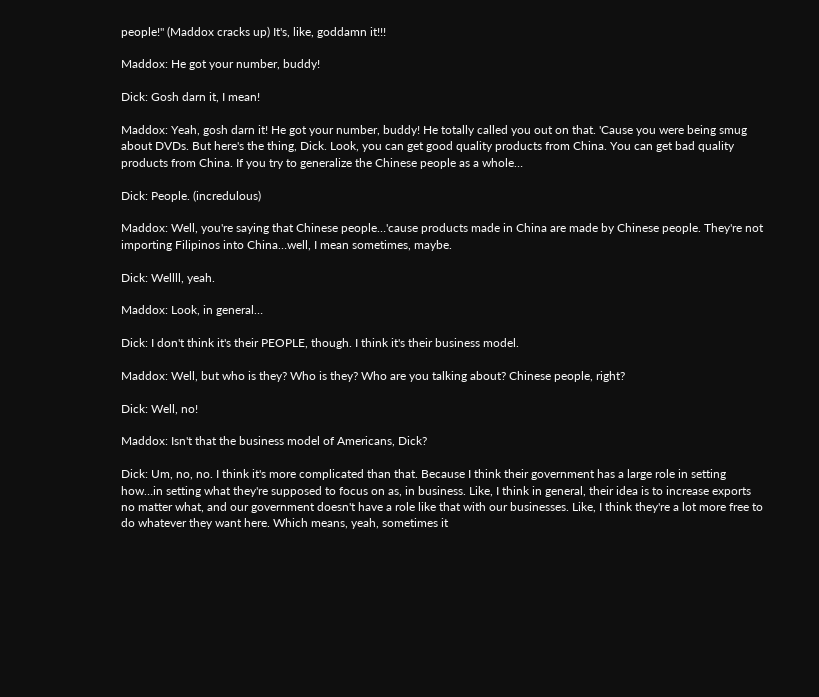people!" (Maddox cracks up) It's, like, goddamn it!!!

Maddox: He got your number, buddy!

Dick: Gosh darn it, I mean!

Maddox: Yeah, gosh darn it! He got your number, buddy! He totally called you out on that. 'Cause you were being smug about DVDs. But here's the thing, Dick. Look, you can get good quality products from China. You can get bad quality products from China. If you try to generalize the Chinese people as a whole…

Dick: People. (incredulous)

Maddox: Well, you're saying that Chinese people…'cause products made in China are made by Chinese people. They're not importing Filipinos into China…well, I mean sometimes, maybe.

Dick: Wellll, yeah.

Maddox: Look, in general…

Dick: I don't think it's their PEOPLE, though. I think it's their business model.

Maddox: Well, but who is they? Who is they? Who are you talking about? Chinese people, right?

Dick: Well, no!

Maddox: Isn't that the business model of Americans, Dick?

Dick: Um, no, no. I think it's more complicated than that. Because I think their government has a large role in setting how…in setting what they're supposed to focus on as, in business. Like, I think in general, their idea is to increase exports no matter what, and our government doesn't have a role like that with our businesses. Like, I think they're a lot more free to do whatever they want here. Which means, yeah, sometimes it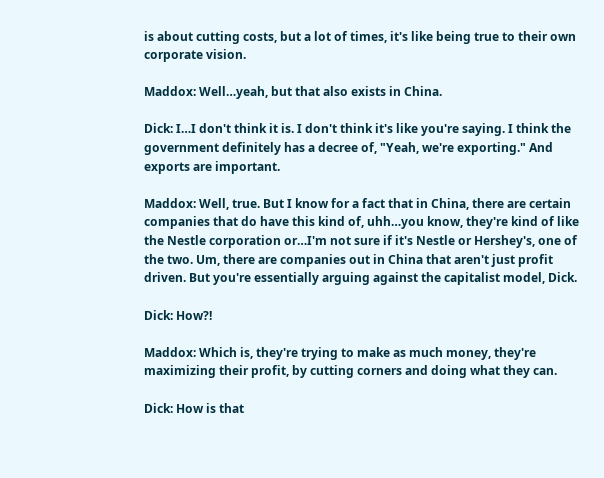is about cutting costs, but a lot of times, it's like being true to their own corporate vision.

Maddox: Well…yeah, but that also exists in China.

Dick: I…I don't think it is. I don't think it's like you're saying. I think the government definitely has a decree of, "Yeah, we're exporting." And exports are important.

Maddox: Well, true. But I know for a fact that in China, there are certain companies that do have this kind of, uhh…you know, they're kind of like the Nestle corporation or…I'm not sure if it's Nestle or Hershey's, one of the two. Um, there are companies out in China that aren't just profit driven. But you're essentially arguing against the capitalist model, Dick.

Dick: How?!

Maddox: Which is, they're trying to make as much money, they're maximizing their profit, by cutting corners and doing what they can.

Dick: How is that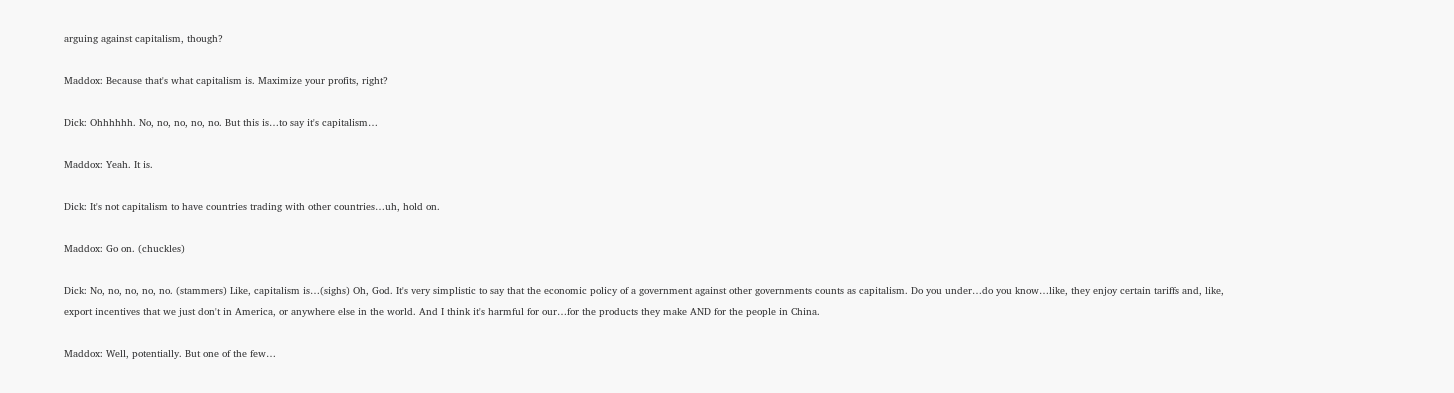arguing against capitalism, though?

Maddox: Because that's what capitalism is. Maximize your profits, right?

Dick: Ohhhhhh. No, no, no, no, no. But this is…to say it's capitalism…

Maddox: Yeah. It is.

Dick: It's not capitalism to have countries trading with other countries…uh, hold on.

Maddox: Go on. (chuckles)

Dick: No, no, no, no, no. (stammers) Like, capitalism is…(sighs) Oh, God. It's very simplistic to say that the economic policy of a government against other governments counts as capitalism. Do you under…do you know…like, they enjoy certain tariffs and, like, export incentives that we just don't in America, or anywhere else in the world. And I think it's harmful for our…for the products they make AND for the people in China.

Maddox: Well, potentially. But one of the few…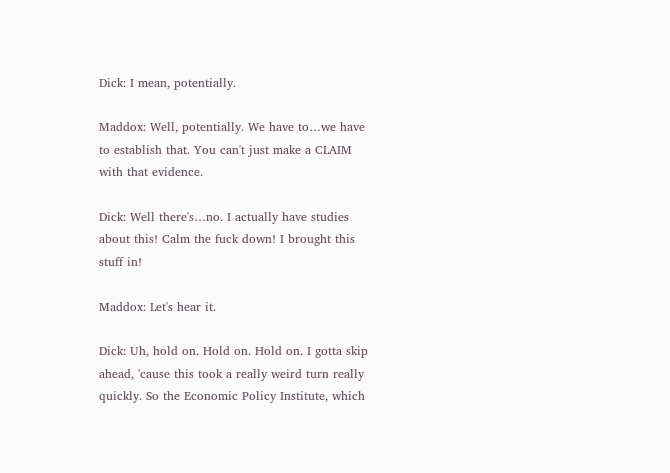Dick: I mean, potentially.

Maddox: Well, potentially. We have to…we have to establish that. You can't just make a CLAIM with that evidence.

Dick: Well there's…no. I actually have studies about this! Calm the fuck down! I brought this stuff in!

Maddox: Let's hear it.

Dick: Uh, hold on. Hold on. Hold on. I gotta skip ahead, 'cause this took a really weird turn really quickly. So the Economic Policy Institute, which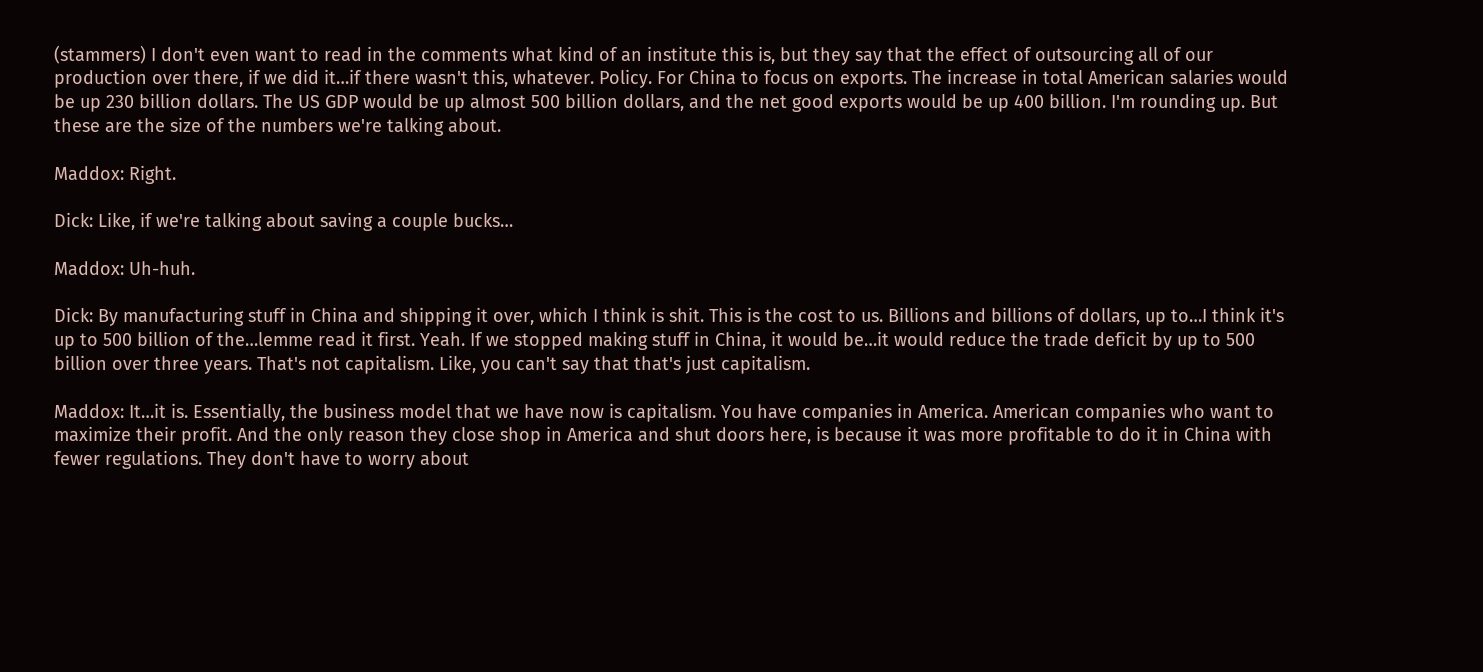(stammers) I don't even want to read in the comments what kind of an institute this is, but they say that the effect of outsourcing all of our production over there, if we did it…if there wasn't this, whatever. Policy. For China to focus on exports. The increase in total American salaries would be up 230 billion dollars. The US GDP would be up almost 500 billion dollars, and the net good exports would be up 400 billion. I'm rounding up. But these are the size of the numbers we're talking about.

Maddox: Right.

Dick: Like, if we're talking about saving a couple bucks…

Maddox: Uh-huh.

Dick: By manufacturing stuff in China and shipping it over, which I think is shit. This is the cost to us. Billions and billions of dollars, up to…I think it's up to 500 billion of the…lemme read it first. Yeah. If we stopped making stuff in China, it would be…it would reduce the trade deficit by up to 500 billion over three years. That's not capitalism. Like, you can't say that that's just capitalism.

Maddox: It…it is. Essentially, the business model that we have now is capitalism. You have companies in America. American companies who want to maximize their profit. And the only reason they close shop in America and shut doors here, is because it was more profitable to do it in China with fewer regulations. They don't have to worry about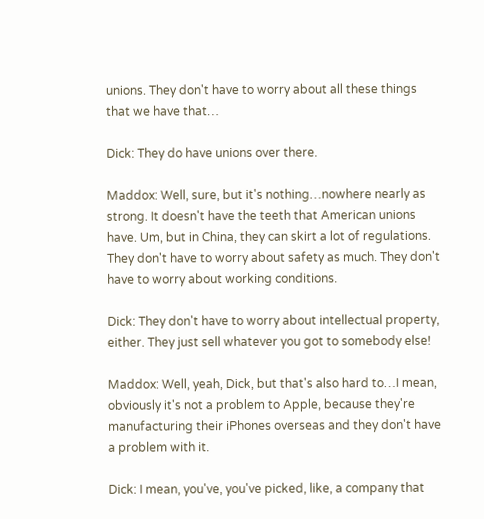unions. They don't have to worry about all these things that we have that…

Dick: They do have unions over there.

Maddox: Well, sure, but it's nothing…nowhere nearly as strong. It doesn't have the teeth that American unions have. Um, but in China, they can skirt a lot of regulations. They don't have to worry about safety as much. They don't have to worry about working conditions.

Dick: They don't have to worry about intellectual property, either. They just sell whatever you got to somebody else!

Maddox: Well, yeah, Dick, but that's also hard to…I mean, obviously it's not a problem to Apple, because they're manufacturing their iPhones overseas and they don't have a problem with it.

Dick: I mean, you've, you've picked, like, a company that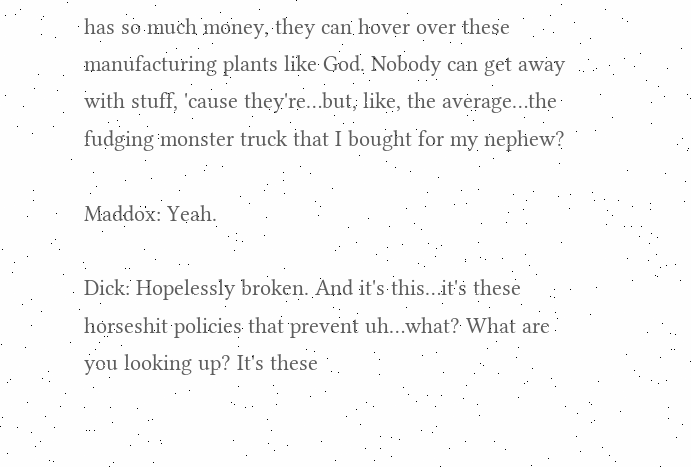has so much money, they can hover over these manufacturing plants like God. Nobody can get away with stuff, 'cause they're…but, like, the average…the fudging monster truck that I bought for my nephew?

Maddox: Yeah.

Dick: Hopelessly broken. And it's this…it's these horseshit policies that prevent uh…what? What are you looking up? It's these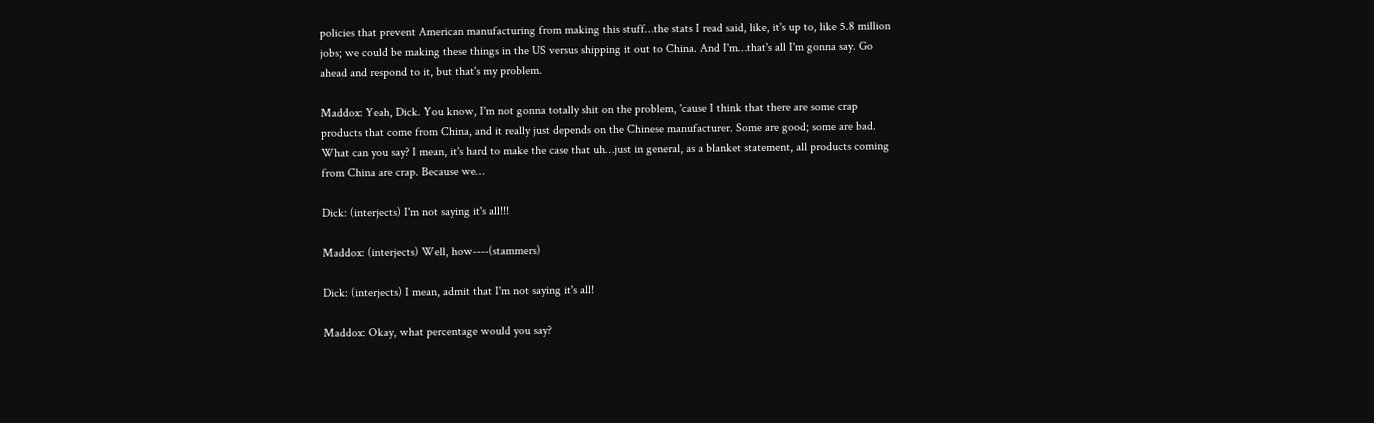policies that prevent American manufacturing from making this stuff…the stats I read said, like, it's up to, like 5.8 million jobs; we could be making these things in the US versus shipping it out to China. And I'm…that's all I'm gonna say. Go ahead and respond to it, but that's my problem.

Maddox: Yeah, Dick. You know, I'm not gonna totally shit on the problem, 'cause I think that there are some crap products that come from China, and it really just depends on the Chinese manufacturer. Some are good; some are bad. What can you say? I mean, it's hard to make the case that uh…just in general, as a blanket statement, all products coming from China are crap. Because we…

Dick: (interjects) I'm not saying it's all!!!

Maddox: (interjects) Well, how----(stammers)

Dick: (interjects) I mean, admit that I'm not saying it's all!

Maddox: Okay, what percentage would you say?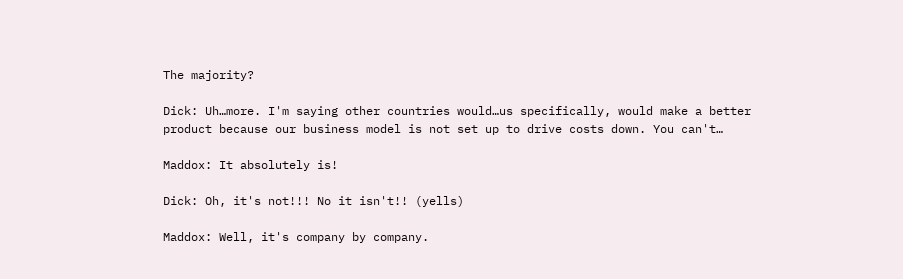The majority?

Dick: Uh…more. I'm saying other countries would…us specifically, would make a better product because our business model is not set up to drive costs down. You can't…

Maddox: It absolutely is!

Dick: Oh, it's not!!! No it isn't!! (yells)

Maddox: Well, it's company by company.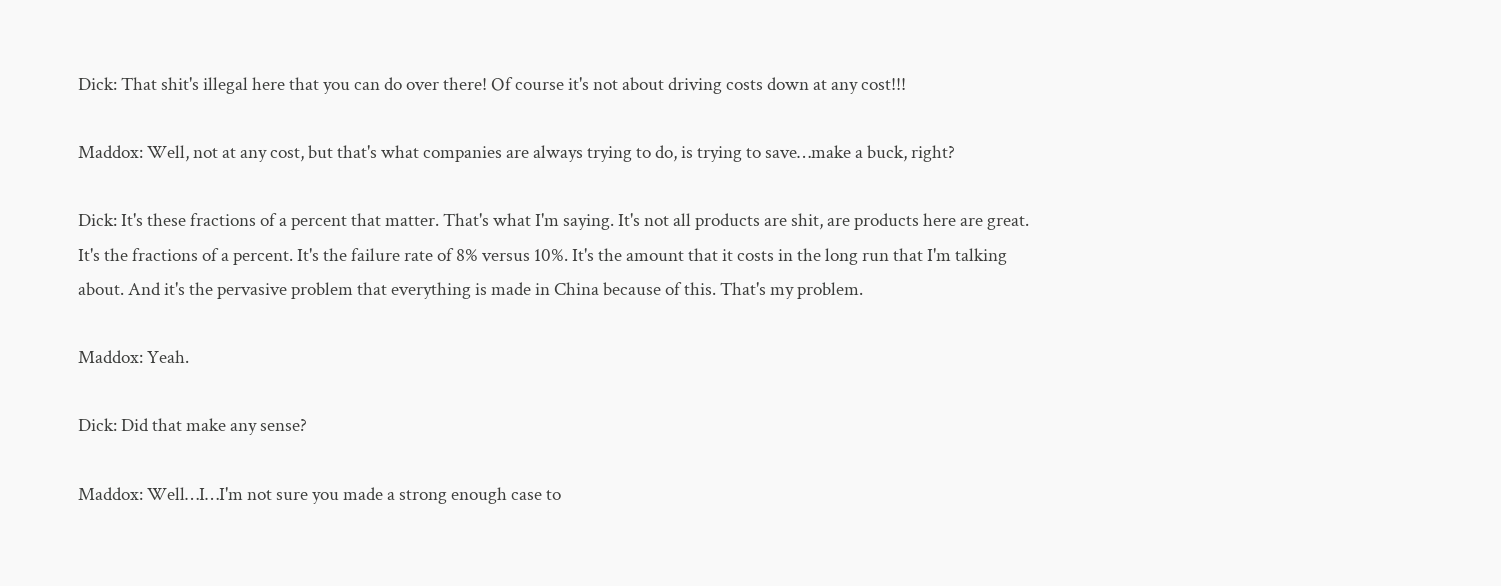Dick: That shit's illegal here that you can do over there! Of course it's not about driving costs down at any cost!!!

Maddox: Well, not at any cost, but that's what companies are always trying to do, is trying to save…make a buck, right?

Dick: It's these fractions of a percent that matter. That's what I'm saying. It's not all products are shit, are products here are great. It's the fractions of a percent. It's the failure rate of 8% versus 10%. It's the amount that it costs in the long run that I'm talking about. And it's the pervasive problem that everything is made in China because of this. That's my problem.

Maddox: Yeah.

Dick: Did that make any sense?

Maddox: Well…I…I'm not sure you made a strong enough case to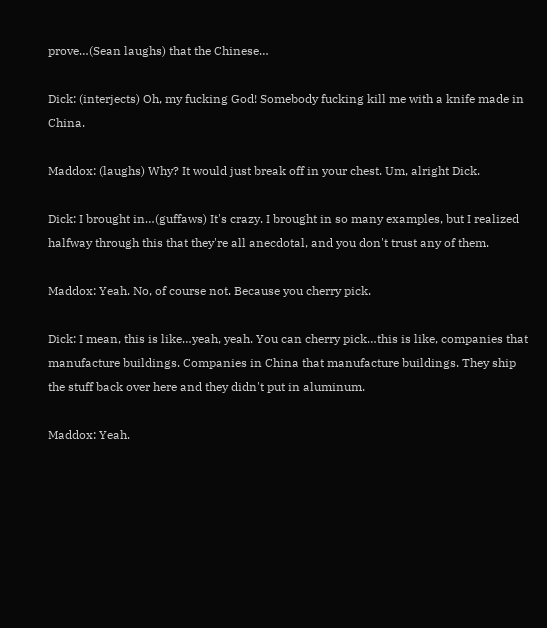prove…(Sean laughs) that the Chinese…

Dick: (interjects) Oh, my fucking God! Somebody fucking kill me with a knife made in China.

Maddox: (laughs) Why? It would just break off in your chest. Um, alright Dick.

Dick: I brought in…(guffaws) It's crazy. I brought in so many examples, but I realized halfway through this that they're all anecdotal, and you don't trust any of them.

Maddox: Yeah. No, of course not. Because you cherry pick.

Dick: I mean, this is like…yeah, yeah. You can cherry pick…this is like, companies that manufacture buildings. Companies in China that manufacture buildings. They ship the stuff back over here and they didn't put in aluminum.

Maddox: Yeah.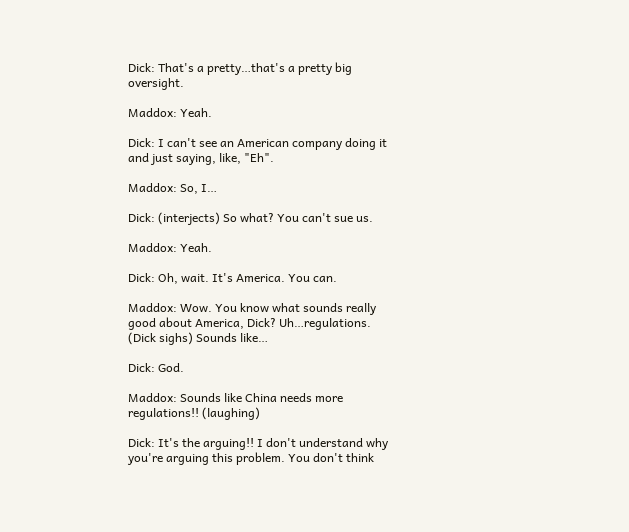Dick: That's a pretty…that's a pretty big oversight.

Maddox: Yeah.

Dick: I can't see an American company doing it and just saying, like, "Eh".

Maddox: So, I…

Dick: (interjects) So what? You can't sue us.

Maddox: Yeah.

Dick: Oh, wait. It's America. You can.

Maddox: Wow. You know what sounds really good about America, Dick? Uh…regulations. (Dick sighs) Sounds like…

Dick: God.

Maddox: Sounds like China needs more regulations!! (laughing)

Dick: It's the arguing!! I don't understand why you're arguing this problem. You don't think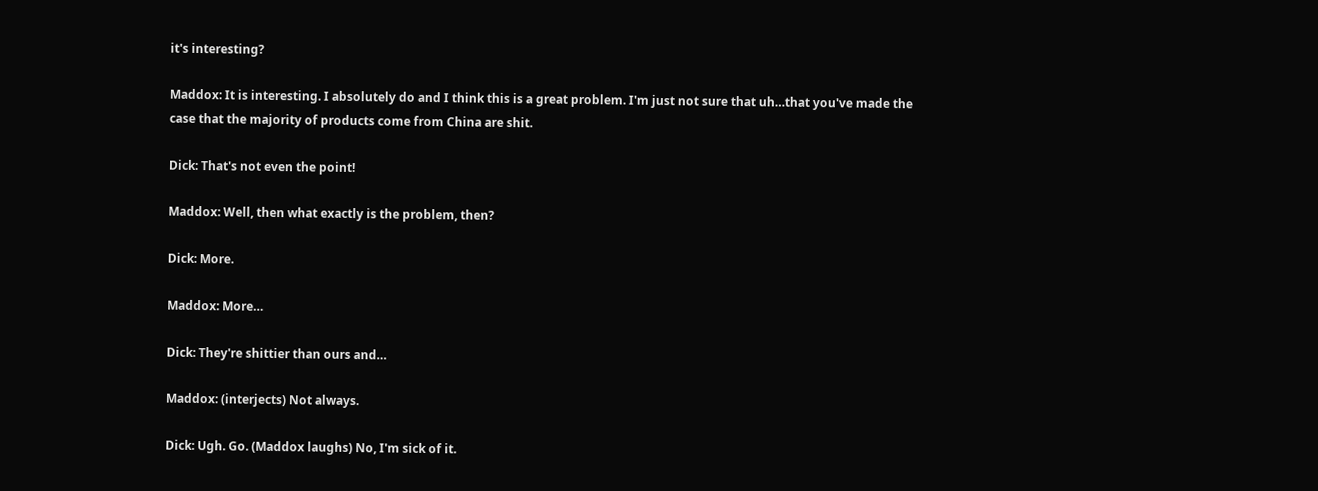it's interesting?

Maddox: It is interesting. I absolutely do and I think this is a great problem. I'm just not sure that uh…that you've made the case that the majority of products come from China are shit.

Dick: That's not even the point!

Maddox: Well, then what exactly is the problem, then?

Dick: More.

Maddox: More…

Dick: They're shittier than ours and…

Maddox: (interjects) Not always.

Dick: Ugh. Go. (Maddox laughs) No, I'm sick of it.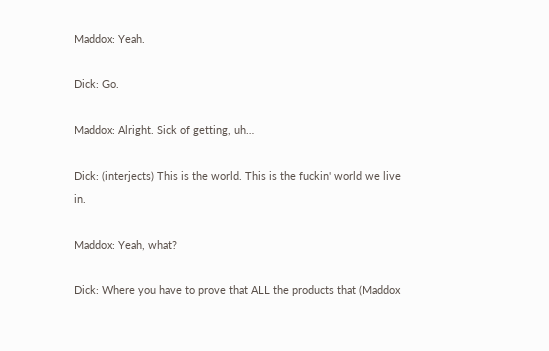Maddox: Yeah.

Dick: Go.

Maddox: Alright. Sick of getting, uh…

Dick: (interjects) This is the world. This is the fuckin' world we live in.

Maddox: Yeah, what?

Dick: Where you have to prove that ALL the products that (Maddox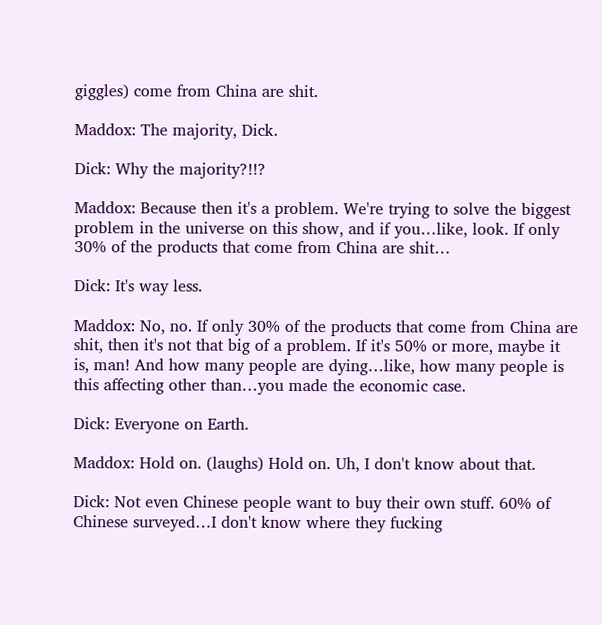giggles) come from China are shit.

Maddox: The majority, Dick.

Dick: Why the majority?!!?

Maddox: Because then it's a problem. We're trying to solve the biggest problem in the universe on this show, and if you…like, look. If only 30% of the products that come from China are shit…

Dick: It's way less.

Maddox: No, no. If only 30% of the products that come from China are shit, then it's not that big of a problem. If it's 50% or more, maybe it is, man! And how many people are dying…like, how many people is this affecting other than…you made the economic case.

Dick: Everyone on Earth.

Maddox: Hold on. (laughs) Hold on. Uh, I don't know about that.

Dick: Not even Chinese people want to buy their own stuff. 60% of Chinese surveyed…I don't know where they fucking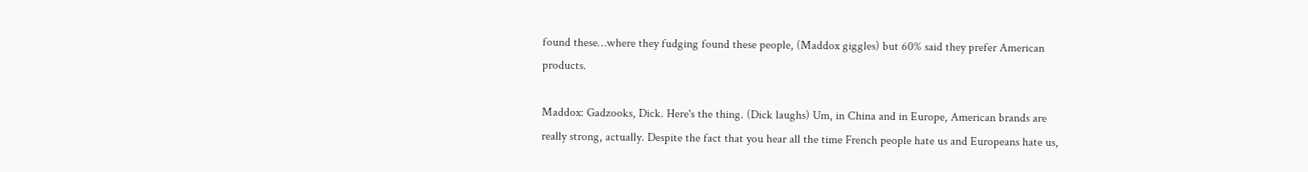found these…where they fudging found these people, (Maddox giggles) but 60% said they prefer American products.

Maddox: Gadzooks, Dick. Here's the thing. (Dick laughs) Um, in China and in Europe, American brands are really strong, actually. Despite the fact that you hear all the time French people hate us and Europeans hate us,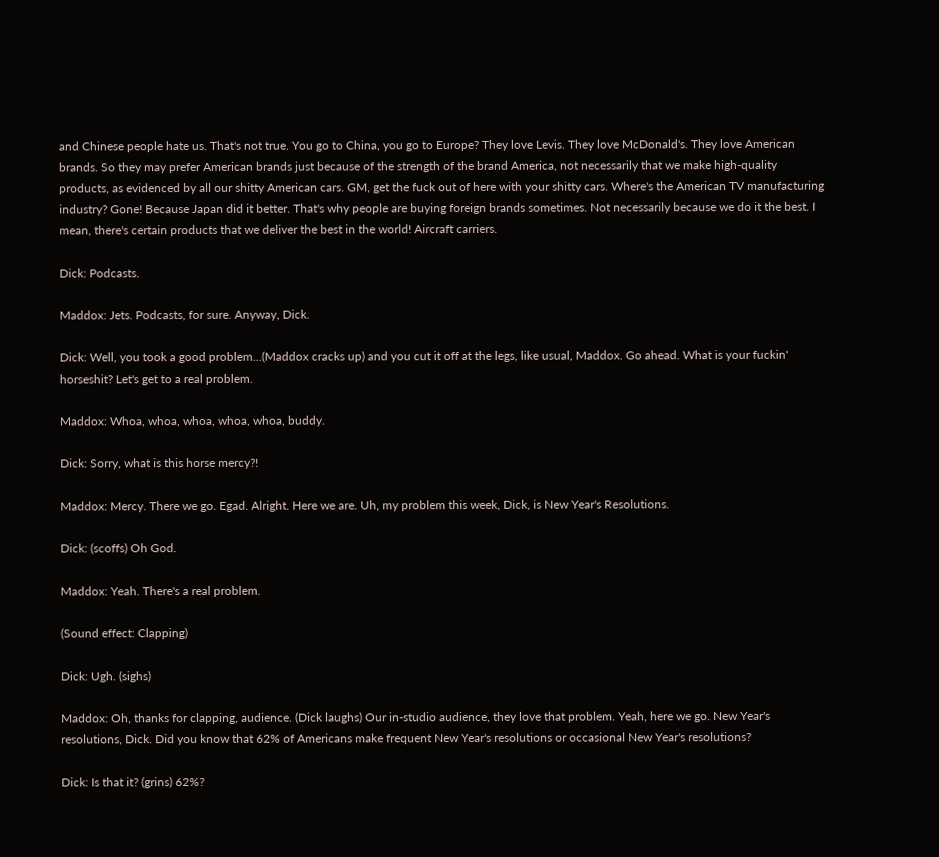and Chinese people hate us. That's not true. You go to China, you go to Europe? They love Levis. They love McDonald's. They love American brands. So they may prefer American brands just because of the strength of the brand America, not necessarily that we make high-quality products, as evidenced by all our shitty American cars. GM, get the fuck out of here with your shitty cars. Where's the American TV manufacturing industry? Gone! Because Japan did it better. That's why people are buying foreign brands sometimes. Not necessarily because we do it the best. I mean, there's certain products that we deliver the best in the world! Aircraft carriers.

Dick: Podcasts.

Maddox: Jets. Podcasts, for sure. Anyway, Dick.

Dick: Well, you took a good problem…(Maddox cracks up) and you cut it off at the legs, like usual, Maddox. Go ahead. What is your fuckin' horseshit? Let's get to a real problem.

Maddox: Whoa, whoa, whoa, whoa, whoa, buddy.

Dick: Sorry, what is this horse mercy?!

Maddox: Mercy. There we go. Egad. Alright. Here we are. Uh, my problem this week, Dick, is New Year's Resolutions.

Dick: (scoffs) Oh God.

Maddox: Yeah. There's a real problem.

(Sound effect: Clapping)

Dick: Ugh. (sighs)

Maddox: Oh, thanks for clapping, audience. (Dick laughs) Our in-studio audience, they love that problem. Yeah, here we go. New Year's resolutions, Dick. Did you know that 62% of Americans make frequent New Year's resolutions or occasional New Year's resolutions?

Dick: Is that it? (grins) 62%?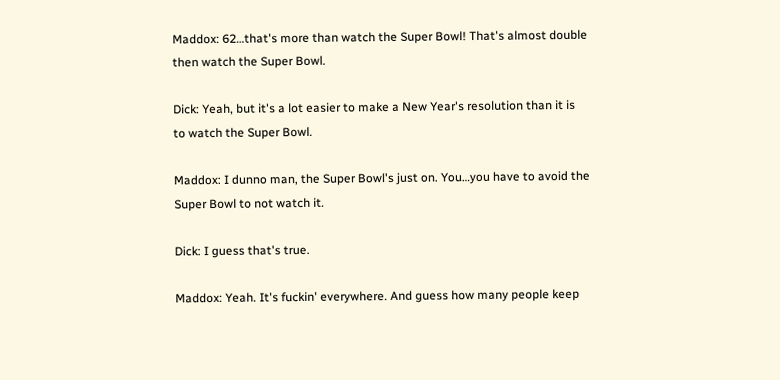Maddox: 62…that's more than watch the Super Bowl! That's almost double then watch the Super Bowl.

Dick: Yeah, but it's a lot easier to make a New Year's resolution than it is to watch the Super Bowl.

Maddox: I dunno man, the Super Bowl's just on. You…you have to avoid the Super Bowl to not watch it.

Dick: I guess that's true.

Maddox: Yeah. It's fuckin' everywhere. And guess how many people keep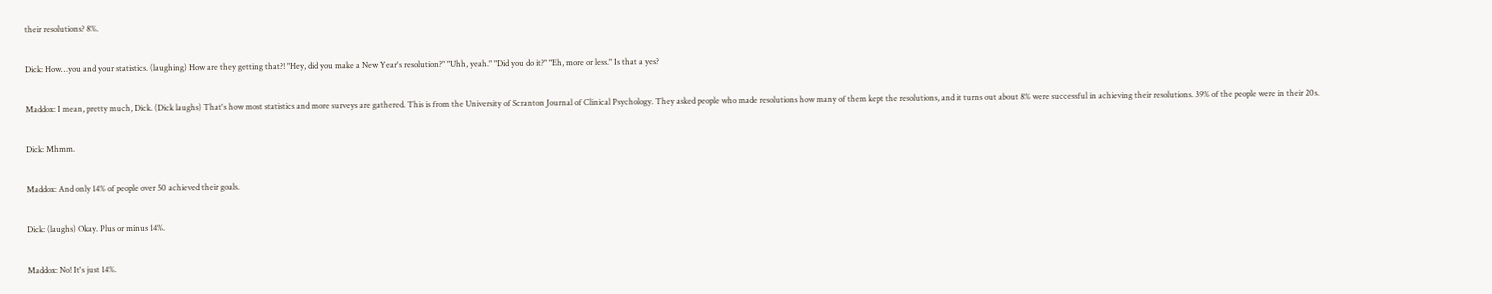their resolutions? 8%.

Dick: How…you and your statistics. (laughing) How are they getting that?! "Hey, did you make a New Year's resolution?" "Uhh, yeah." "Did you do it?" "Eh, more or less." Is that a yes?

Maddox: I mean, pretty much, Dick. (Dick laughs) That's how most statistics and more surveys are gathered. This is from the University of Scranton Journal of Clinical Psychology. They asked people who made resolutions how many of them kept the resolutions, and it turns out about 8% were successful in achieving their resolutions. 39% of the people were in their 20s.

Dick: Mhmm.

Maddox: And only 14% of people over 50 achieved their goals.

Dick: (laughs) Okay. Plus or minus 14%.

Maddox: No! It's just 14%.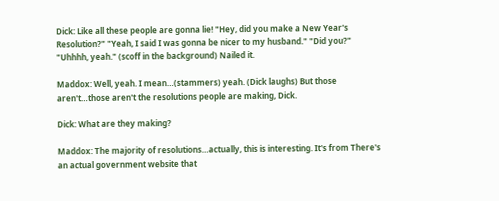Dick: Like all these people are gonna lie! "Hey, did you make a New Year's Resolution?" "Yeah, I said I was gonna be nicer to my husband." "Did you?" "Uhhhh, yeah." (scoff in the background) Nailed it.

Maddox: Well, yeah. I mean…(stammers) yeah. (Dick laughs) But those aren't…those aren't the resolutions people are making, Dick.

Dick: What are they making?

Maddox: The majority of resolutions…actually, this is interesting. It's from There's an actual government website that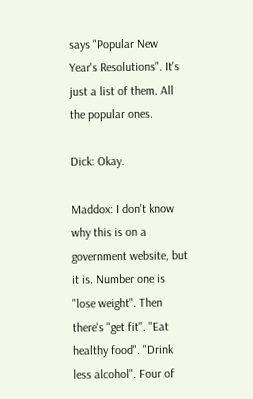says "Popular New Year's Resolutions". It's just a list of them. All the popular ones.

Dick: Okay.

Maddox: I don't know why this is on a government website, but it is. Number one is "lose weight". Then there's "get fit". "Eat healthy food". "Drink less alcohol". Four of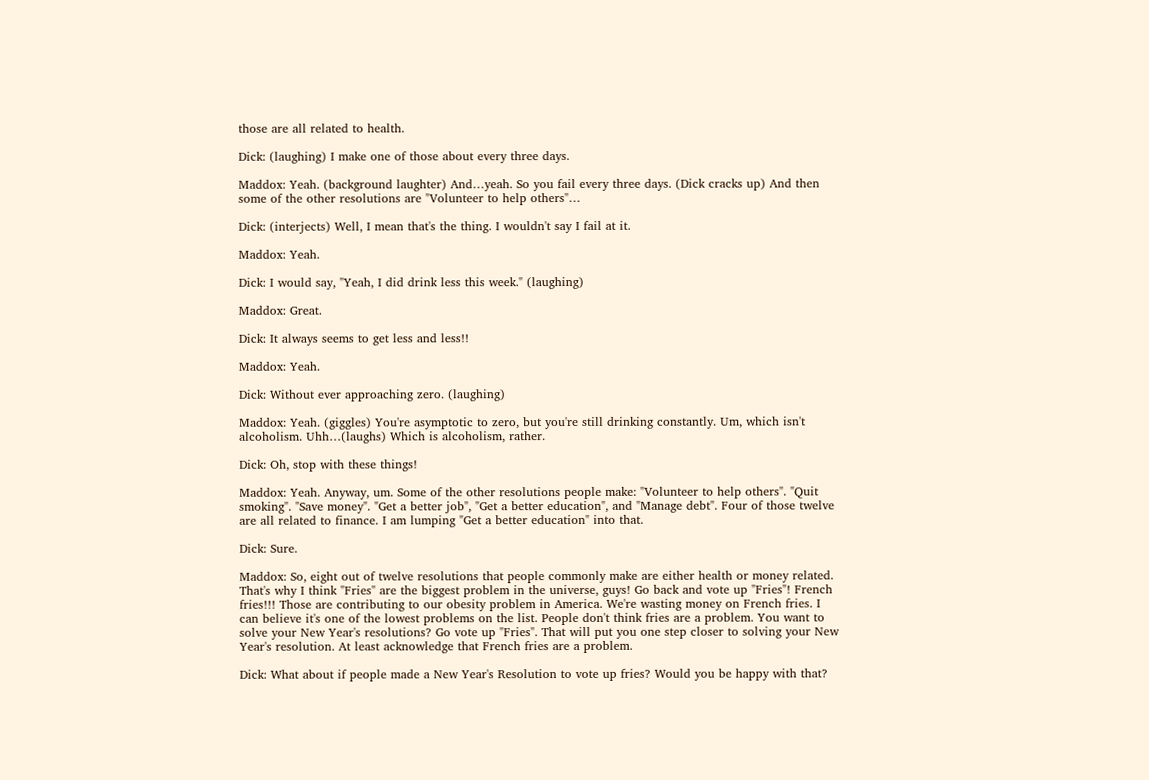those are all related to health.

Dick: (laughing) I make one of those about every three days.

Maddox: Yeah. (background laughter) And…yeah. So you fail every three days. (Dick cracks up) And then some of the other resolutions are "Volunteer to help others"…

Dick: (interjects) Well, I mean that's the thing. I wouldn't say I fail at it.

Maddox: Yeah.

Dick: I would say, "Yeah, I did drink less this week." (laughing)

Maddox: Great.

Dick: It always seems to get less and less!!

Maddox: Yeah.

Dick: Without ever approaching zero. (laughing)

Maddox: Yeah. (giggles) You're asymptotic to zero, but you're still drinking constantly. Um, which isn't alcoholism. Uhh…(laughs) Which is alcoholism, rather.

Dick: Oh, stop with these things!

Maddox: Yeah. Anyway, um. Some of the other resolutions people make: "Volunteer to help others". "Quit smoking". "Save money". "Get a better job", "Get a better education", and "Manage debt". Four of those twelve are all related to finance. I am lumping "Get a better education" into that.

Dick: Sure.

Maddox: So, eight out of twelve resolutions that people commonly make are either health or money related. That's why I think "Fries" are the biggest problem in the universe, guys! Go back and vote up "Fries"! French fries!!! Those are contributing to our obesity problem in America. We're wasting money on French fries. I can believe it's one of the lowest problems on the list. People don't think fries are a problem. You want to solve your New Year's resolutions? Go vote up "Fries". That will put you one step closer to solving your New Year's resolution. At least acknowledge that French fries are a problem.

Dick: What about if people made a New Year's Resolution to vote up fries? Would you be happy with that?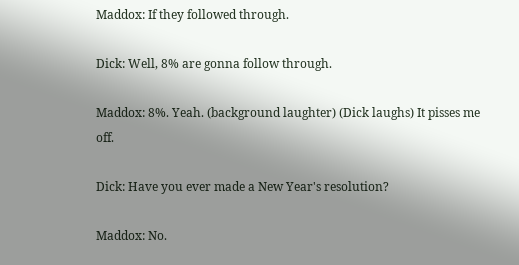Maddox: If they followed through.

Dick: Well, 8% are gonna follow through.

Maddox: 8%. Yeah. (background laughter) (Dick laughs) It pisses me off.

Dick: Have you ever made a New Year's resolution?

Maddox: No.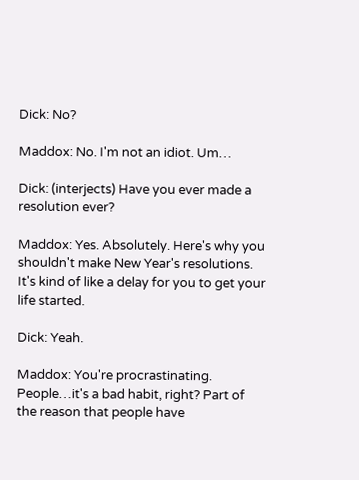Dick: No?

Maddox: No. I'm not an idiot. Um…

Dick: (interjects) Have you ever made a resolution ever?

Maddox: Yes. Absolutely. Here's why you shouldn't make New Year's resolutions. It's kind of like a delay for you to get your life started.

Dick: Yeah.

Maddox: You're procrastinating. People…it's a bad habit, right? Part of the reason that people have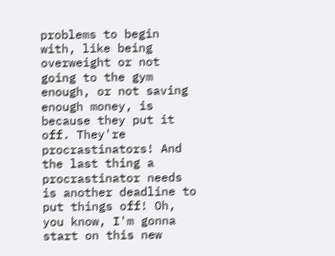problems to begin with, like being overweight or not going to the gym enough, or not saving enough money, is because they put it off. They're procrastinators! And the last thing a procrastinator needs is another deadline to put things off! Oh, you know, I'm gonna start on this new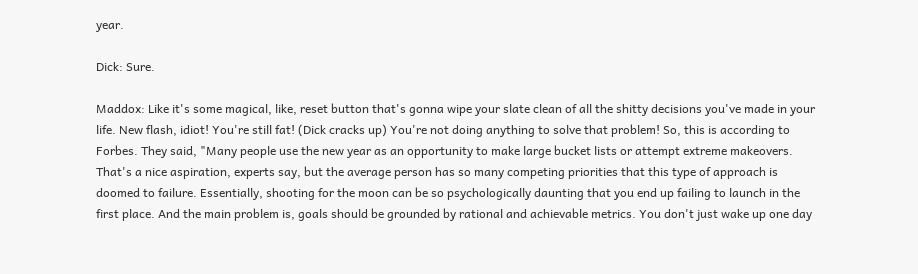year.

Dick: Sure.

Maddox: Like it's some magical, like, reset button that's gonna wipe your slate clean of all the shitty decisions you've made in your life. New flash, idiot! You're still fat! (Dick cracks up) You're not doing anything to solve that problem! So, this is according to Forbes. They said, "Many people use the new year as an opportunity to make large bucket lists or attempt extreme makeovers. That's a nice aspiration, experts say, but the average person has so many competing priorities that this type of approach is doomed to failure. Essentially, shooting for the moon can be so psychologically daunting that you end up failing to launch in the first place. And the main problem is, goals should be grounded by rational and achievable metrics. You don't just wake up one day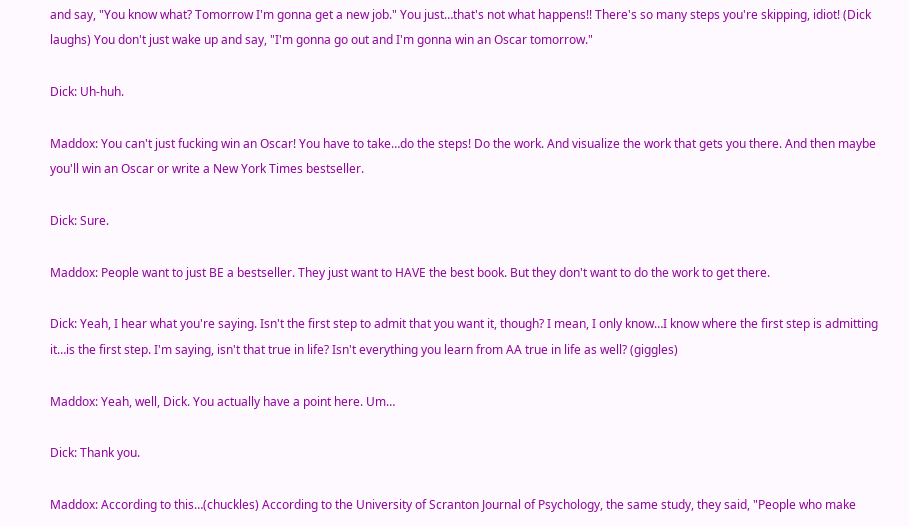and say, "You know what? Tomorrow I'm gonna get a new job." You just…that's not what happens!! There's so many steps you're skipping, idiot! (Dick laughs) You don't just wake up and say, "I'm gonna go out and I'm gonna win an Oscar tomorrow."

Dick: Uh-huh.

Maddox: You can't just fucking win an Oscar! You have to take…do the steps! Do the work. And visualize the work that gets you there. And then maybe you'll win an Oscar or write a New York Times bestseller.

Dick: Sure.

Maddox: People want to just BE a bestseller. They just want to HAVE the best book. But they don't want to do the work to get there.

Dick: Yeah, I hear what you're saying. Isn't the first step to admit that you want it, though? I mean, I only know…I know where the first step is admitting it…is the first step. I'm saying, isn't that true in life? Isn't everything you learn from AA true in life as well? (giggles)

Maddox: Yeah, well, Dick. You actually have a point here. Um…

Dick: Thank you.

Maddox: According to this…(chuckles) According to the University of Scranton Journal of Psychology, the same study, they said, "People who make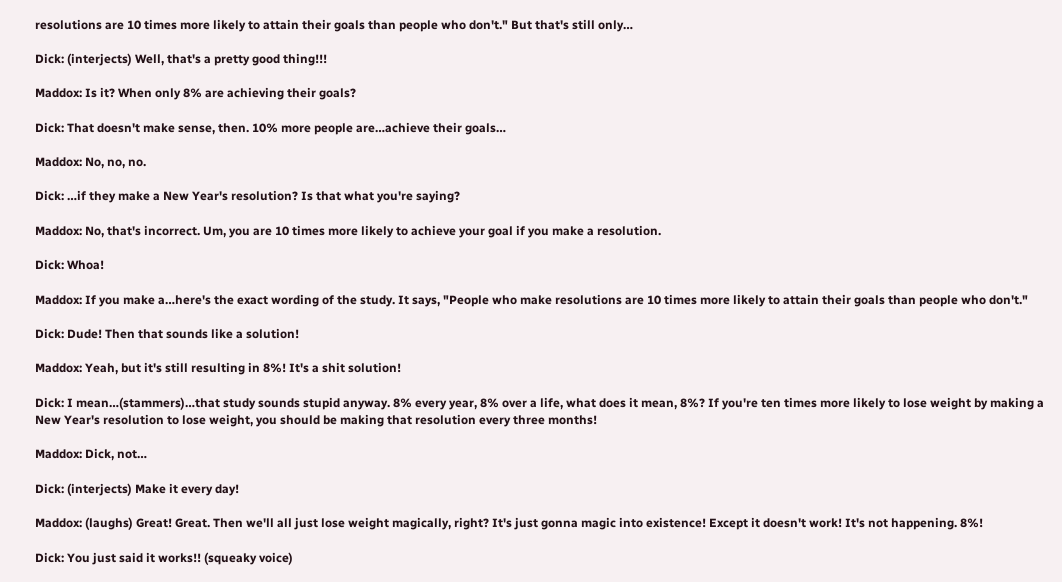resolutions are 10 times more likely to attain their goals than people who don't." But that's still only…

Dick: (interjects) Well, that's a pretty good thing!!!

Maddox: Is it? When only 8% are achieving their goals?

Dick: That doesn't make sense, then. 10% more people are…achieve their goals…

Maddox: No, no, no.

Dick: …if they make a New Year's resolution? Is that what you're saying?

Maddox: No, that's incorrect. Um, you are 10 times more likely to achieve your goal if you make a resolution.

Dick: Whoa!

Maddox: If you make a…here's the exact wording of the study. It says, "People who make resolutions are 10 times more likely to attain their goals than people who don't."

Dick: Dude! Then that sounds like a solution!

Maddox: Yeah, but it's still resulting in 8%! It's a shit solution!

Dick: I mean…(stammers)…that study sounds stupid anyway. 8% every year, 8% over a life, what does it mean, 8%? If you're ten times more likely to lose weight by making a New Year's resolution to lose weight, you should be making that resolution every three months!

Maddox: Dick, not…

Dick: (interjects) Make it every day!

Maddox: (laughs) Great! Great. Then we'll all just lose weight magically, right? It's just gonna magic into existence! Except it doesn't work! It's not happening. 8%!

Dick: You just said it works!! (squeaky voice)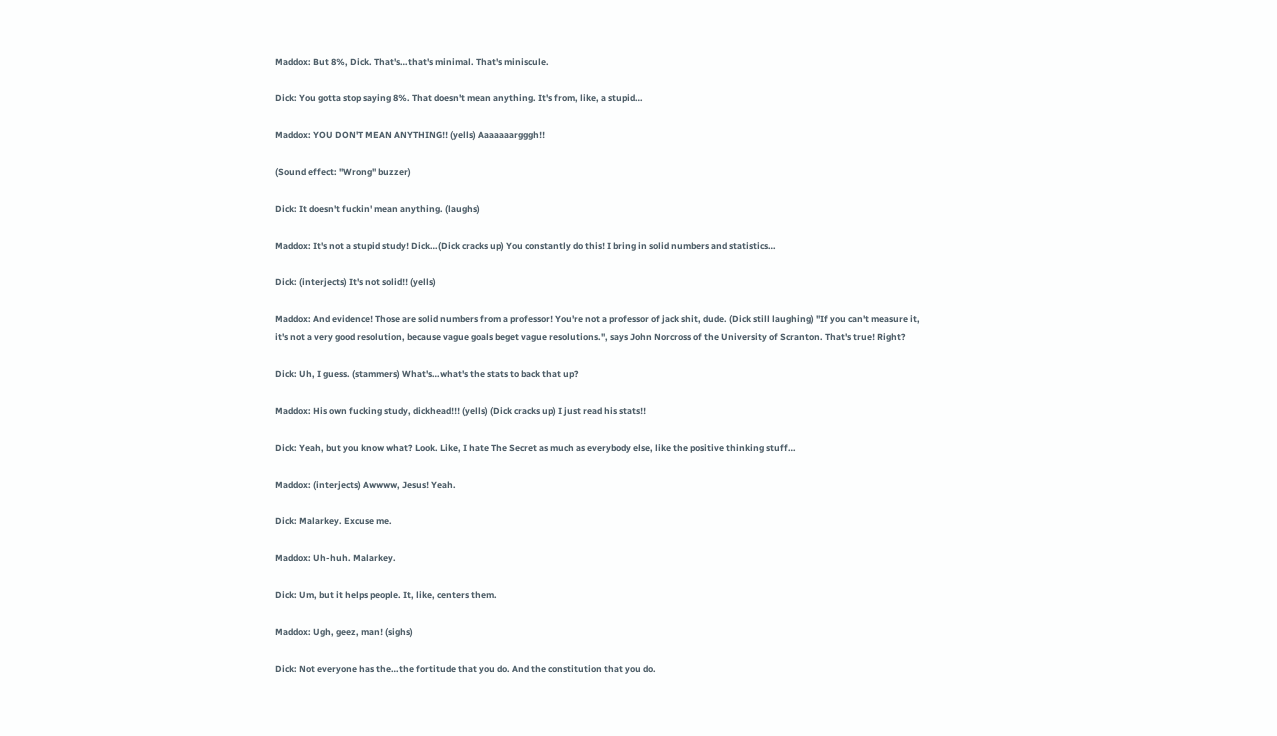Maddox: But 8%, Dick. That's…that's minimal. That's miniscule.

Dick: You gotta stop saying 8%. That doesn't mean anything. It's from, like, a stupid…

Maddox: YOU DON'T MEAN ANYTHING!! (yells) Aaaaaaargggh!!

(Sound effect: "Wrong" buzzer)

Dick: It doesn't fuckin' mean anything. (laughs)

Maddox: It's not a stupid study! Dick…(Dick cracks up) You constantly do this! I bring in solid numbers and statistics…

Dick: (interjects) It's not solid!! (yells)

Maddox: And evidence! Those are solid numbers from a professor! You're not a professor of jack shit, dude. (Dick still laughing) "If you can't measure it, it's not a very good resolution, because vague goals beget vague resolutions.", says John Norcross of the University of Scranton. That's true! Right?

Dick: Uh, I guess. (stammers) What's…what's the stats to back that up?

Maddox: His own fucking study, dickhead!!! (yells) (Dick cracks up) I just read his stats!!

Dick: Yeah, but you know what? Look. Like, I hate The Secret as much as everybody else, like the positive thinking stuff…

Maddox: (interjects) Awwww, Jesus! Yeah.

Dick: Malarkey. Excuse me.

Maddox: Uh-huh. Malarkey.

Dick: Um, but it helps people. It, like, centers them.

Maddox: Ugh, geez, man! (sighs)

Dick: Not everyone has the…the fortitude that you do. And the constitution that you do.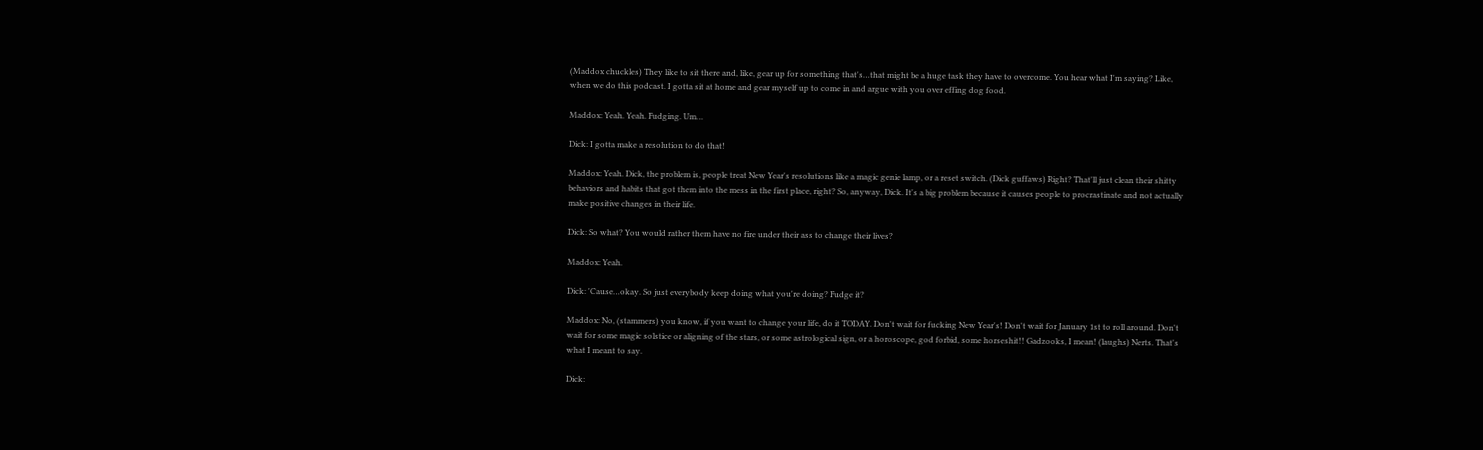(Maddox chuckles) They like to sit there and, like, gear up for something that's…that might be a huge task they have to overcome. You hear what I'm saying? Like, when we do this podcast. I gotta sit at home and gear myself up to come in and argue with you over effing dog food.

Maddox: Yeah. Yeah. Fudging. Um…

Dick: I gotta make a resolution to do that!

Maddox: Yeah. Dick, the problem is, people treat New Year's resolutions like a magic genie lamp, or a reset switch. (Dick guffaws) Right? That'll just clean their shitty behaviors and habits that got them into the mess in the first place, right? So, anyway, Dick. It's a big problem because it causes people to procrastinate and not actually make positive changes in their life.

Dick: So what? You would rather them have no fire under their ass to change their lives?

Maddox: Yeah.

Dick: 'Cause…okay. So just everybody keep doing what you're doing? Fudge it?

Maddox: No, (stammers) you know, if you want to change your life, do it TODAY. Don't wait for fucking New Year's! Don't wait for January 1st to roll around. Don't wait for some magic solstice or aligning of the stars, or some astrological sign, or a horoscope, god forbid, some horseshit!! Gadzooks, I mean! (laughs) Nerts. That's what I meant to say.

Dick: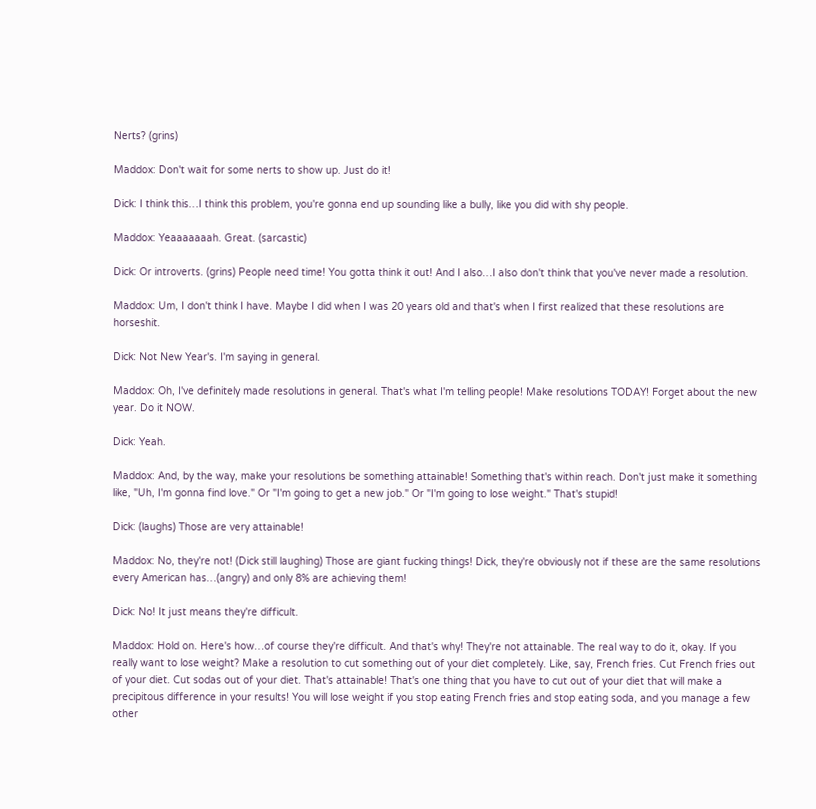Nerts? (grins)

Maddox: Don't wait for some nerts to show up. Just do it!

Dick: I think this…I think this problem, you're gonna end up sounding like a bully, like you did with shy people.

Maddox: Yeaaaaaaah. Great. (sarcastic)

Dick: Or introverts. (grins) People need time! You gotta think it out! And I also…I also don't think that you've never made a resolution.

Maddox: Um, I don't think I have. Maybe I did when I was 20 years old and that's when I first realized that these resolutions are horseshit.

Dick: Not New Year's. I'm saying in general.

Maddox: Oh, I've definitely made resolutions in general. That's what I'm telling people! Make resolutions TODAY! Forget about the new year. Do it NOW.

Dick: Yeah.

Maddox: And, by the way, make your resolutions be something attainable! Something that's within reach. Don't just make it something like, "Uh, I'm gonna find love." Or "I'm going to get a new job." Or "I'm going to lose weight." That's stupid!

Dick: (laughs) Those are very attainable!

Maddox: No, they're not! (Dick still laughing) Those are giant fucking things! Dick, they're obviously not if these are the same resolutions every American has…(angry) and only 8% are achieving them!

Dick: No! It just means they're difficult.

Maddox: Hold on. Here's how…of course they're difficult. And that's why! They're not attainable. The real way to do it, okay. If you really want to lose weight? Make a resolution to cut something out of your diet completely. Like, say, French fries. Cut French fries out of your diet. Cut sodas out of your diet. That's attainable! That's one thing that you have to cut out of your diet that will make a precipitous difference in your results! You will lose weight if you stop eating French fries and stop eating soda, and you manage a few other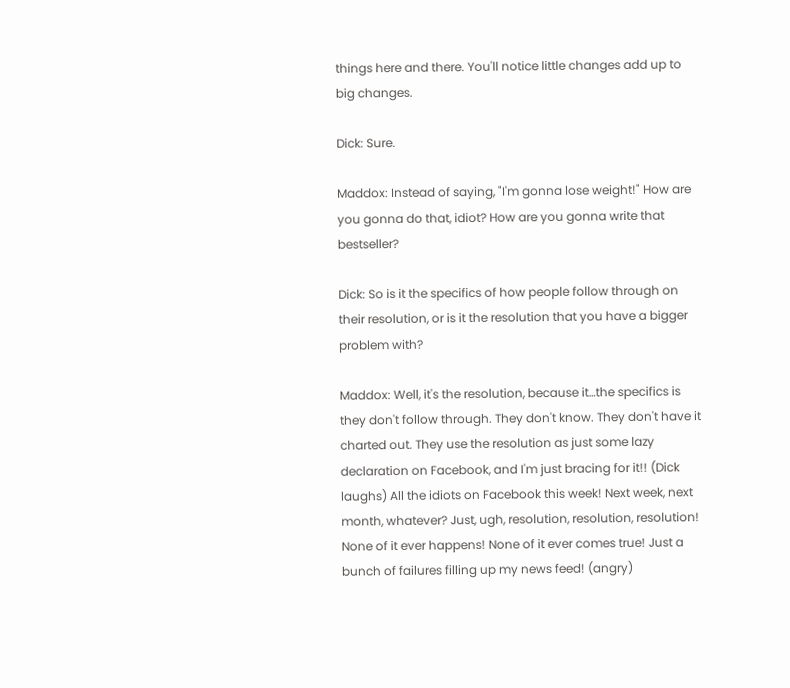things here and there. You'll notice little changes add up to big changes.

Dick: Sure.

Maddox: Instead of saying, "I'm gonna lose weight!" How are you gonna do that, idiot? How are you gonna write that bestseller?

Dick: So is it the specifics of how people follow through on their resolution, or is it the resolution that you have a bigger problem with?

Maddox: Well, it's the resolution, because it…the specifics is they don't follow through. They don't know. They don't have it charted out. They use the resolution as just some lazy declaration on Facebook, and I'm just bracing for it!! (Dick laughs) All the idiots on Facebook this week! Next week, next month, whatever? Just, ugh, resolution, resolution, resolution! None of it ever happens! None of it ever comes true! Just a bunch of failures filling up my news feed! (angry)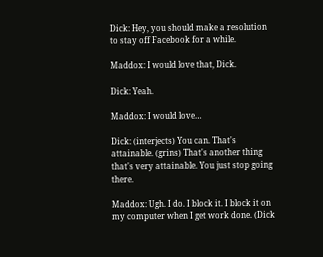Dick: Hey, you should make a resolution to stay off Facebook for a while.

Maddox: I would love that, Dick.

Dick: Yeah.

Maddox: I would love…

Dick: (interjects) You can. That's attainable. (grins) That's another thing that's very attainable. You just stop going there.

Maddox: Ugh. I do. I block it. I block it on my computer when I get work done. (Dick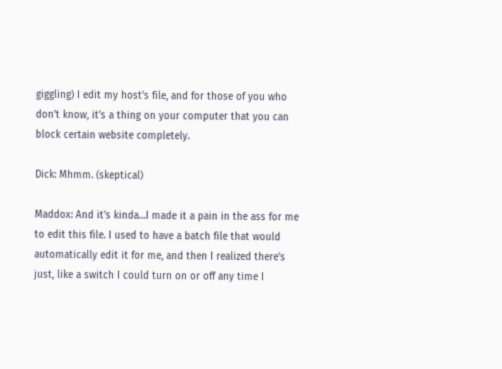giggling) I edit my host's file, and for those of you who don't know, it's a thing on your computer that you can block certain website completely.

Dick: Mhmm. (skeptical)

Maddox: And it's kinda…I made it a pain in the ass for me to edit this file. I used to have a batch file that would automatically edit it for me, and then I realized there's just, like a switch I could turn on or off any time I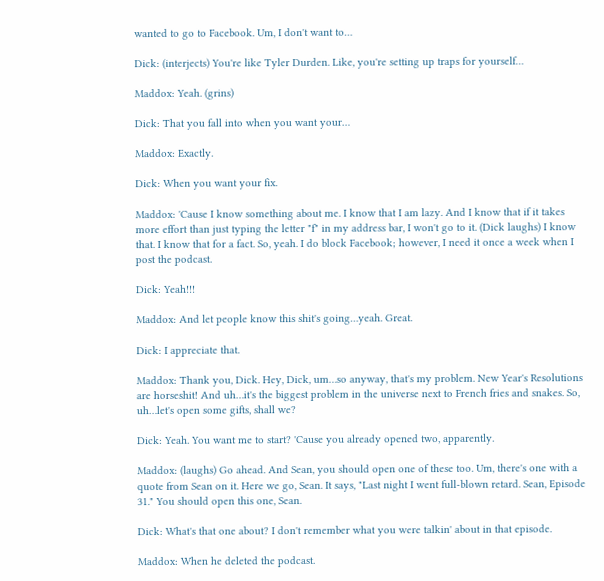wanted to go to Facebook. Um, I don't want to…

Dick: (interjects) You're like Tyler Durden. Like, you're setting up traps for yourself…

Maddox: Yeah. (grins)

Dick: That you fall into when you want your…

Maddox: Exactly.

Dick: When you want your fix.

Maddox: 'Cause I know something about me. I know that I am lazy. And I know that if it takes more effort than just typing the letter "f" in my address bar, I won't go to it. (Dick laughs) I know that. I know that for a fact. So, yeah. I do block Facebook; however, I need it once a week when I post the podcast.

Dick: Yeah!!!

Maddox: And let people know this shit's going…yeah. Great.

Dick: I appreciate that.

Maddox: Thank you, Dick. Hey, Dick, um…so anyway, that's my problem. New Year's Resolutions are horseshit! And uh…it's the biggest problem in the universe next to French fries and snakes. So, uh…let's open some gifts, shall we?

Dick: Yeah. You want me to start? 'Cause you already opened two, apparently.

Maddox: (laughs) Go ahead. And Sean, you should open one of these too. Um, there's one with a quote from Sean on it. Here we go, Sean. It says, "Last night I went full-blown retard. Sean, Episode 31." You should open this one, Sean.

Dick: What's that one about? I don't remember what you were talkin' about in that episode.

Maddox: When he deleted the podcast.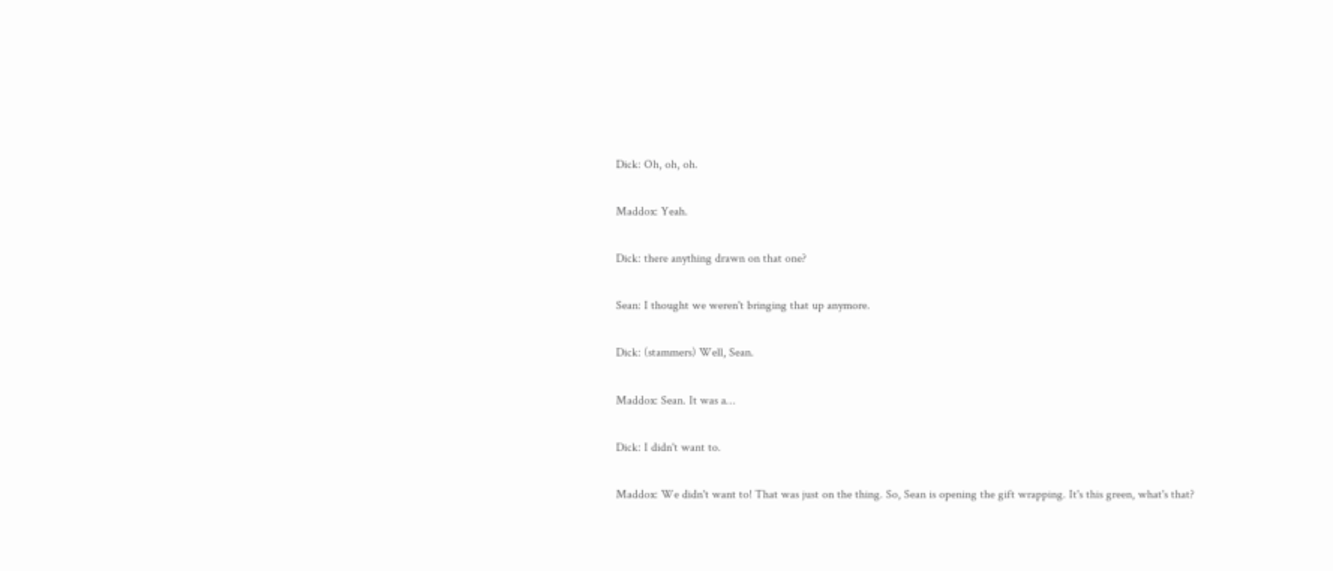Dick: Oh, oh, oh.

Maddox: Yeah.

Dick: there anything drawn on that one?

Sean: I thought we weren't bringing that up anymore.

Dick: (stammers) Well, Sean.

Maddox: Sean. It was a…

Dick: I didn't want to.

Maddox: We didn't want to! That was just on the thing. So, Sean is opening the gift wrapping. It's this green, what's that?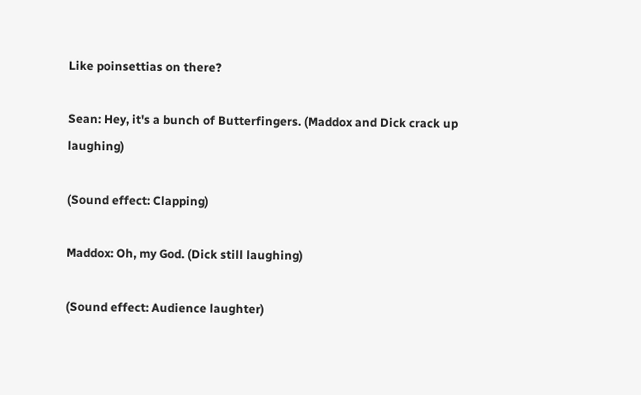Like poinsettias on there?

Sean: Hey, it's a bunch of Butterfingers. (Maddox and Dick crack up laughing)

(Sound effect: Clapping)

Maddox: Oh, my God. (Dick still laughing)

(Sound effect: Audience laughter)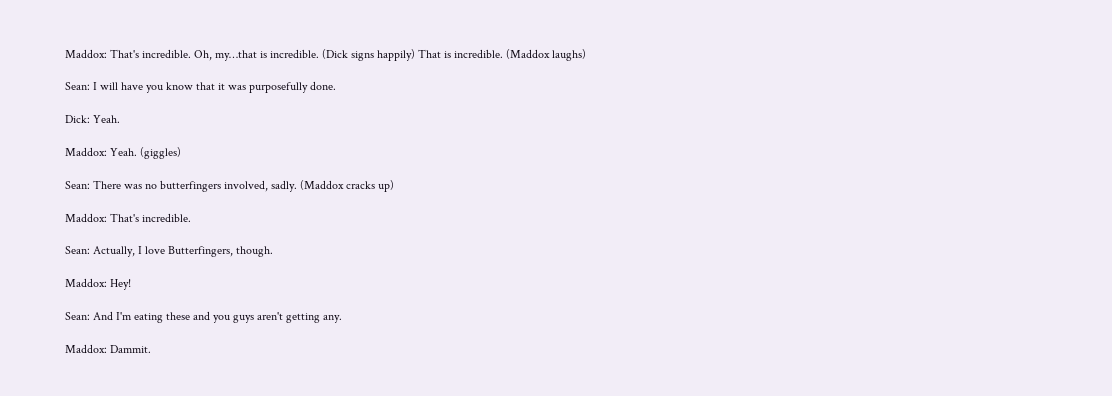Maddox: That's incredible. Oh, my…that is incredible. (Dick signs happily) That is incredible. (Maddox laughs)

Sean: I will have you know that it was purposefully done.

Dick: Yeah.

Maddox: Yeah. (giggles)

Sean: There was no butterfingers involved, sadly. (Maddox cracks up)

Maddox: That's incredible.

Sean: Actually, I love Butterfingers, though.

Maddox: Hey!

Sean: And I'm eating these and you guys aren't getting any.

Maddox: Dammit.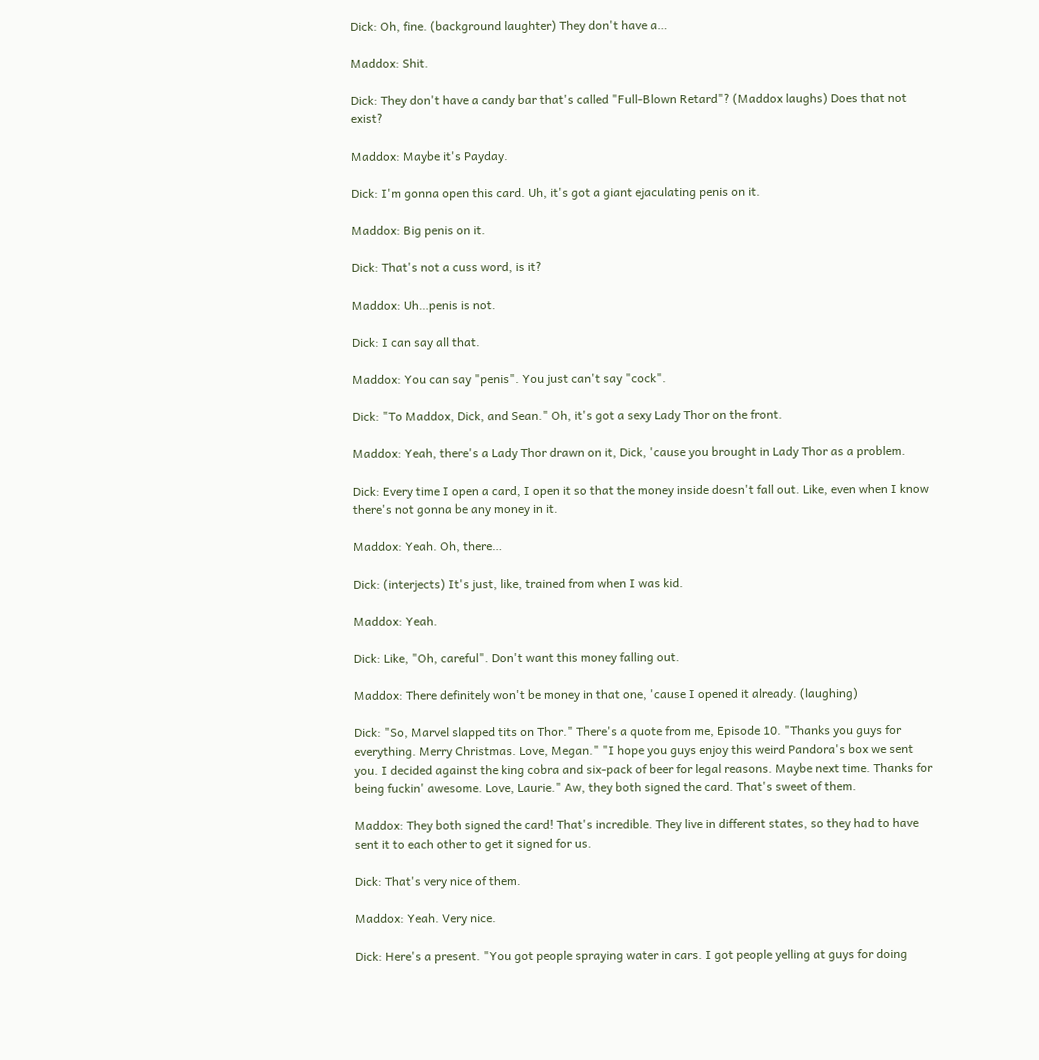Dick: Oh, fine. (background laughter) They don't have a…

Maddox: Shit.

Dick: They don't have a candy bar that's called "Full-Blown Retard"? (Maddox laughs) Does that not exist?

Maddox: Maybe it's Payday.

Dick: I'm gonna open this card. Uh, it's got a giant ejaculating penis on it.

Maddox: Big penis on it.

Dick: That's not a cuss word, is it?

Maddox: Uh…penis is not.

Dick: I can say all that.

Maddox: You can say "penis". You just can't say "cock".

Dick: "To Maddox, Dick, and Sean." Oh, it's got a sexy Lady Thor on the front.

Maddox: Yeah, there's a Lady Thor drawn on it, Dick, 'cause you brought in Lady Thor as a problem.

Dick: Every time I open a card, I open it so that the money inside doesn't fall out. Like, even when I know there's not gonna be any money in it.

Maddox: Yeah. Oh, there…

Dick: (interjects) It's just, like, trained from when I was kid.

Maddox: Yeah.

Dick: Like, "Oh, careful". Don't want this money falling out.

Maddox: There definitely won't be money in that one, 'cause I opened it already. (laughing)

Dick: "So, Marvel slapped tits on Thor." There's a quote from me, Episode 10. "Thanks you guys for everything. Merry Christmas. Love, Megan." "I hope you guys enjoy this weird Pandora's box we sent you. I decided against the king cobra and six-pack of beer for legal reasons. Maybe next time. Thanks for being fuckin' awesome. Love, Laurie." Aw, they both signed the card. That's sweet of them.

Maddox: They both signed the card! That's incredible. They live in different states, so they had to have sent it to each other to get it signed for us.

Dick: That's very nice of them.

Maddox: Yeah. Very nice.

Dick: Here's a present. "You got people spraying water in cars. I got people yelling at guys for doing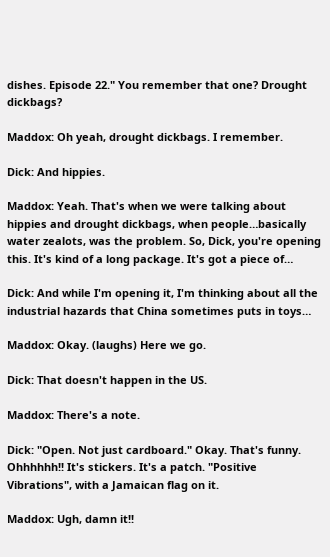dishes. Episode 22." You remember that one? Drought dickbags?

Maddox: Oh yeah, drought dickbags. I remember.

Dick: And hippies.

Maddox: Yeah. That's when we were talking about hippies and drought dickbags, when people…basically water zealots, was the problem. So, Dick, you're opening this. It's kind of a long package. It's got a piece of…

Dick: And while I'm opening it, I'm thinking about all the industrial hazards that China sometimes puts in toys…

Maddox: Okay. (laughs) Here we go.

Dick: That doesn't happen in the US.

Maddox: There's a note.

Dick: "Open. Not just cardboard." Okay. That's funny. Ohhhhhh!! It's stickers. It's a patch. "Positive Vibrations", with a Jamaican flag on it.

Maddox: Ugh, damn it!!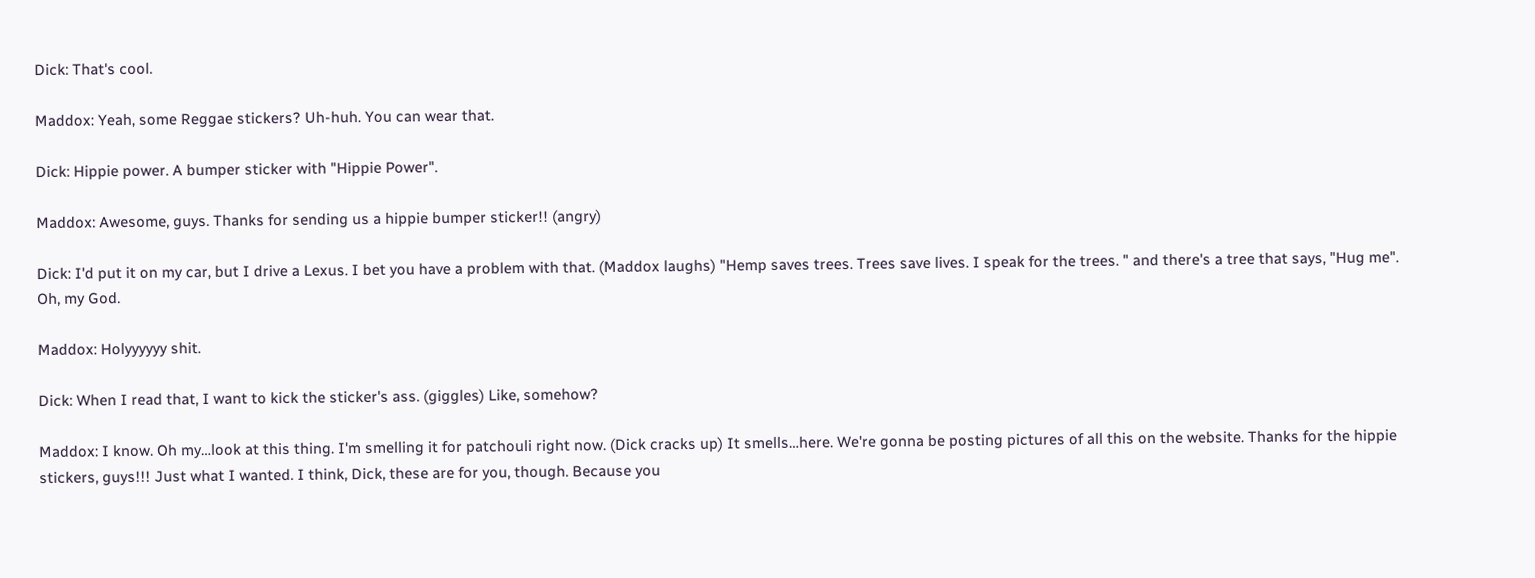Dick: That's cool.

Maddox: Yeah, some Reggae stickers? Uh-huh. You can wear that.

Dick: Hippie power. A bumper sticker with "Hippie Power".

Maddox: Awesome, guys. Thanks for sending us a hippie bumper sticker!! (angry)

Dick: I'd put it on my car, but I drive a Lexus. I bet you have a problem with that. (Maddox laughs) "Hemp saves trees. Trees save lives. I speak for the trees. " and there's a tree that says, "Hug me". Oh, my God.

Maddox: Holyyyyyy shit.

Dick: When I read that, I want to kick the sticker's ass. (giggles) Like, somehow?

Maddox: I know. Oh my…look at this thing. I'm smelling it for patchouli right now. (Dick cracks up) It smells…here. We're gonna be posting pictures of all this on the website. Thanks for the hippie stickers, guys!!! Just what I wanted. I think, Dick, these are for you, though. Because you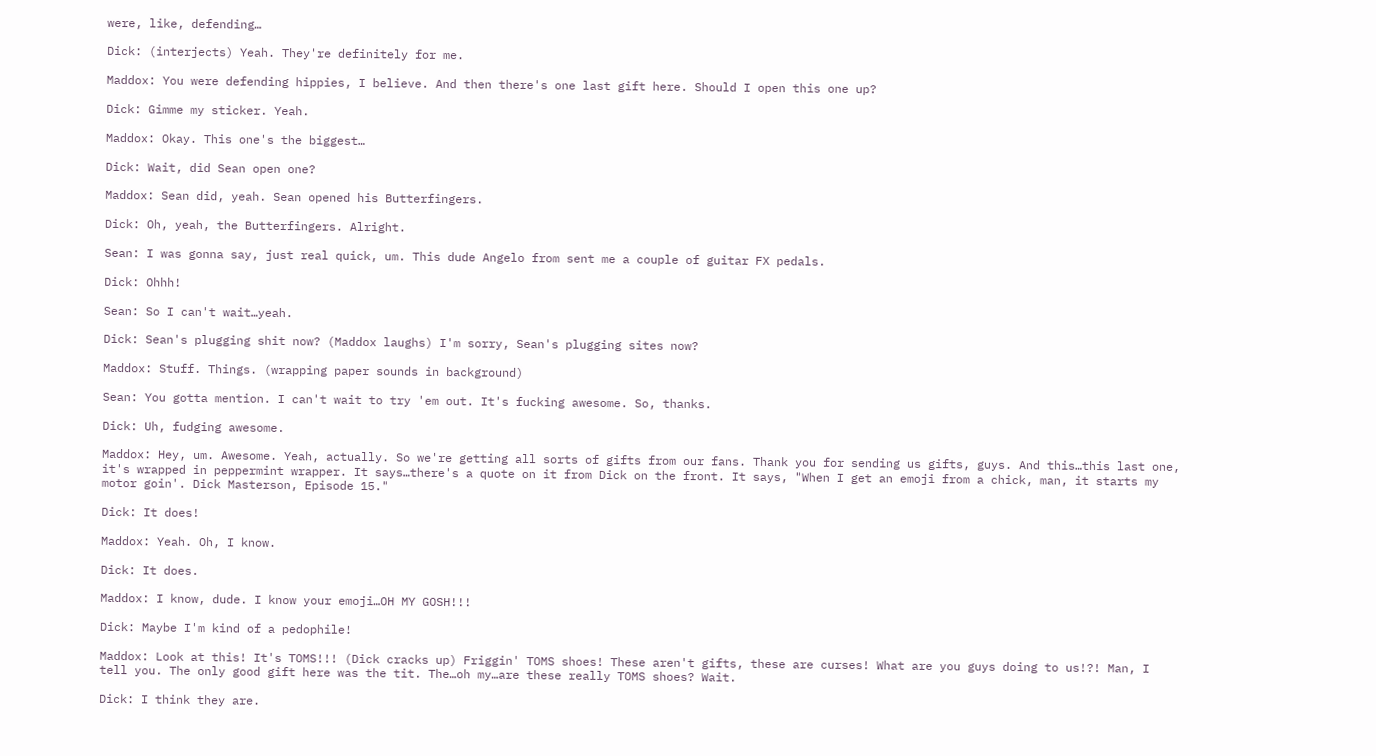were, like, defending…

Dick: (interjects) Yeah. They're definitely for me.

Maddox: You were defending hippies, I believe. And then there's one last gift here. Should I open this one up?

Dick: Gimme my sticker. Yeah.

Maddox: Okay. This one's the biggest…

Dick: Wait, did Sean open one?

Maddox: Sean did, yeah. Sean opened his Butterfingers.

Dick: Oh, yeah, the Butterfingers. Alright.

Sean: I was gonna say, just real quick, um. This dude Angelo from sent me a couple of guitar FX pedals.

Dick: Ohhh!

Sean: So I can't wait…yeah.

Dick: Sean's plugging shit now? (Maddox laughs) I'm sorry, Sean's plugging sites now?

Maddox: Stuff. Things. (wrapping paper sounds in background)

Sean: You gotta mention. I can't wait to try 'em out. It's fucking awesome. So, thanks.

Dick: Uh, fudging awesome.

Maddox: Hey, um. Awesome. Yeah, actually. So we're getting all sorts of gifts from our fans. Thank you for sending us gifts, guys. And this…this last one, it's wrapped in peppermint wrapper. It says…there's a quote on it from Dick on the front. It says, "When I get an emoji from a chick, man, it starts my motor goin'. Dick Masterson, Episode 15."

Dick: It does!

Maddox: Yeah. Oh, I know.

Dick: It does.

Maddox: I know, dude. I know your emoji…OH MY GOSH!!!

Dick: Maybe I'm kind of a pedophile!

Maddox: Look at this! It's TOMS!!! (Dick cracks up) Friggin' TOMS shoes! These aren't gifts, these are curses! What are you guys doing to us!?! Man, I tell you. The only good gift here was the tit. The…oh my…are these really TOMS shoes? Wait.

Dick: I think they are.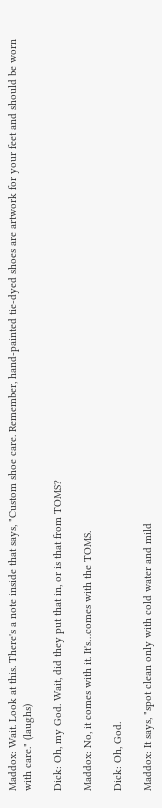Maddox: Wait. Look at this. There's a note inside that says, "Custom shoe care. Remember, hand-painted tie-dyed shoes are artwork for your feet and should be worn with care." (laughs)

Dick: Oh, my God. Wait, did they put that in, or is that from TOMS?

Maddox: No, it comes with it. It's…comes with the TOMS.

Dick: Oh, God.

Maddox: It says, "spot clean only with cold water and mild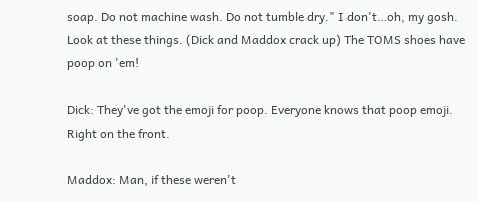soap. Do not machine wash. Do not tumble dry." I don't…oh, my gosh. Look at these things. (Dick and Maddox crack up) The TOMS shoes have poop on 'em!

Dick: They've got the emoji for poop. Everyone knows that poop emoji. Right on the front.

Maddox: Man, if these weren't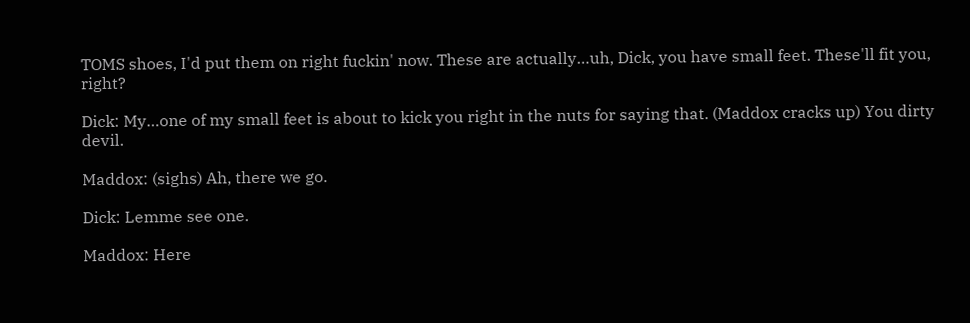TOMS shoes, I'd put them on right fuckin' now. These are actually…uh, Dick, you have small feet. These'll fit you, right?

Dick: My…one of my small feet is about to kick you right in the nuts for saying that. (Maddox cracks up) You dirty devil.

Maddox: (sighs) Ah, there we go.

Dick: Lemme see one.

Maddox: Here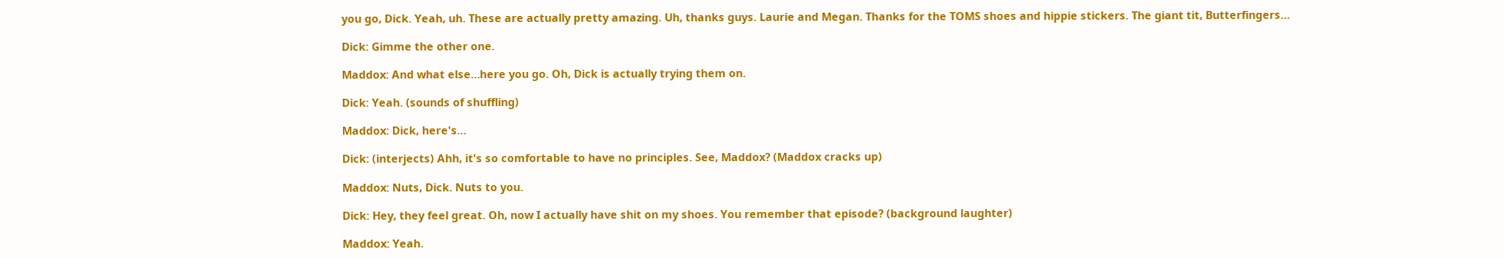you go, Dick. Yeah, uh. These are actually pretty amazing. Uh, thanks guys. Laurie and Megan. Thanks for the TOMS shoes and hippie stickers. The giant tit, Butterfingers…

Dick: Gimme the other one.

Maddox: And what else…here you go. Oh, Dick is actually trying them on.

Dick: Yeah. (sounds of shuffling)

Maddox: Dick, here's…

Dick: (interjects) Ahh, it's so comfortable to have no principles. See, Maddox? (Maddox cracks up)

Maddox: Nuts, Dick. Nuts to you.

Dick: Hey, they feel great. Oh, now I actually have shit on my shoes. You remember that episode? (background laughter)

Maddox: Yeah.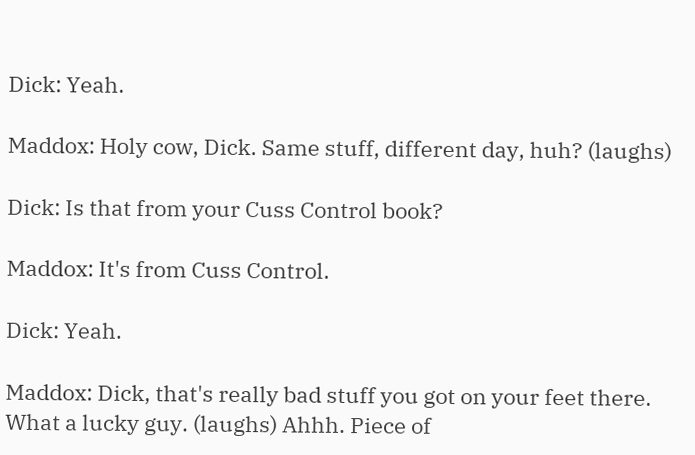Dick: Yeah.

Maddox: Holy cow, Dick. Same stuff, different day, huh? (laughs)

Dick: Is that from your Cuss Control book?

Maddox: It's from Cuss Control.

Dick: Yeah.

Maddox: Dick, that's really bad stuff you got on your feet there. What a lucky guy. (laughs) Ahhh. Piece of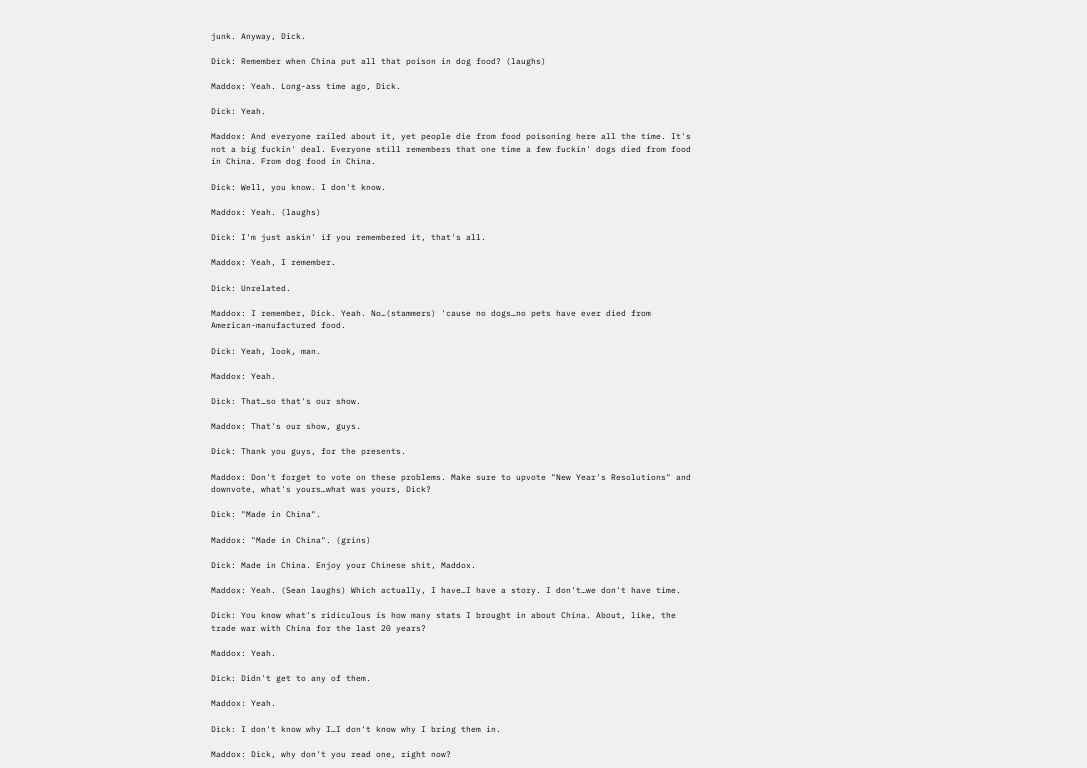junk. Anyway, Dick.

Dick: Remember when China put all that poison in dog food? (laughs)

Maddox: Yeah. Long-ass time ago, Dick.

Dick: Yeah.

Maddox: And everyone railed about it, yet people die from food poisoning here all the time. It's not a big fuckin' deal. Everyone still remembers that one time a few fuckin' dogs died from food in China. From dog food in China.

Dick: Well, you know. I don't know.

Maddox: Yeah. (laughs)

Dick: I'm just askin' if you remembered it, that's all.

Maddox: Yeah, I remember.

Dick: Unrelated.

Maddox: I remember, Dick. Yeah. No…(stammers) 'cause no dogs…no pets have ever died from American-manufactured food.

Dick: Yeah, look, man.

Maddox: Yeah.

Dick: That…so that's our show.

Maddox: That's our show, guys.

Dick: Thank you guys, for the presents.

Maddox: Don't forget to vote on these problems. Make sure to upvote "New Year's Resolutions" and downvote, what's yours…what was yours, Dick?

Dick: "Made in China".

Maddox: "Made in China". (grins)

Dick: Made in China. Enjoy your Chinese shit, Maddox.

Maddox: Yeah. (Sean laughs) Which actually, I have…I have a story. I don't…we don't have time.

Dick: You know what's ridiculous is how many stats I brought in about China. About, like, the trade war with China for the last 20 years?

Maddox: Yeah.

Dick: Didn't get to any of them.

Maddox: Yeah.

Dick: I don't know why I…I don't know why I bring them in.

Maddox: Dick, why don't you read one, right now?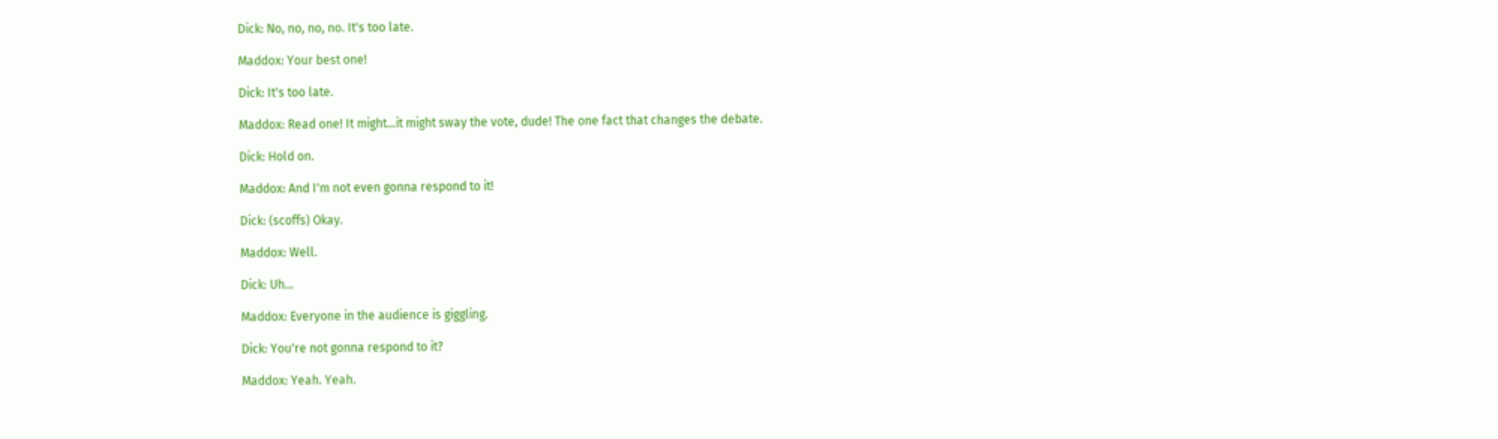Dick: No, no, no, no. It's too late.

Maddox: Your best one!

Dick: It's too late.

Maddox: Read one! It might…it might sway the vote, dude! The one fact that changes the debate.

Dick: Hold on.

Maddox: And I'm not even gonna respond to it!

Dick: (scoffs) Okay.

Maddox: Well.

Dick: Uh…

Maddox: Everyone in the audience is giggling.

Dick: You're not gonna respond to it?

Maddox: Yeah. Yeah.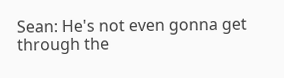Sean: He's not even gonna get through the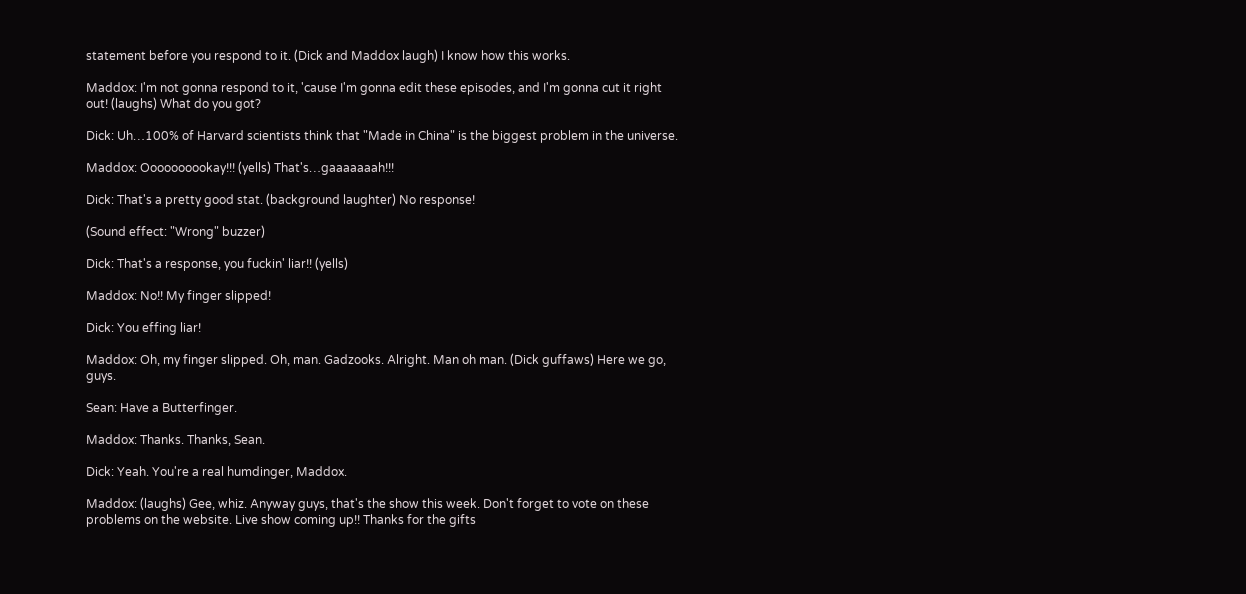statement before you respond to it. (Dick and Maddox laugh) I know how this works.

Maddox: I'm not gonna respond to it, 'cause I'm gonna edit these episodes, and I'm gonna cut it right out! (laughs) What do you got?

Dick: Uh…100% of Harvard scientists think that "Made in China" is the biggest problem in the universe.

Maddox: Oooooooookay!!! (yells) That's…gaaaaaaah!!!

Dick: That's a pretty good stat. (background laughter) No response!

(Sound effect: "Wrong" buzzer)

Dick: That's a response, you fuckin' liar!! (yells)

Maddox: No!! My finger slipped!

Dick: You effing liar!

Maddox: Oh, my finger slipped. Oh, man. Gadzooks. Alright. Man oh man. (Dick guffaws) Here we go, guys.

Sean: Have a Butterfinger.

Maddox: Thanks. Thanks, Sean.

Dick: Yeah. You're a real humdinger, Maddox.

Maddox: (laughs) Gee, whiz. Anyway guys, that's the show this week. Don't forget to vote on these problems on the website. Live show coming up!! Thanks for the gifts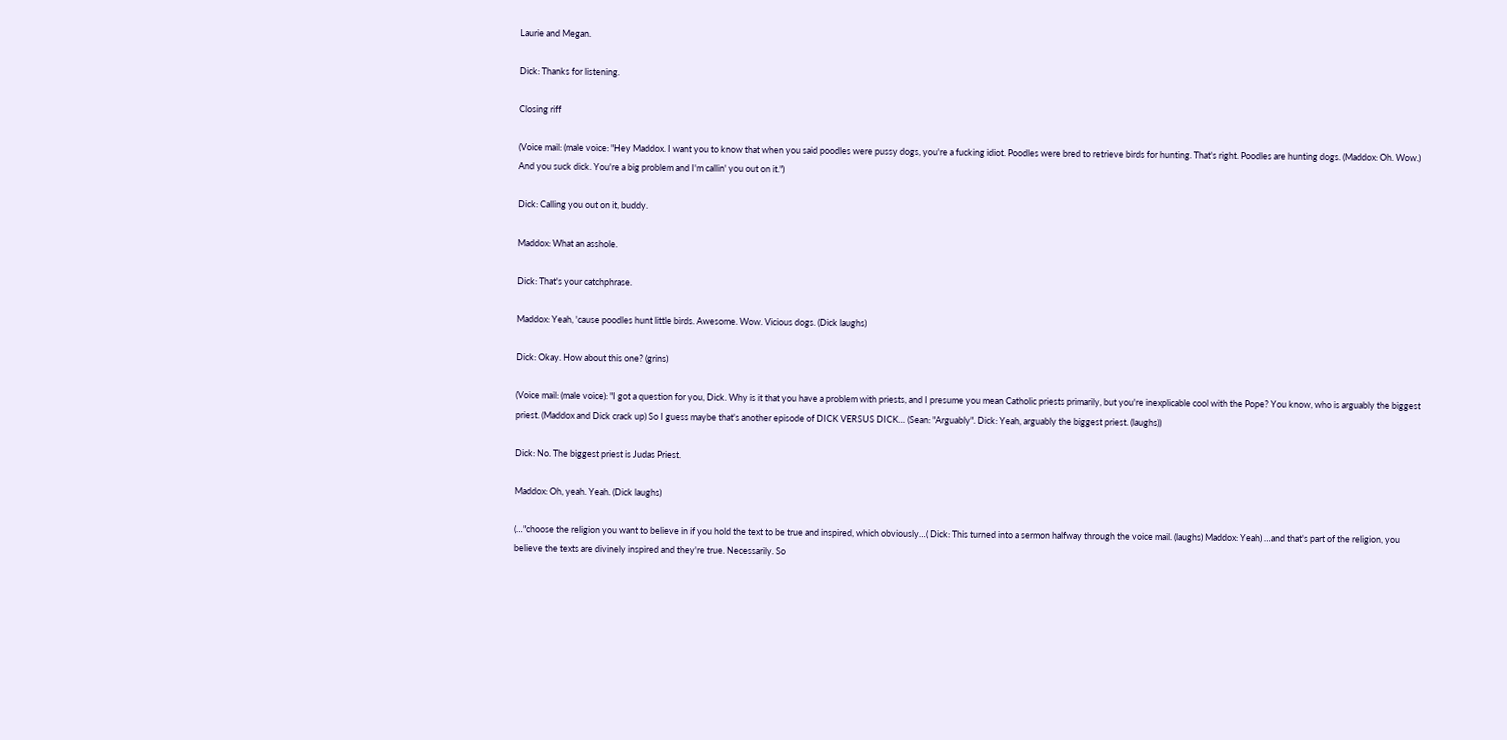Laurie and Megan.

Dick: Thanks for listening.

Closing riff

(Voice mail: (male voice: "Hey Maddox. I want you to know that when you said poodles were pussy dogs, you're a fucking idiot. Poodles were bred to retrieve birds for hunting. That's right. Poodles are hunting dogs. (Maddox: Oh. Wow.) And you suck dick. You're a big problem and I'm callin' you out on it.")

Dick: Calling you out on it, buddy.

Maddox: What an asshole.

Dick: That's your catchphrase.

Maddox: Yeah, 'cause poodles hunt little birds. Awesome. Wow. Vicious dogs. (Dick laughs)

Dick: Okay. How about this one? (grins)

(Voice mail: (male voice): "I got a question for you, Dick. Why is it that you have a problem with priests, and I presume you mean Catholic priests primarily, but you're inexplicable cool with the Pope? You know, who is arguably the biggest priest. (Maddox and Dick crack up) So I guess maybe that's another episode of DICK VERSUS DICK… (Sean: "Arguably". Dick: Yeah, arguably the biggest priest. (laughs))

Dick: No. The biggest priest is Judas Priest.

Maddox: Oh, yeah. Yeah. (Dick laughs)

(…"choose the religion you want to believe in if you hold the text to be true and inspired, which obviously…( Dick: This turned into a sermon halfway through the voice mail. (laughs) Maddox: Yeah) …and that's part of the religion, you believe the texts are divinely inspired and they're true. Necessarily. So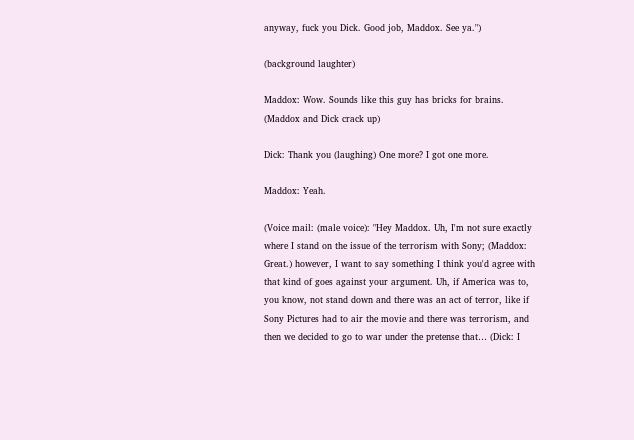anyway, fuck you Dick. Good job, Maddox. See ya.")

(background laughter)

Maddox: Wow. Sounds like this guy has bricks for brains. (Maddox and Dick crack up)

Dick: Thank you (laughing) One more? I got one more.

Maddox: Yeah.

(Voice mail: (male voice): "Hey Maddox. Uh, I'm not sure exactly where I stand on the issue of the terrorism with Sony; (Maddox: Great.) however, I want to say something I think you'd agree with that kind of goes against your argument. Uh, if America was to, you know, not stand down and there was an act of terror, like if Sony Pictures had to air the movie and there was terrorism, and then we decided to go to war under the pretense that… (Dick: I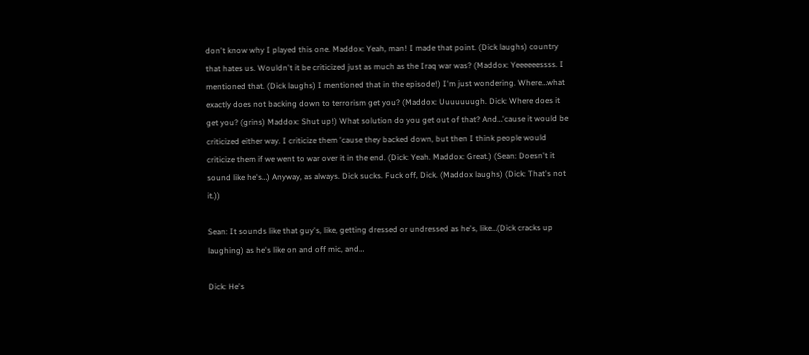don't know why I played this one. Maddox: Yeah, man! I made that point. (Dick laughs) country that hates us. Wouldn't it be criticized just as much as the Iraq war was? (Maddox: Yeeeeeessss. I mentioned that. (Dick laughs) I mentioned that in the episode!) I'm just wondering. Where…what exactly does not backing down to terrorism get you? (Maddox: Uuuuuuugh. Dick: Where does it get you? (grins) Maddox: Shut up!) What solution do you get out of that? And…'cause it would be criticized either way. I criticize them 'cause they backed down, but then I think people would criticize them if we went to war over it in the end. (Dick: Yeah. Maddox: Great.) (Sean: Doesn't it sound like he's…) Anyway, as always. Dick sucks. Fuck off, Dick. (Maddox laughs) (Dick: That's not it.))

Sean: It sounds like that guy's, like, getting dressed or undressed as he's, like…(Dick cracks up laughing) as he's like on and off mic, and…

Dick: He's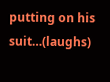putting on his suit…(laughs)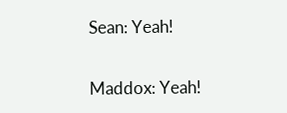Sean: Yeah!

Maddox: Yeah!